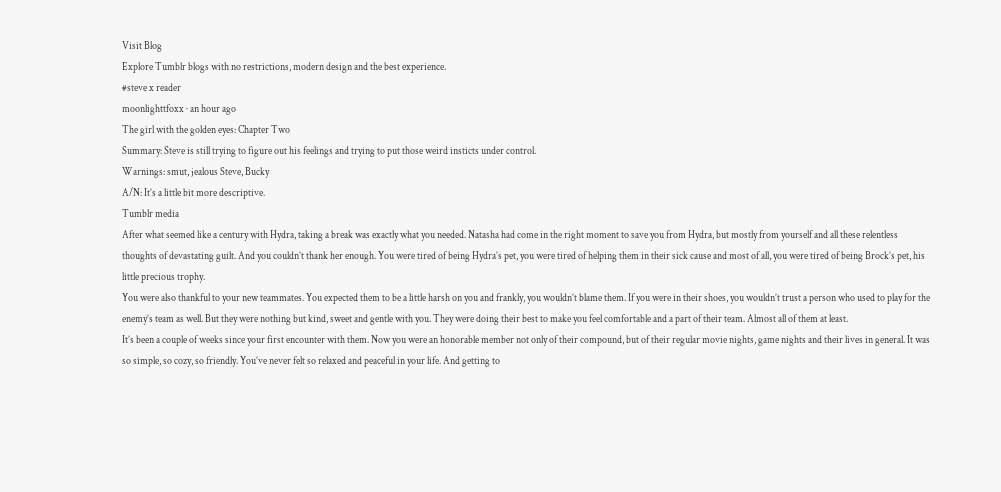Visit Blog
Explore Tumblr blogs with no restrictions, modern design and the best experience.
#steve x reader
moonlighttfoxx · an hour ago
The girl with the golden eyes: Chapter Two
Summary: Steve is still trying to figure out his feelings and trying to put those weird insticts under control.
Warnings: smut, jealous Steve, Bucky
A/N: It’s a little bit more descriptive.
Tumblr media
After what seemed like a century with Hydra, taking a break was exactly what you needed. Natasha had come in the right moment to save you from Hydra, but mostly from yourself and all these relentless thoughts of devastating guilt. And you couldn’t thank her enough. You were tired of being Hydra’s pet, you were tired of helping them in their sick cause and most of all, you were tired of being Brock’s pet, his little precious trophy.
You were also thankful to your new teammates. You expected them to be a little harsh on you and frankly, you wouldn’t blame them. If you were in their shoes, you wouldn’t trust a person who used to play for the enemy’s team as well. But they were nothing but kind, sweet and gentle with you. They were doing their best to make you feel comfortable and a part of their team. Almost all of them at least.
It’s been a couple of weeks since your first encounter with them. Now you were an honorable member not only of their compound, but of their regular movie nights, game nights and their lives in general. It was so simple, so cozy, so friendly. You’ve never felt so relaxed and peaceful in your life. And getting to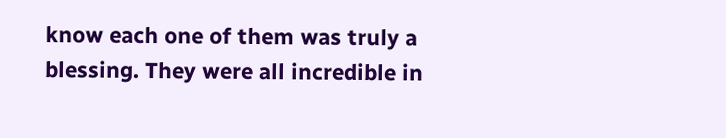know each one of them was truly a blessing. They were all incredible in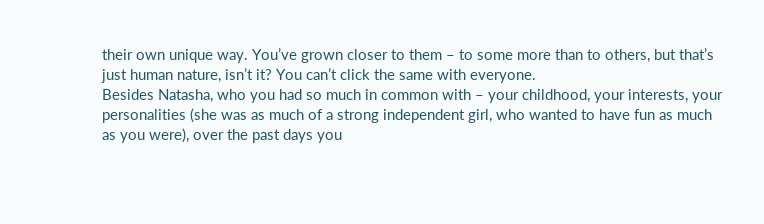their own unique way. You’ve grown closer to them – to some more than to others, but that’s just human nature, isn’t it? You can’t click the same with everyone.
Besides Natasha, who you had so much in common with – your childhood, your interests, your personalities (she was as much of a strong independent girl, who wanted to have fun as much as you were), over the past days you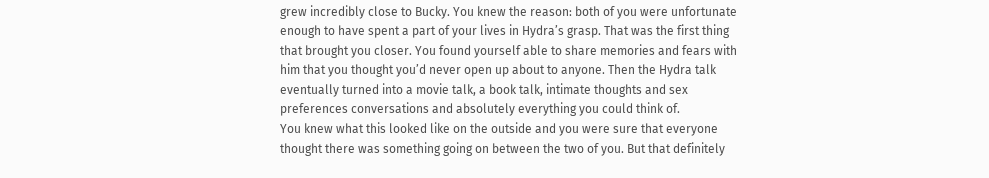grew incredibly close to Bucky. You knew the reason: both of you were unfortunate enough to have spent a part of your lives in Hydra’s grasp. That was the first thing that brought you closer. You found yourself able to share memories and fears with him that you thought you’d never open up about to anyone. Then the Hydra talk eventually turned into a movie talk, a book talk, intimate thoughts and sex preferences conversations and absolutely everything you could think of.
You knew what this looked like on the outside and you were sure that everyone thought there was something going on between the two of you. But that definitely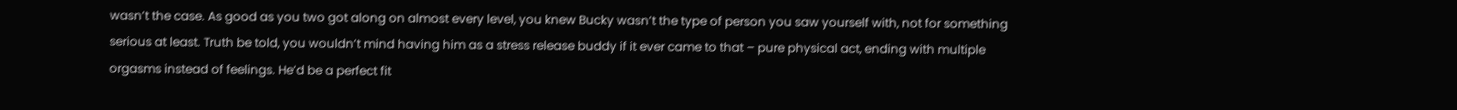wasn’t the case. As good as you two got along on almost every level, you knew Bucky wasn’t the type of person you saw yourself with, not for something serious at least. Truth be told, you wouldn’t mind having him as a stress release buddy if it ever came to that – pure physical act, ending with multiple orgasms instead of feelings. He’d be a perfect fit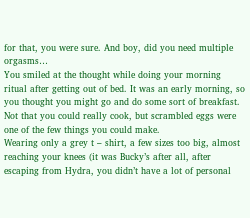for that, you were sure. And boy, did you need multiple orgasms…
You smiled at the thought while doing your morning ritual after getting out of bed. It was an early morning, so you thought you might go and do some sort of breakfast. Not that you could really cook, but scrambled eggs were one of the few things you could make.
Wearing only a grey t – shirt, a few sizes too big, almost reaching your knees (it was Bucky’s after all, after escaping from Hydra, you didn’t have a lot of personal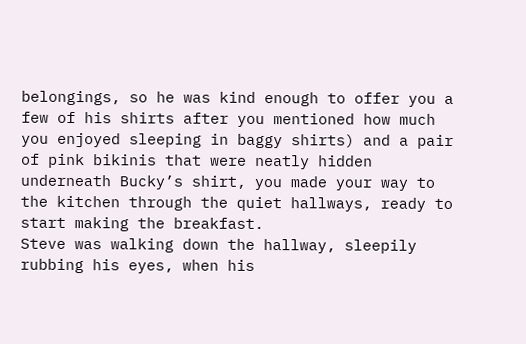belongings, so he was kind enough to offer you a few of his shirts after you mentioned how much you enjoyed sleeping in baggy shirts) and a pair of pink bikinis that were neatly hidden underneath Bucky’s shirt, you made your way to the kitchen through the quiet hallways, ready to start making the breakfast.
Steve was walking down the hallway, sleepily rubbing his eyes, when his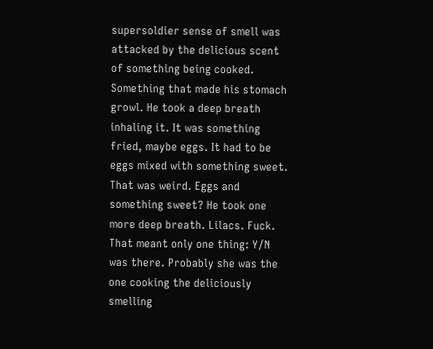supersoldier sense of smell was attacked by the delicious scent of something being cooked. Something that made his stomach growl. He took a deep breath inhaling it. It was something fried, maybe eggs. It had to be eggs mixed with something sweet. That was weird. Eggs and something sweet? He took one more deep breath. Lilacs. Fuck. That meant only one thing: Y/N was there. Probably she was the one cooking the deliciously smelling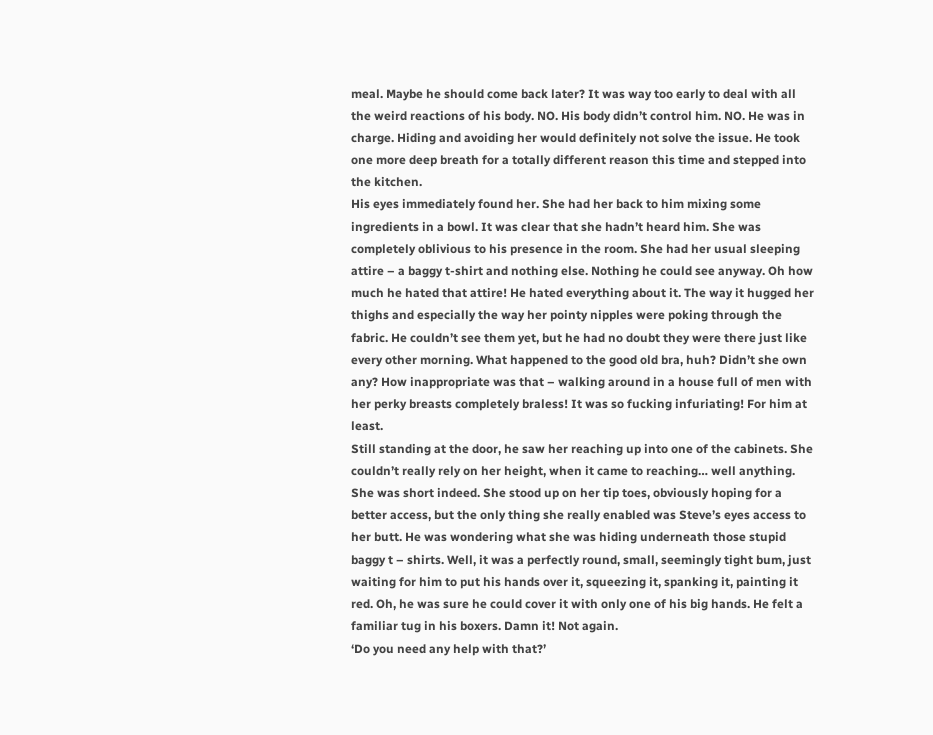meal. Maybe he should come back later? It was way too early to deal with all the weird reactions of his body. NO. His body didn’t control him. NO. He was in charge. Hiding and avoiding her would definitely not solve the issue. He took one more deep breath for a totally different reason this time and stepped into the kitchen.
His eyes immediately found her. She had her back to him mixing some ingredients in a bowl. It was clear that she hadn’t heard him. She was completely oblivious to his presence in the room. She had her usual sleeping attire – a baggy t-shirt and nothing else. Nothing he could see anyway. Oh how much he hated that attire! He hated everything about it. The way it hugged her thighs and especially the way her pointy nipples were poking through the fabric. He couldn’t see them yet, but he had no doubt they were there just like every other morning. What happened to the good old bra, huh? Didn’t she own any? How inappropriate was that – walking around in a house full of men with her perky breasts completely braless! It was so fucking infuriating! For him at least.
Still standing at the door, he saw her reaching up into one of the cabinets. She couldn’t really rely on her height, when it came to reaching… well anything. She was short indeed. She stood up on her tip toes, obviously hoping for a better access, but the only thing she really enabled was Steve’s eyes access to her butt. He was wondering what she was hiding underneath those stupid baggy t – shirts. Well, it was a perfectly round, small, seemingly tight bum, just waiting for him to put his hands over it, squeezing it, spanking it, painting it red. Oh, he was sure he could cover it with only one of his big hands. He felt a familiar tug in his boxers. Damn it! Not again.
‘Do you need any help with that?’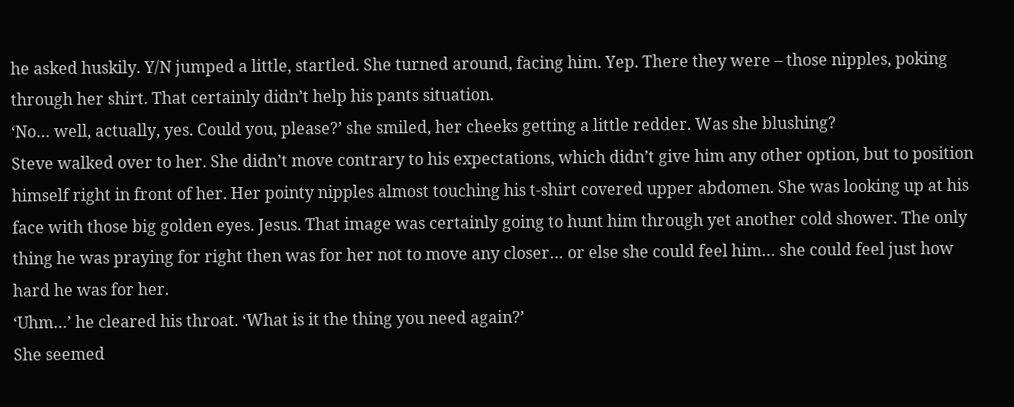he asked huskily. Y/N jumped a little, startled. She turned around, facing him. Yep. There they were – those nipples, poking through her shirt. That certainly didn’t help his pants situation.
‘No… well, actually, yes. Could you, please?’ she smiled, her cheeks getting a little redder. Was she blushing?
Steve walked over to her. She didn’t move contrary to his expectations, which didn’t give him any other option, but to position himself right in front of her. Her pointy nipples almost touching his t-shirt covered upper abdomen. She was looking up at his face with those big golden eyes. Jesus. That image was certainly going to hunt him through yet another cold shower. The only thing he was praying for right then was for her not to move any closer… or else she could feel him… she could feel just how hard he was for her.
‘Uhm…’ he cleared his throat. ‘What is it the thing you need again?’
She seemed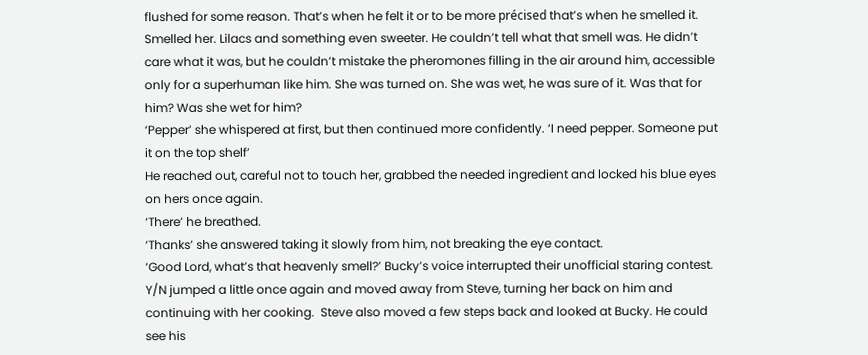flushed for some reason. That’s when he felt it or to be more précised that’s when he smelled it. Smelled her. Lilacs and something even sweeter. He couldn’t tell what that smell was. He didn’t care what it was, but he couldn’t mistake the pheromones filling in the air around him, accessible only for a superhuman like him. She was turned on. She was wet, he was sure of it. Was that for him? Was she wet for him?
‘Pepper’ she whispered at first, but then continued more confidently. ‘I need pepper. Someone put it on the top shelf’
He reached out, careful not to touch her, grabbed the needed ingredient and locked his blue eyes on hers once again.
‘There’ he breathed.
‘Thanks’ she answered taking it slowly from him, not breaking the eye contact.
‘Good Lord, what’s that heavenly smell?’ Bucky’s voice interrupted their unofficial staring contest. Y/N jumped a little once again and moved away from Steve, turning her back on him and continuing with her cooking.  Steve also moved a few steps back and looked at Bucky. He could see his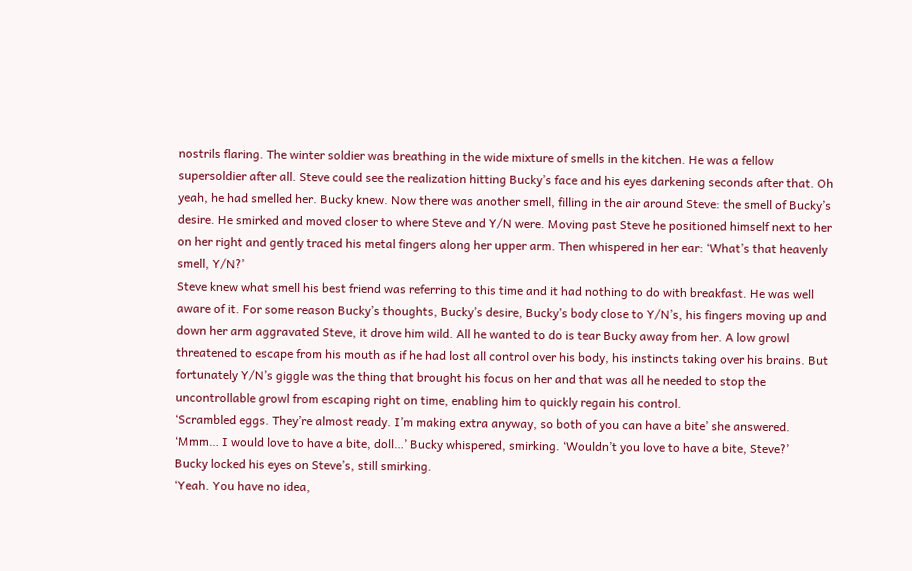nostrils flaring. The winter soldier was breathing in the wide mixture of smells in the kitchen. He was a fellow supersoldier after all. Steve could see the realization hitting Bucky’s face and his eyes darkening seconds after that. Oh yeah, he had smelled her. Bucky knew. Now there was another smell, filling in the air around Steve: the smell of Bucky’s desire. He smirked and moved closer to where Steve and Y/N were. Moving past Steve he positioned himself next to her on her right and gently traced his metal fingers along her upper arm. Then whispered in her ear: ‘What’s that heavenly smell, Y/N?’
Steve knew what smell his best friend was referring to this time and it had nothing to do with breakfast. He was well aware of it. For some reason Bucky’s thoughts, Bucky’s desire, Bucky’s body close to Y/N’s, his fingers moving up and down her arm aggravated Steve, it drove him wild. All he wanted to do is tear Bucky away from her. A low growl threatened to escape from his mouth as if he had lost all control over his body, his instincts taking over his brains. But fortunately Y/N’s giggle was the thing that brought his focus on her and that was all he needed to stop the uncontrollable growl from escaping right on time, enabling him to quickly regain his control.
‘Scrambled eggs. They’re almost ready. I’m making extra anyway, so both of you can have a bite’ she answered.
‘Mmm… I would love to have a bite, doll…’ Bucky whispered, smirking. ‘Wouldn’t you love to have a bite, Steve?’
Bucky locked his eyes on Steve’s, still smirking.
‘Yeah. You have no idea,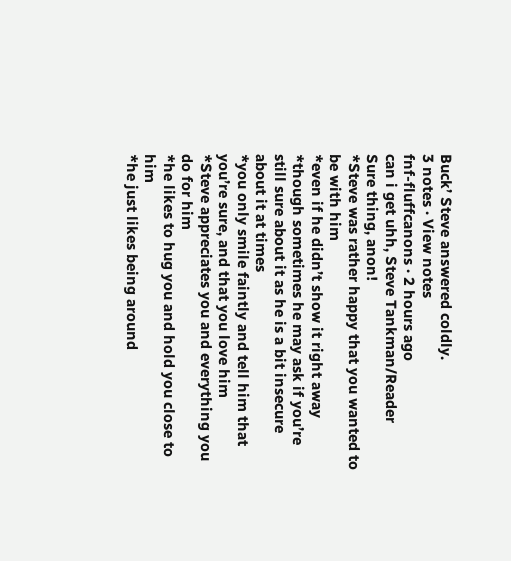Buck’ Steve answered coldly.
3 notes · View notes
fnf-fluffcanons · 2 hours ago
can i get uhh, Steve Tankman/Reader
Sure thing, anon!
*Steve was rather happy that you wanted to be with him
*even if he didn’t show it right away
*though sometimes he may ask if you’re still sure about it as he is a bit insecure about it at times
*you only smile faintly and tell him that you’re sure, and that you love him
*Steve appreciates you and everything you do for him
*he likes to hug you and hold you close to him
*he just likes being around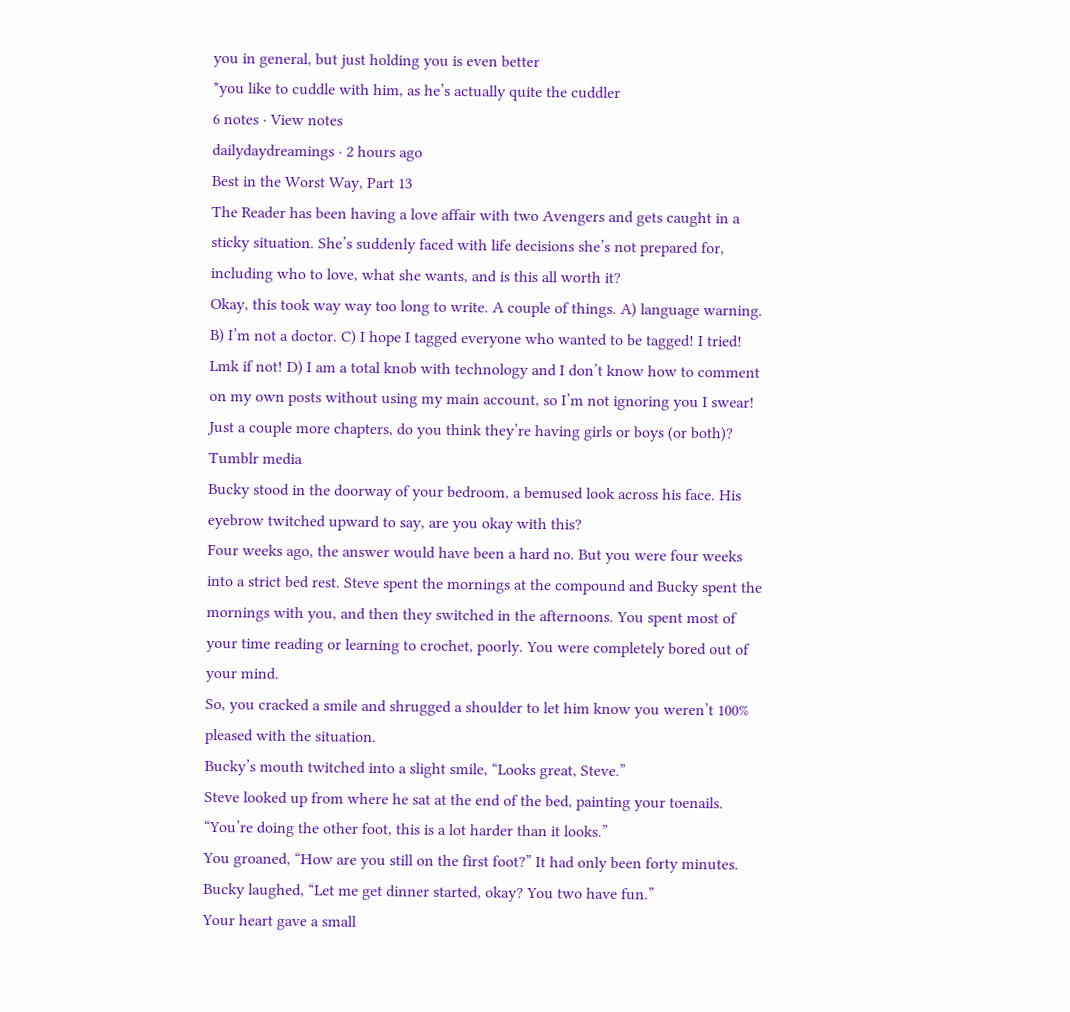you in general, but just holding you is even better
*you like to cuddle with him, as he’s actually quite the cuddler
6 notes · View notes
dailydaydreamings · 2 hours ago
Best in the Worst Way, Part 13
The Reader has been having a love affair with two Avengers and gets caught in a sticky situation. She’s suddenly faced with life decisions she’s not prepared for, including who to love, what she wants, and is this all worth it?
Okay, this took way way too long to write. A couple of things. A) language warning. B) I’m not a doctor. C) I hope I tagged everyone who wanted to be tagged! I tried! Lmk if not! D) I am a total knob with technology and I don’t know how to comment on my own posts without using my main account, so I’m not ignoring you I swear!
Just a couple more chapters, do you think they’re having girls or boys (or both)?
Tumblr media
Bucky stood in the doorway of your bedroom, a bemused look across his face. His eyebrow twitched upward to say, are you okay with this?
Four weeks ago, the answer would have been a hard no. But you were four weeks into a strict bed rest. Steve spent the mornings at the compound and Bucky spent the mornings with you, and then they switched in the afternoons. You spent most of your time reading or learning to crochet, poorly. You were completely bored out of your mind.
So, you cracked a smile and shrugged a shoulder to let him know you weren’t 100% pleased with the situation.
Bucky’s mouth twitched into a slight smile, “Looks great, Steve.”
Steve looked up from where he sat at the end of the bed, painting your toenails. “You’re doing the other foot, this is a lot harder than it looks.”
You groaned, “How are you still on the first foot?” It had only been forty minutes.
Bucky laughed, “Let me get dinner started, okay? You two have fun.”
Your heart gave a small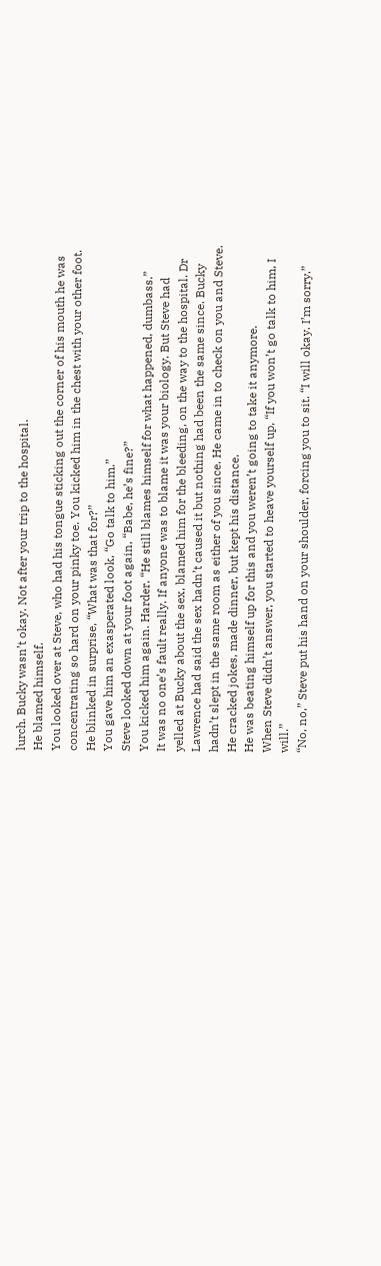lurch. Bucky wasn’t okay. Not after your trip to the hospital.
He blamed himself.
You looked over at Steve, who had his tongue sticking out the corner of his mouth he was concentrating so hard on your pinky toe. You kicked him in the chest with your other foot.
He blinked in surprise, “What was that for?”
You gave him an exasperated look, “Go talk to him.”
Steve looked down at your foot again, “Babe, he’s fine?”
You kicked him again. Harder. “He still blames himself for what happened, dumbass.”
It was no one’s fault really. If anyone was to blame it was your biology. But Steve had yelled at Bucky about the sex, blamed him for the bleeding, on the way to the hospital. Dr Lawrence had said the sex hadn’t caused it but nothing had been the same since. Bucky hadn’t slept in the same room as either of you since. He came in to check on you and Steve. He cracked jokes, made dinner, but kept his distance.
He was beating himself up for this and you weren’t going to take it anymore.
When Steve didn’t answer, you started to heave yourself up, “If you won’t go talk to him, I will.”
“No, no,” Steve put his hand on your shoulder, forcing you to sit. “I will okay. I’m sorry.”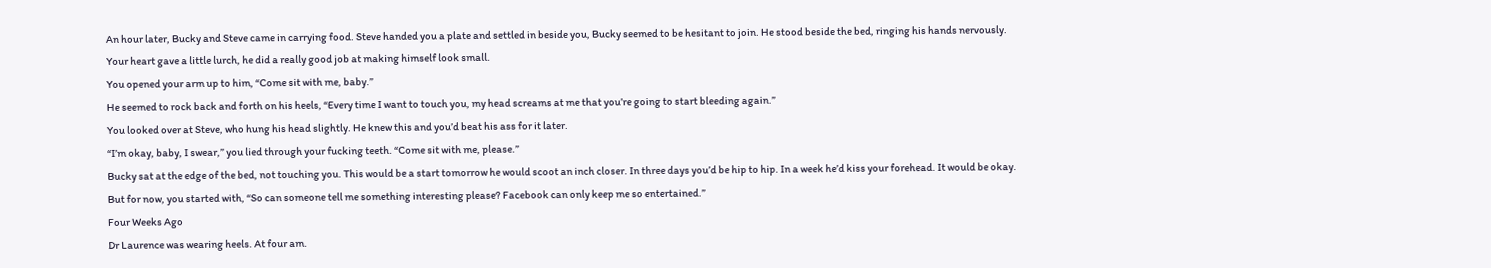An hour later, Bucky and Steve came in carrying food. Steve handed you a plate and settled in beside you, Bucky seemed to be hesitant to join. He stood beside the bed, ringing his hands nervously.
Your heart gave a little lurch, he did a really good job at making himself look small.
You opened your arm up to him, “Come sit with me, baby.”
He seemed to rock back and forth on his heels, “Every time I want to touch you, my head screams at me that you’re going to start bleeding again.”
You looked over at Steve, who hung his head slightly. He knew this and you’d beat his ass for it later.
“I’m okay, baby, I swear,” you lied through your fucking teeth. “Come sit with me, please.”
Bucky sat at the edge of the bed, not touching you. This would be a start tomorrow he would scoot an inch closer. In three days you’d be hip to hip. In a week he’d kiss your forehead. It would be okay.
But for now, you started with, “So can someone tell me something interesting please? Facebook can only keep me so entertained.”
Four Weeks Ago
Dr Laurence was wearing heels. At four am.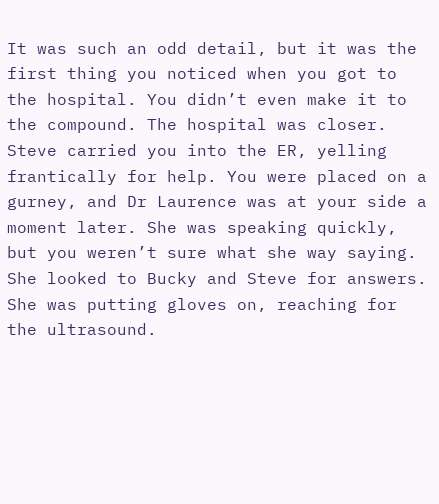It was such an odd detail, but it was the first thing you noticed when you got to the hospital. You didn’t even make it to the compound. The hospital was closer.
Steve carried you into the ER, yelling frantically for help. You were placed on a gurney, and Dr Laurence was at your side a moment later. She was speaking quickly, but you weren’t sure what she way saying. She looked to Bucky and Steve for answers. She was putting gloves on, reaching for the ultrasound.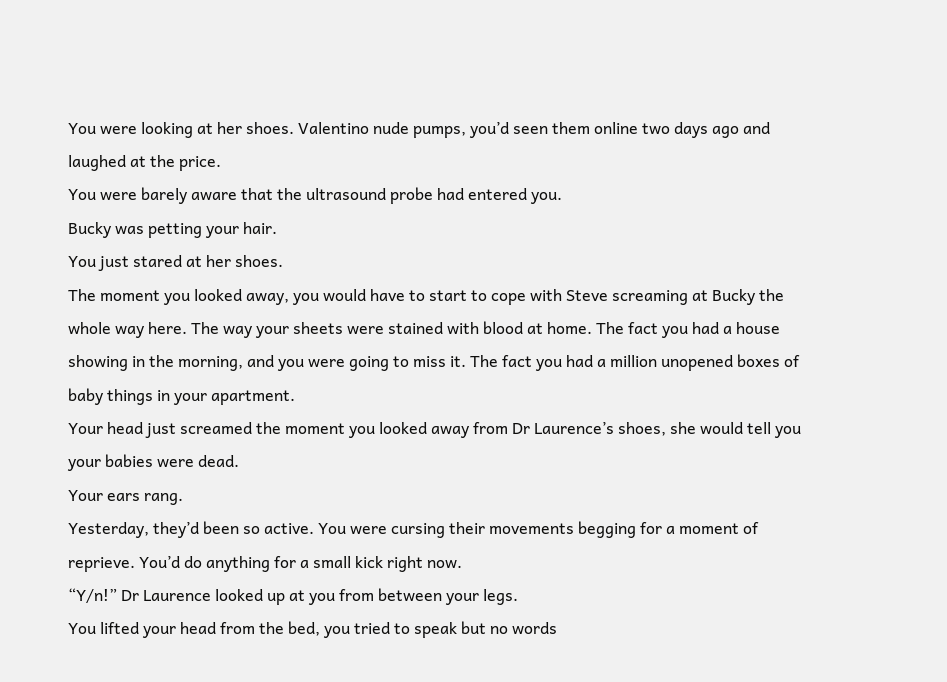You were looking at her shoes. Valentino nude pumps, you’d seen them online two days ago and laughed at the price.
You were barely aware that the ultrasound probe had entered you.
Bucky was petting your hair.
You just stared at her shoes.
The moment you looked away, you would have to start to cope with Steve screaming at Bucky the whole way here. The way your sheets were stained with blood at home. The fact you had a house showing in the morning, and you were going to miss it. The fact you had a million unopened boxes of baby things in your apartment.
Your head just screamed the moment you looked away from Dr Laurence’s shoes, she would tell you your babies were dead.
Your ears rang.
Yesterday, they’d been so active. You were cursing their movements begging for a moment of reprieve. You’d do anything for a small kick right now.
“Y/n!” Dr Laurence looked up at you from between your legs.
You lifted your head from the bed, you tried to speak but no words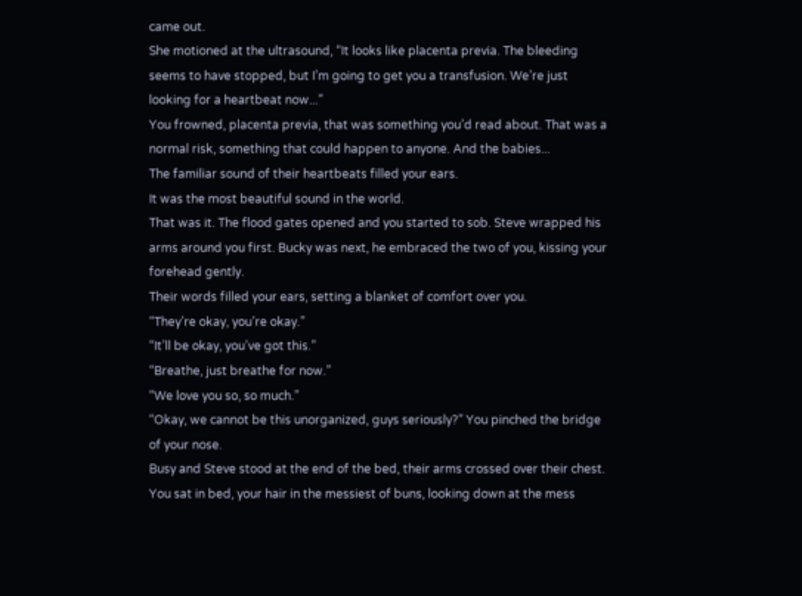came out.
She motioned at the ultrasound, “It looks like placenta previa. The bleeding seems to have stopped, but I’m going to get you a transfusion. We’re just looking for a heartbeat now...”
You frowned, placenta previa, that was something you’d read about. That was a normal risk, something that could happen to anyone. And the babies...
The familiar sound of their heartbeats filled your ears.
It was the most beautiful sound in the world.
That was it. The flood gates opened and you started to sob. Steve wrapped his arms around you first. Bucky was next, he embraced the two of you, kissing your forehead gently.
Their words filled your ears, setting a blanket of comfort over you.
“They’re okay, you’re okay.”
“It’ll be okay, you’ve got this.”
“Breathe, just breathe for now.”
“We love you so, so much.”
“Okay, we cannot be this unorganized, guys seriously?” You pinched the bridge of your nose.
Busy and Steve stood at the end of the bed, their arms crossed over their chest. You sat in bed, your hair in the messiest of buns, looking down at the mess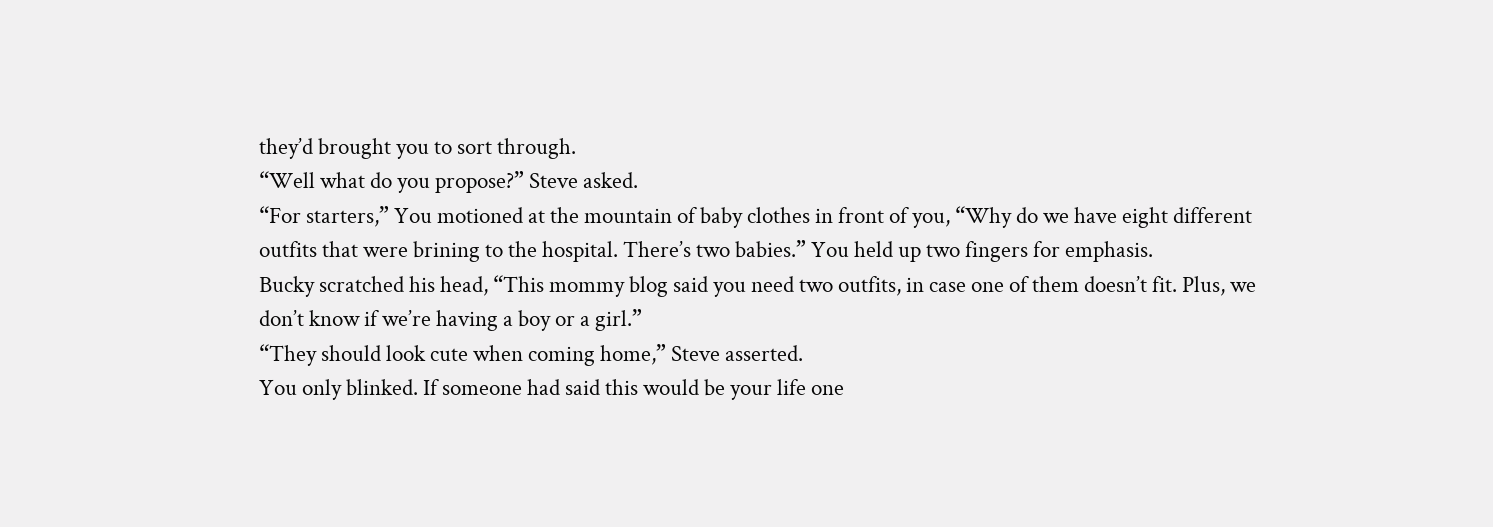they’d brought you to sort through.
“Well what do you propose?” Steve asked.
“For starters,” You motioned at the mountain of baby clothes in front of you, “Why do we have eight different outfits that were brining to the hospital. There’s two babies.” You held up two fingers for emphasis.
Bucky scratched his head, “This mommy blog said you need two outfits, in case one of them doesn’t fit. Plus, we don’t know if we’re having a boy or a girl.”
“They should look cute when coming home,” Steve asserted.
You only blinked. If someone had said this would be your life one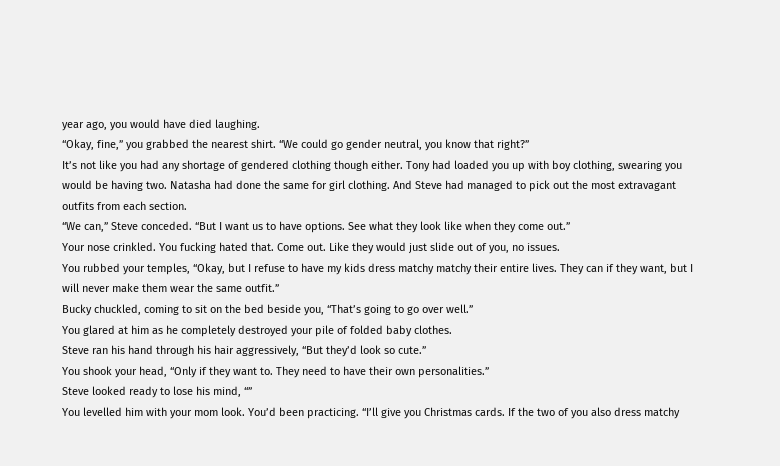year ago, you would have died laughing.
“Okay, fine,” you grabbed the nearest shirt. “We could go gender neutral, you know that right?”
It’s not like you had any shortage of gendered clothing though either. Tony had loaded you up with boy clothing, swearing you would be having two. Natasha had done the same for girl clothing. And Steve had managed to pick out the most extravagant outfits from each section.
“We can,” Steve conceded. “But I want us to have options. See what they look like when they come out.”
Your nose crinkled. You fucking hated that. Come out. Like they would just slide out of you, no issues.
You rubbed your temples, “Okay, but I refuse to have my kids dress matchy matchy their entire lives. They can if they want, but I will never make them wear the same outfit.”
Bucky chuckled, coming to sit on the bed beside you, “That’s going to go over well.”
You glared at him as he completely destroyed your pile of folded baby clothes.
Steve ran his hand through his hair aggressively, “But they’d look so cute.”
You shook your head, “Only if they want to. They need to have their own personalities.”
Steve looked ready to lose his mind, “”
You levelled him with your mom look. You’d been practicing. “I’ll give you Christmas cards. If the two of you also dress matchy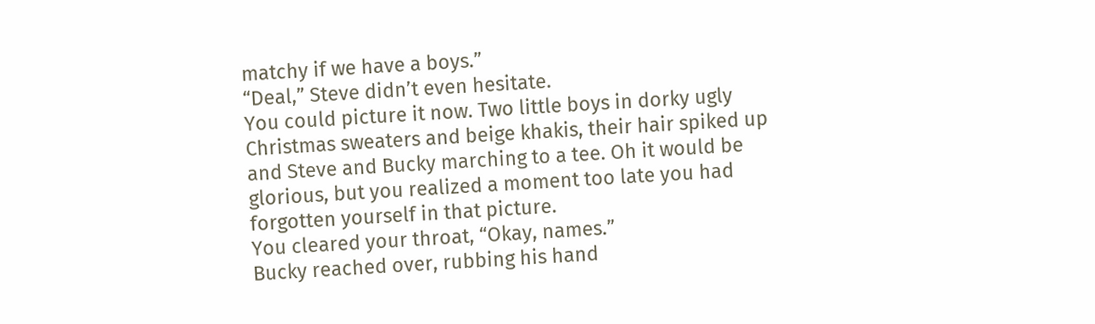matchy if we have a boys.”
“Deal,” Steve didn’t even hesitate.
You could picture it now. Two little boys in dorky ugly Christmas sweaters and beige khakis, their hair spiked up and Steve and Bucky marching to a tee. Oh it would be glorious, but you realized a moment too late you had forgotten yourself in that picture.
You cleared your throat, “Okay, names.”
Bucky reached over, rubbing his hand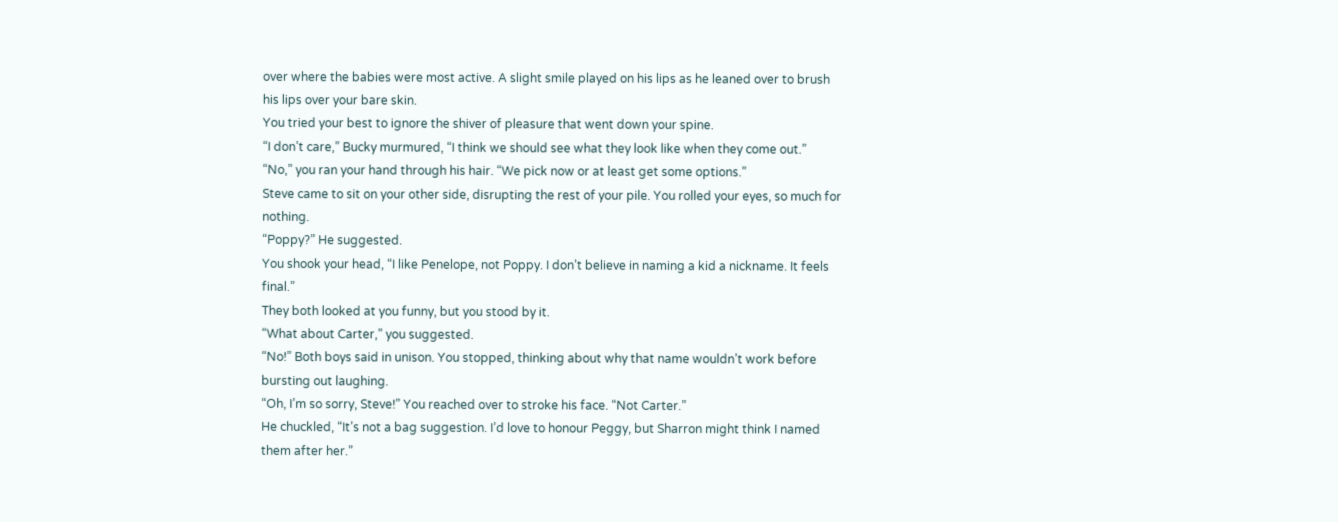over where the babies were most active. A slight smile played on his lips as he leaned over to brush his lips over your bare skin.
You tried your best to ignore the shiver of pleasure that went down your spine.
“I don’t care,” Bucky murmured, “I think we should see what they look like when they come out.”
“No,” you ran your hand through his hair. “We pick now or at least get some options.”
Steve came to sit on your other side, disrupting the rest of your pile. You rolled your eyes, so much for nothing.
“Poppy?” He suggested.
You shook your head, “I like Penelope, not Poppy. I don’t believe in naming a kid a nickname. It feels final.”
They both looked at you funny, but you stood by it.
“What about Carter,” you suggested.
“No!” Both boys said in unison. You stopped, thinking about why that name wouldn’t work before bursting out laughing.
“Oh, I’m so sorry, Steve!” You reached over to stroke his face. “Not Carter.”
He chuckled, “It’s not a bag suggestion. I’d love to honour Peggy, but Sharron might think I named them after her.”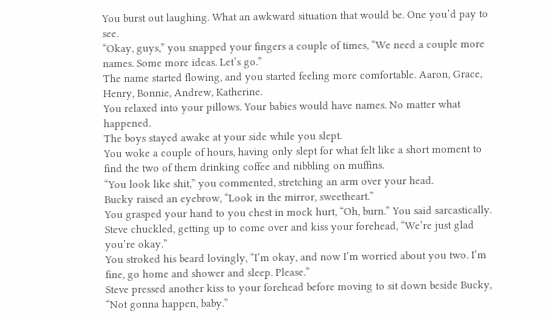You burst out laughing. What an awkward situation that would be. One you’d pay to see.
“Okay, guys,” you snapped your fingers a couple of times, “We need a couple more names. Some more ideas. Let’s go.”
The name started flowing, and you started feeling more comfortable. Aaron, Grace, Henry, Bonnie, Andrew, Katherine.
You relaxed into your pillows. Your babies would have names. No matter what happened.
The boys stayed awake at your side while you slept.
You woke a couple of hours, having only slept for what felt like a short moment to find the two of them drinking coffee and nibbling on muffins.
“You look like shit,” you commented, stretching an arm over your head.
Bucky raised an eyebrow, “Look in the mirror, sweetheart.”
You grasped your hand to you chest in mock hurt, “Oh, burn.” You said sarcastically.
Steve chuckled, getting up to come over and kiss your forehead, “We’re just glad you’re okay.”
You stroked his beard lovingly, “I’m okay, and now I’m worried about you two. I’m fine, go home and shower and sleep. Please.”
Steve pressed another kiss to your forehead before moving to sit down beside Bucky, “Not gonna happen, baby.”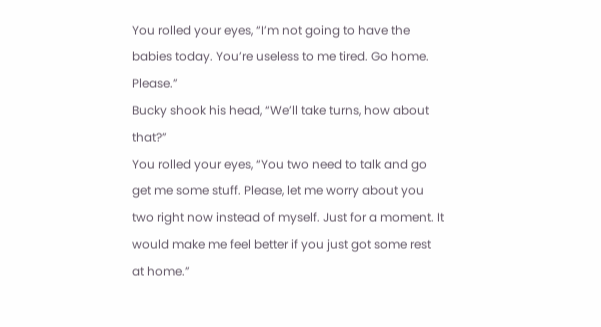You rolled your eyes, “I’m not going to have the babies today. You’re useless to me tired. Go home. Please.”
Bucky shook his head, “We’ll take turns, how about that?”
You rolled your eyes, “You two need to talk and go get me some stuff. Please, let me worry about you two right now instead of myself. Just for a moment. It would make me feel better if you just got some rest at home.”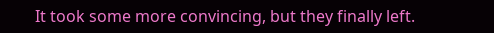It took some more convincing, but they finally left.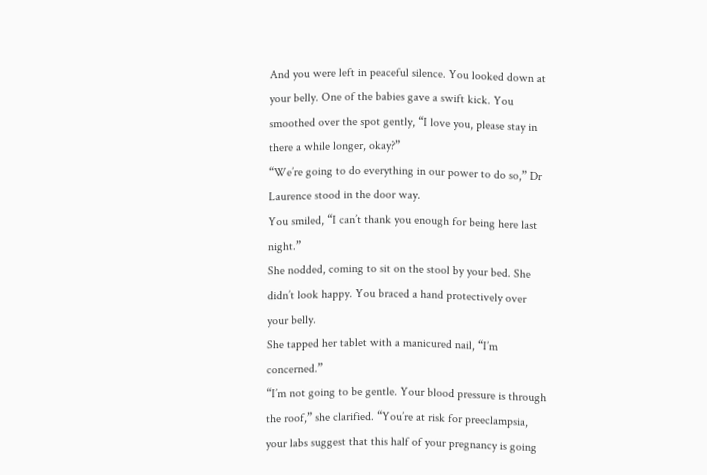And you were left in peaceful silence. You looked down at your belly. One of the babies gave a swift kick. You smoothed over the spot gently, “I love you, please stay in there a while longer, okay?”
“We’re going to do everything in our power to do so,” Dr Laurence stood in the door way.
You smiled, “I can’t thank you enough for being here last night.”
She nodded, coming to sit on the stool by your bed. She didn’t look happy. You braced a hand protectively over your belly.
She tapped her tablet with a manicured nail, “I’m concerned.”
“I’m not going to be gentle. Your blood pressure is through the roof,” she clarified. “You’re at risk for preeclampsia, your labs suggest that this half of your pregnancy is going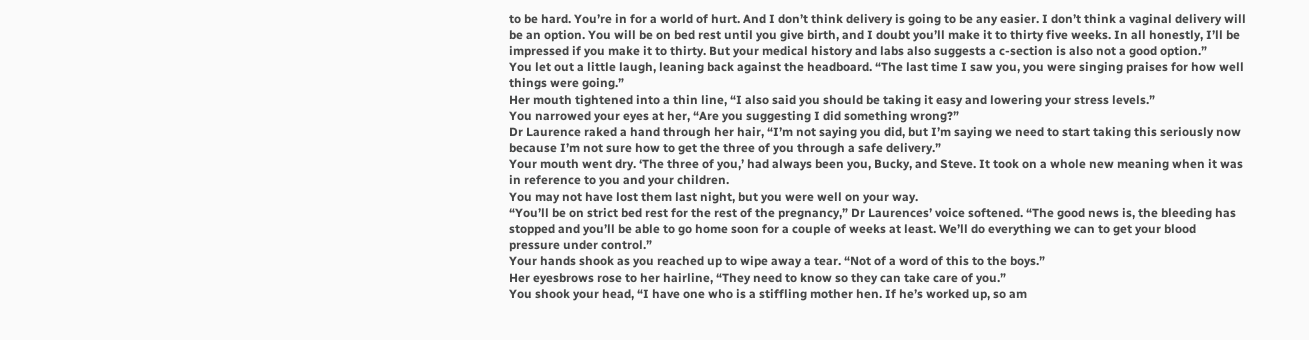to be hard. You’re in for a world of hurt. And I don’t think delivery is going to be any easier. I don’t think a vaginal delivery will be an option. You will be on bed rest until you give birth, and I doubt you’ll make it to thirty five weeks. In all honestly, I’ll be impressed if you make it to thirty. But your medical history and labs also suggests a c-section is also not a good option.”
You let out a little laugh, leaning back against the headboard. “The last time I saw you, you were singing praises for how well things were going.”
Her mouth tightened into a thin line, “I also said you should be taking it easy and lowering your stress levels.”
You narrowed your eyes at her, “Are you suggesting I did something wrong?”
Dr Laurence raked a hand through her hair, “I’m not saying you did, but I’m saying we need to start taking this seriously now because I’m not sure how to get the three of you through a safe delivery.”
Your mouth went dry. ‘The three of you,’ had always been you, Bucky, and Steve. It took on a whole new meaning when it was in reference to you and your children.
You may not have lost them last night, but you were well on your way.
“You’ll be on strict bed rest for the rest of the pregnancy,” Dr Laurences’ voice softened. “The good news is, the bleeding has stopped and you’ll be able to go home soon for a couple of weeks at least. We’ll do everything we can to get your blood pressure under control.”
Your hands shook as you reached up to wipe away a tear. “Not of a word of this to the boys.”
Her eyesbrows rose to her hairline, “They need to know so they can take care of you.”
You shook your head, “I have one who is a stiffling mother hen. If he’s worked up, so am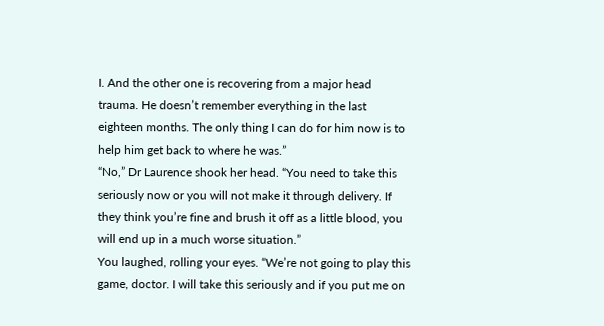I. And the other one is recovering from a major head trauma. He doesn’t remember everything in the last eighteen months. The only thing I can do for him now is to help him get back to where he was.”
“No,” Dr Laurence shook her head. “You need to take this seriously now or you will not make it through delivery. If they think you’re fine and brush it off as a little blood, you will end up in a much worse situation.”
You laughed, rolling your eyes. “We’re not going to play this game, doctor. I will take this seriously and if you put me on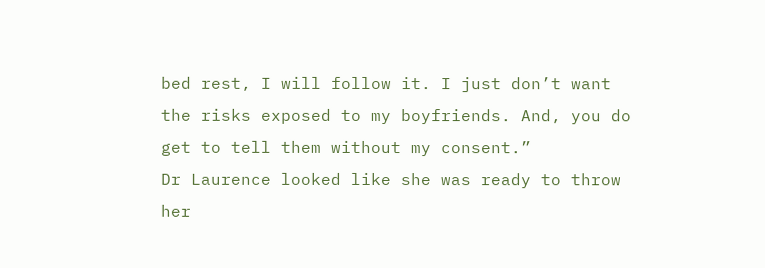bed rest, I will follow it. I just don’t want the risks exposed to my boyfriends. And, you do get to tell them without my consent.”
Dr Laurence looked like she was ready to throw her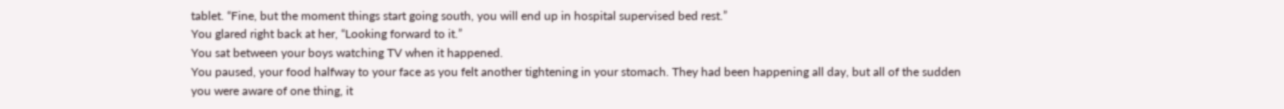tablet. “Fine, but the moment things start going south, you will end up in hospital supervised bed rest.”
You glared right back at her, “Looking forward to it.”
You sat between your boys watching TV when it happened.
You paused, your food halfway to your face as you felt another tightening in your stomach. They had been happening all day, but all of the sudden you were aware of one thing, it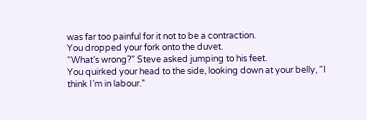was far too painful for it not to be a contraction.
You dropped your fork onto the duvet.
“What’s wrong?” Steve asked jumping to his feet.
You quirked your head to the side, looking down at your belly, “I think I’m in labour.”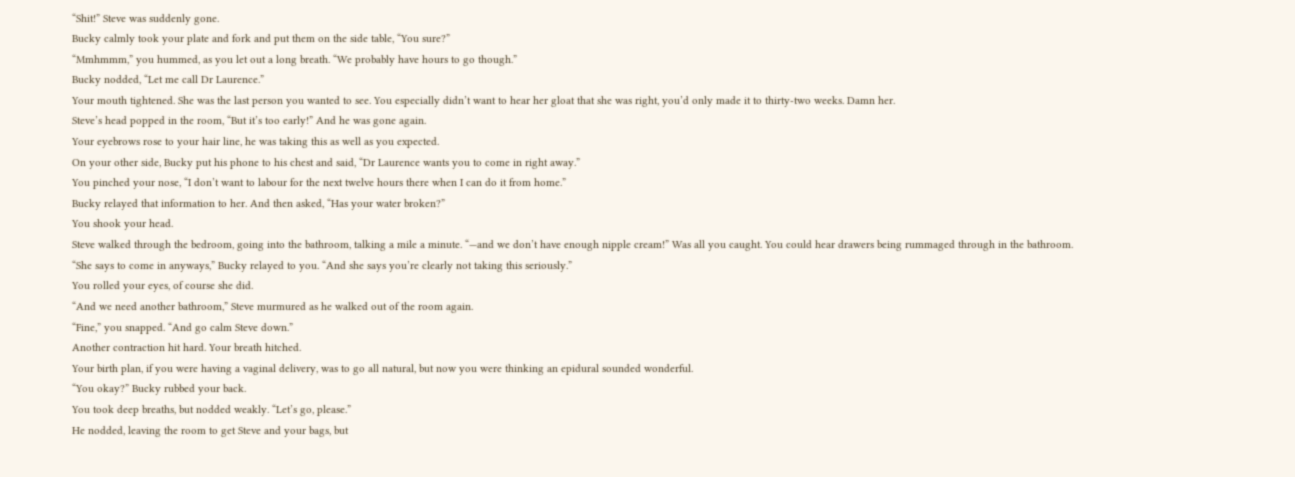“Shit!” Steve was suddenly gone.
Bucky calmly took your plate and fork and put them on the side table, “You sure?”
“Mmhmmm,” you hummed, as you let out a long breath. “We probably have hours to go though.”
Bucky nodded, “Let me call Dr Laurence.”
Your mouth tightened. She was the last person you wanted to see. You especially didn’t want to hear her gloat that she was right, you’d only made it to thirty-two weeks. Damn her.
Steve’s head popped in the room, “But it’s too early!” And he was gone again.
Your eyebrows rose to your hair line, he was taking this as well as you expected.
On your other side, Bucky put his phone to his chest and said, “Dr Laurence wants you to come in right away.”
You pinched your nose, “I don’t want to labour for the next twelve hours there when I can do it from home.”
Bucky relayed that information to her. And then asked, “Has your water broken?”
You shook your head.
Steve walked through the bedroom, going into the bathroom, talking a mile a minute. “—and we don’t have enough nipple cream!” Was all you caught. You could hear drawers being rummaged through in the bathroom.
“She says to come in anyways,” Bucky relayed to you. “And she says you’re clearly not taking this seriously.”
You rolled your eyes, of course she did.
“And we need another bathroom,” Steve murmured as he walked out of the room again.
“Fine,” you snapped. “And go calm Steve down.”
Another contraction hit hard. Your breath hitched.
Your birth plan, if you were having a vaginal delivery, was to go all natural, but now you were thinking an epidural sounded wonderful.
“You okay?” Bucky rubbed your back.
You took deep breaths, but nodded weakly. “Let’s go, please.”
He nodded, leaving the room to get Steve and your bags, but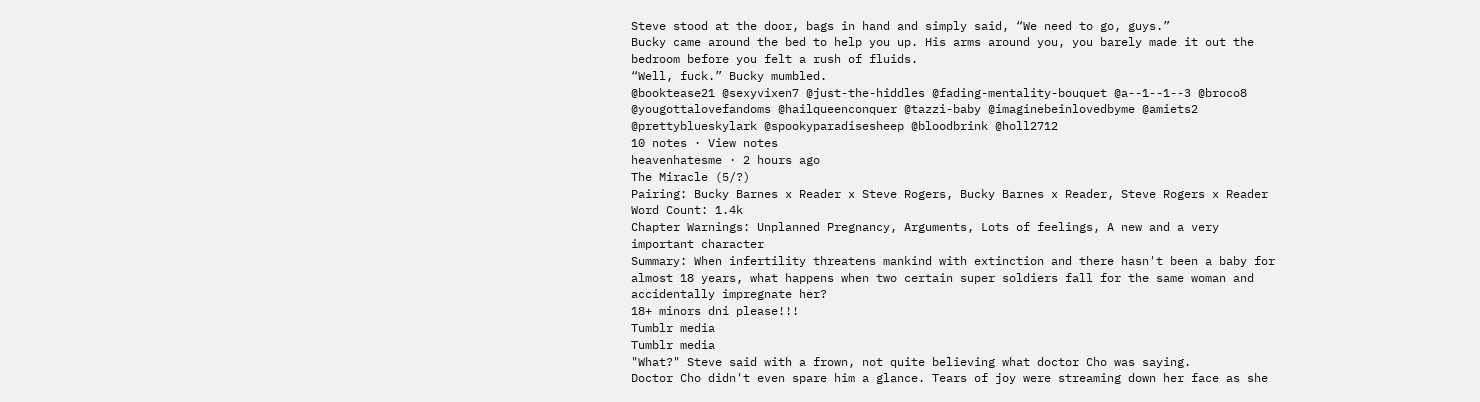Steve stood at the door, bags in hand and simply said, “We need to go, guys.”
Bucky came around the bed to help you up. His arms around you, you barely made it out the bedroom before you felt a rush of fluids.
“Well, fuck.” Bucky mumbled.
@booktease21 @sexyvixen7 @just-the-hiddles @fading-mentality-bouquet @a--1--1--3 @broco8 @yougottalovefandoms @hailqueenconquer @tazzi-baby @imaginebeinlovedbyme @amiets2 @prettyblueskylark @spookyparadisesheep @bloodbrink @holl2712
10 notes · View notes
heavenhatesme · 2 hours ago
The Miracle (5/?)
Pairing: Bucky Barnes x Reader x Steve Rogers, Bucky Barnes x Reader, Steve Rogers x Reader
Word Count: 1.4k
Chapter Warnings: Unplanned Pregnancy, Arguments, Lots of feelings, A new and a very important character
Summary: When infertility threatens mankind with extinction and there hasn't been a baby for almost 18 years, what happens when two certain super soldiers fall for the same woman and accidentally impregnate her?
18+ minors dni please!!!
Tumblr media
Tumblr media
"What?" Steve said with a frown, not quite believing what doctor Cho was saying.
Doctor Cho didn't even spare him a glance. Tears of joy were streaming down her face as she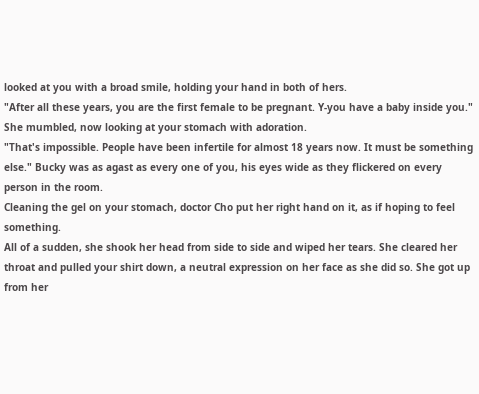looked at you with a broad smile, holding your hand in both of hers.
"After all these years, you are the first female to be pregnant. Y-you have a baby inside you." She mumbled, now looking at your stomach with adoration.
"That's impossible. People have been infertile for almost 18 years now. It must be something else." Bucky was as agast as every one of you, his eyes wide as they flickered on every person in the room.
Cleaning the gel on your stomach, doctor Cho put her right hand on it, as if hoping to feel something.
All of a sudden, she shook her head from side to side and wiped her tears. She cleared her throat and pulled your shirt down, a neutral expression on her face as she did so. She got up from her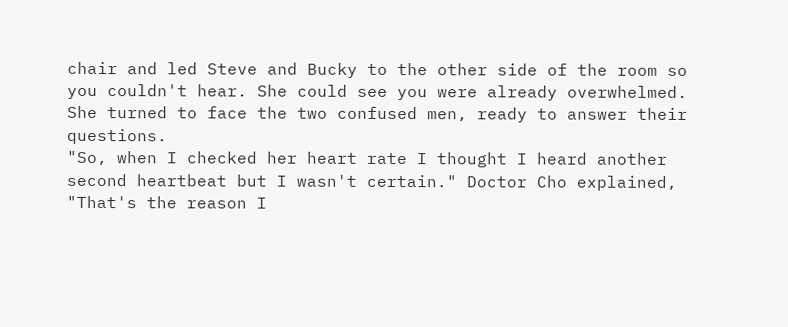chair and led Steve and Bucky to the other side of the room so you couldn't hear. She could see you were already overwhelmed.
She turned to face the two confused men, ready to answer their questions.
"So, when I checked her heart rate I thought I heard another second heartbeat but I wasn't certain." Doctor Cho explained, "That's the reason I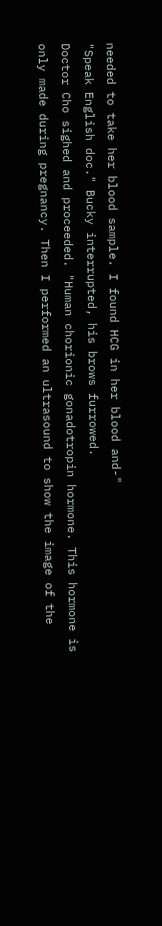needed to take her blood sample. I found HCG in her blood and-"
"Speak English doc." Bucky interrupted, his brows furrowed.
Doctor Cho sighed and proceeded. "Human chorionic gonadotropin hormone. This hormone is only made during pregnancy. Then I performed an ultrasound to show the image of the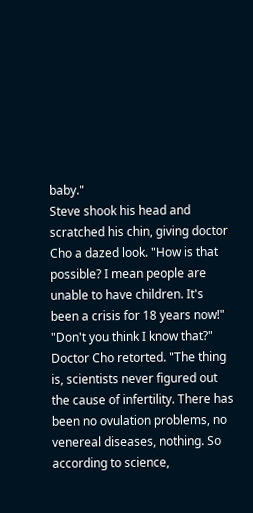baby."
Steve shook his head and scratched his chin, giving doctor Cho a dazed look. "How is that possible? I mean people are unable to have children. It's been a crisis for 18 years now!"
"Don't you think I know that?" Doctor Cho retorted. "The thing is, scientists never figured out the cause of infertility. There has been no ovulation problems, no venereal diseases, nothing. So according to science,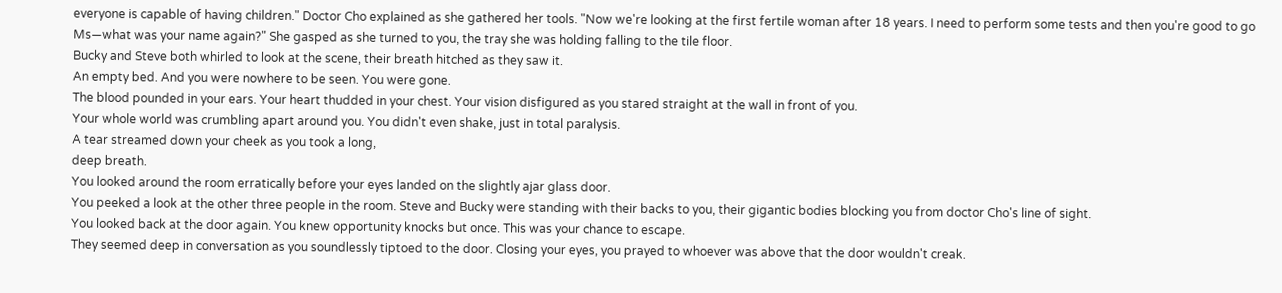everyone is capable of having children." Doctor Cho explained as she gathered her tools. "Now we're looking at the first fertile woman after 18 years. I need to perform some tests and then you're good to go Ms—what was your name again?" She gasped as she turned to you, the tray she was holding falling to the tile floor.
Bucky and Steve both whirled to look at the scene, their breath hitched as they saw it.
An empty bed. And you were nowhere to be seen. You were gone.
The blood pounded in your ears. Your heart thudded in your chest. Your vision disfigured as you stared straight at the wall in front of you.
Your whole world was crumbling apart around you. You didn't even shake, just in total paralysis.
A tear streamed down your cheek as you took a long,
deep breath.
You looked around the room erratically before your eyes landed on the slightly ajar glass door.
You peeked a look at the other three people in the room. Steve and Bucky were standing with their backs to you, their gigantic bodies blocking you from doctor Cho's line of sight.
You looked back at the door again. You knew opportunity knocks but once. This was your chance to escape.
They seemed deep in conversation as you soundlessly tiptoed to the door. Closing your eyes, you prayed to whoever was above that the door wouldn't creak.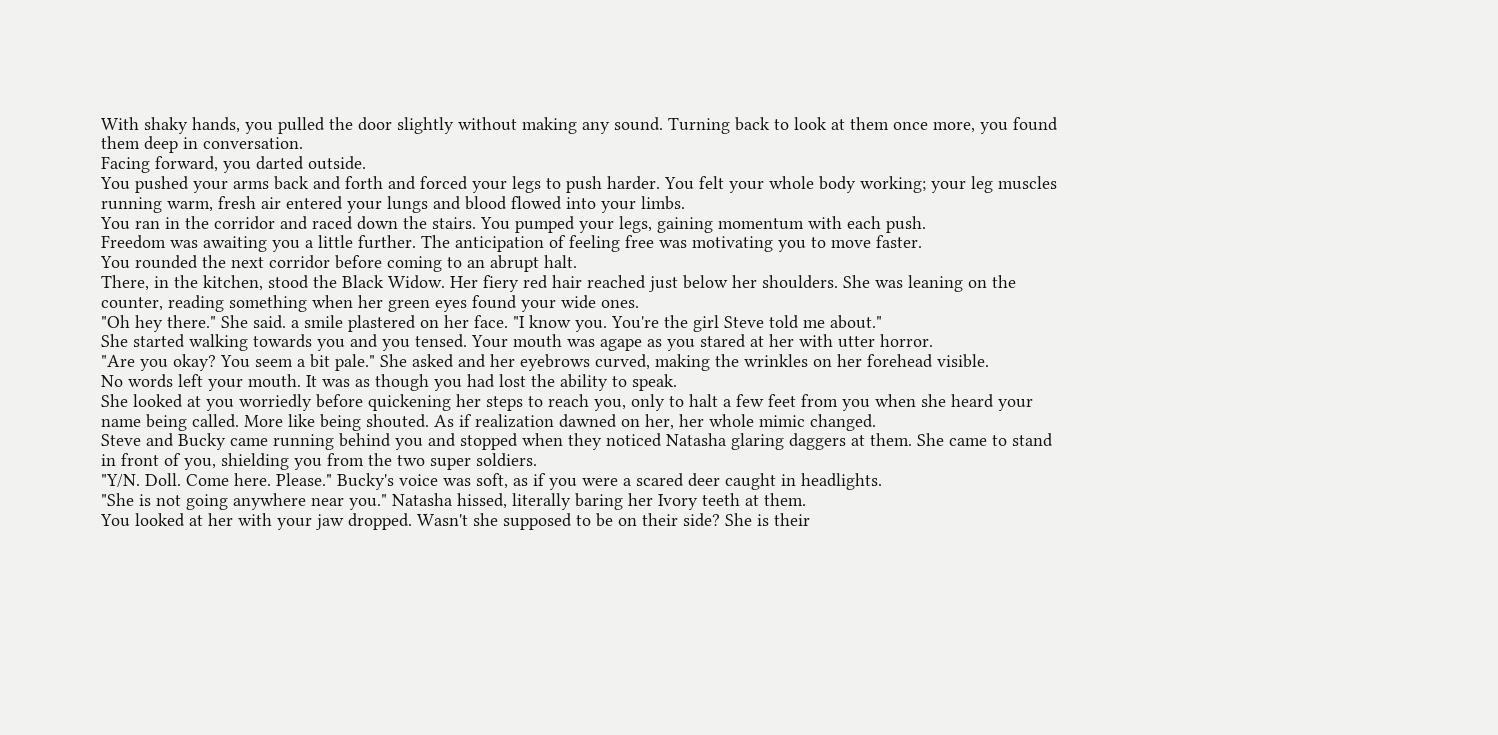With shaky hands, you pulled the door slightly without making any sound. Turning back to look at them once more, you found them deep in conversation.
Facing forward, you darted outside.
You pushed your arms back and forth and forced your legs to push harder. You felt your whole body working; your leg muscles running warm, fresh air entered your lungs and blood flowed into your limbs.
You ran in the corridor and raced down the stairs. You pumped your legs, gaining momentum with each push.
Freedom was awaiting you a little further. The anticipation of feeling free was motivating you to move faster.
You rounded the next corridor before coming to an abrupt halt.
There, in the kitchen, stood the Black Widow. Her fiery red hair reached just below her shoulders. She was leaning on the counter, reading something when her green eyes found your wide ones.
"Oh hey there." She said. a smile plastered on her face. "I know you. You're the girl Steve told me about."
She started walking towards you and you tensed. Your mouth was agape as you stared at her with utter horror.
"Are you okay? You seem a bit pale." She asked and her eyebrows curved, making the wrinkles on her forehead visible.
No words left your mouth. It was as though you had lost the ability to speak.
She looked at you worriedly before quickening her steps to reach you, only to halt a few feet from you when she heard your name being called. More like being shouted. As if realization dawned on her, her whole mimic changed.
Steve and Bucky came running behind you and stopped when they noticed Natasha glaring daggers at them. She came to stand in front of you, shielding you from the two super soldiers.
"Y/N. Doll. Come here. Please." Bucky's voice was soft, as if you were a scared deer caught in headlights.
"She is not going anywhere near you." Natasha hissed, literally baring her Ivory teeth at them.
You looked at her with your jaw dropped. Wasn't she supposed to be on their side? She is their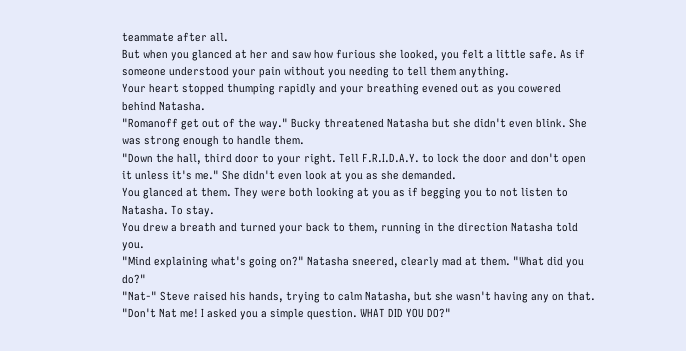teammate after all.
But when you glanced at her and saw how furious she looked, you felt a little safe. As if someone understood your pain without you needing to tell them anything.
Your heart stopped thumping rapidly and your breathing evened out as you cowered behind Natasha.
"Romanoff get out of the way." Bucky threatened Natasha but she didn't even blink. She was strong enough to handle them.
"Down the hall, third door to your right. Tell F.R.I.D.A.Y. to lock the door and don't open it unless it's me." She didn't even look at you as she demanded.
You glanced at them. They were both looking at you as if begging you to not listen to Natasha. To stay.
You drew a breath and turned your back to them, running in the direction Natasha told you.
"Mind explaining what's going on?" Natasha sneered, clearly mad at them. "What did you do?"
"Nat-" Steve raised his hands, trying to calm Natasha, but she wasn't having any on that.
"Don't Nat me! I asked you a simple question. WHAT DID YOU DO?"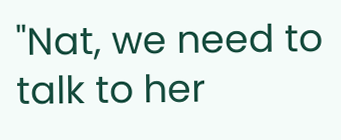"Nat, we need to talk to her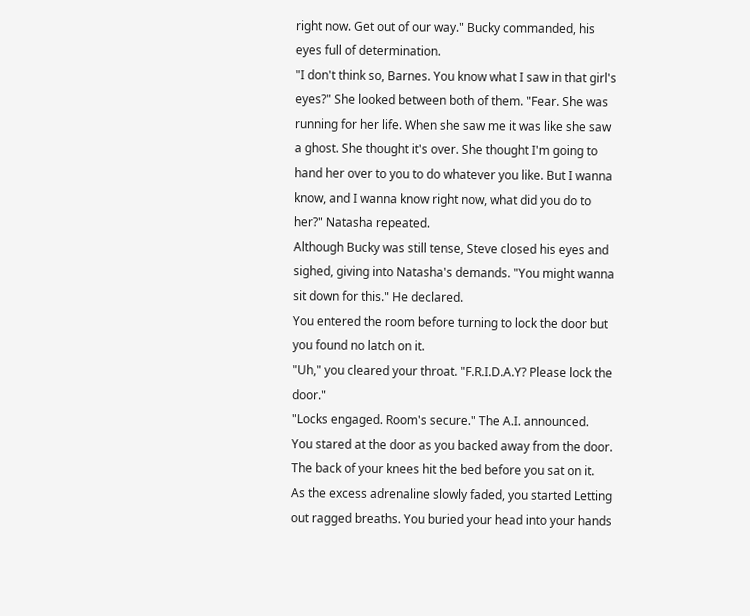right now. Get out of our way." Bucky commanded, his eyes full of determination.
"I don't think so, Barnes. You know what I saw in that girl's eyes?" She looked between both of them. "Fear. She was running for her life. When she saw me it was like she saw a ghost. She thought it's over. She thought I'm going to hand her over to you to do whatever you like. But I wanna know, and I wanna know right now, what did you do to her?" Natasha repeated.
Although Bucky was still tense, Steve closed his eyes and sighed, giving into Natasha's demands. "You might wanna sit down for this." He declared.
You entered the room before turning to lock the door but you found no latch on it.
"Uh," you cleared your throat. "F.R.I.D.A.Y? Please lock the door."
"Locks engaged. Room's secure." The A.I. announced.
You stared at the door as you backed away from the door. The back of your knees hit the bed before you sat on it.
As the excess adrenaline slowly faded, you started Letting out ragged breaths. You buried your head into your hands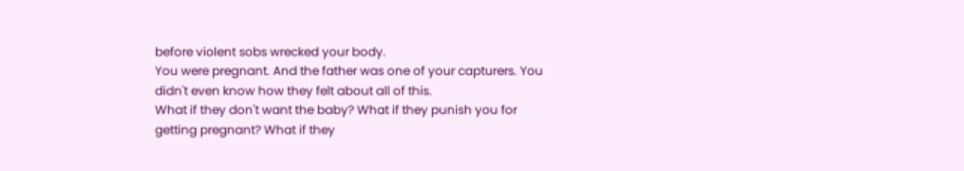before violent sobs wrecked your body.
You were pregnant. And the father was one of your capturers. You didn't even know how they felt about all of this.
What if they don't want the baby? What if they punish you for getting pregnant? What if they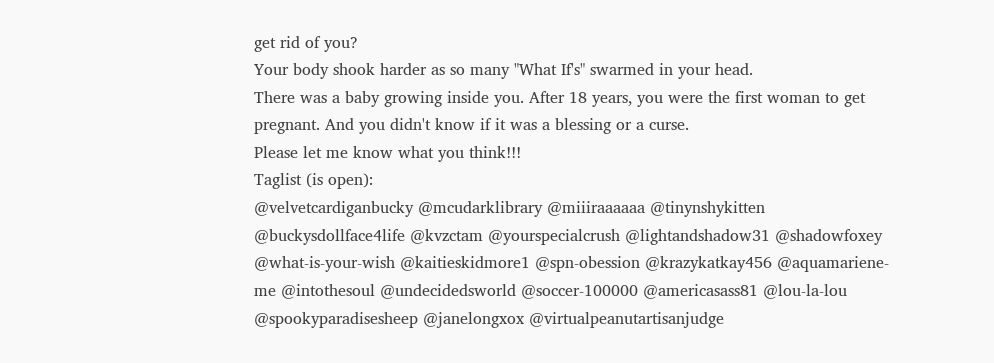get rid of you?
Your body shook harder as so many "What If's" swarmed in your head.
There was a baby growing inside you. After 18 years, you were the first woman to get pregnant. And you didn't know if it was a blessing or a curse.
Please let me know what you think!!!
Taglist (is open):
@velvetcardiganbucky @mcudarklibrary @miiiraaaaaa @tinynshykitten @buckysdollface4life @kvzctam @yourspecialcrush @lightandshadow31 @shadowfoxey @what-is-your-wish @kaitieskidmore1 @spn-obession @krazykatkay456 @aquamariene-me @intothesoul @undecidedsworld @soccer-100000 @americasass81 @lou-la-lou @spookyparadisesheep @janelongxox @virtualpeanutartisanjudge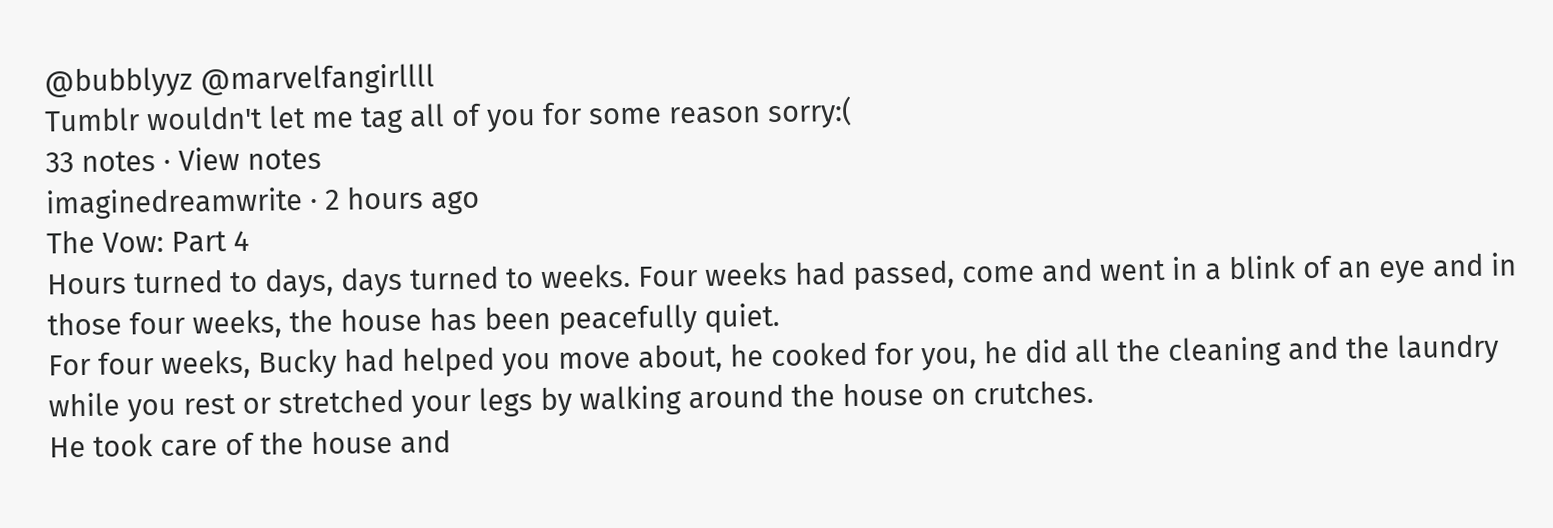@bubblyyz @marvelfangirllll
Tumblr wouldn't let me tag all of you for some reason sorry:(
33 notes · View notes
imaginedreamwrite · 2 hours ago
The Vow: Part 4
Hours turned to days, days turned to weeks. Four weeks had passed, come and went in a blink of an eye and in those four weeks, the house has been peacefully quiet.
For four weeks, Bucky had helped you move about, he cooked for you, he did all the cleaning and the laundry while you rest or stretched your legs by walking around the house on crutches.
He took care of the house and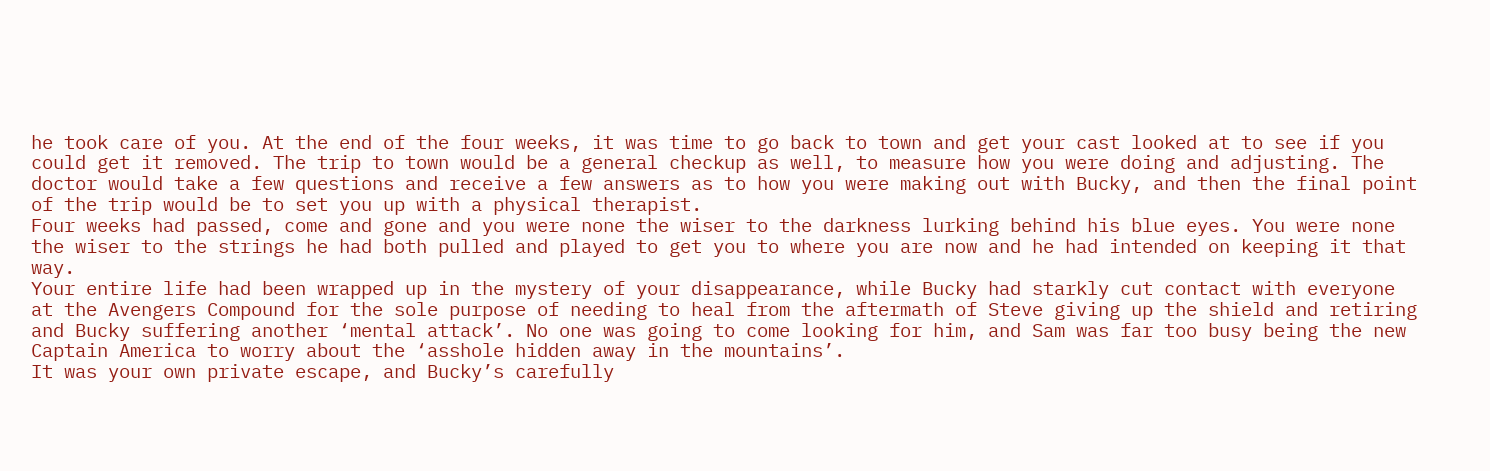he took care of you. At the end of the four weeks, it was time to go back to town and get your cast looked at to see if you could get it removed. The trip to town would be a general checkup as well, to measure how you were doing and adjusting. The doctor would take a few questions and receive a few answers as to how you were making out with Bucky, and then the final point of the trip would be to set you up with a physical therapist.
Four weeks had passed, come and gone and you were none the wiser to the darkness lurking behind his blue eyes. You were none the wiser to the strings he had both pulled and played to get you to where you are now and he had intended on keeping it that way.
Your entire life had been wrapped up in the mystery of your disappearance, while Bucky had starkly cut contact with everyone at the Avengers Compound for the sole purpose of needing to heal from the aftermath of Steve giving up the shield and retiring and Bucky suffering another ‘mental attack’. No one was going to come looking for him, and Sam was far too busy being the new Captain America to worry about the ‘asshole hidden away in the mountains’.
It was your own private escape, and Bucky’s carefully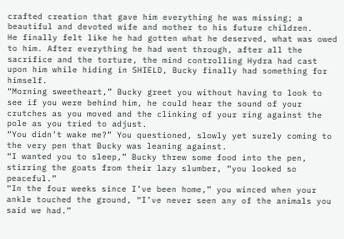crafted creation that gave him everything he was missing; a beautiful and devoted wife and mother to his future children.
He finally felt like he had gotten what he deserved, what was owed to him. After everything he had went through, after all the sacrifice and the torture, the mind controlling Hydra had cast upon him while hiding in SHIELD, Bucky finally had something for himself.
“Morning sweetheart,” Bucky greet you without having to look to see if you were behind him, he could hear the sound of your crutches as you moved and the clinking of your ring against the pole as you tried to adjust.
“You didn’t wake me?” You questioned, slowly yet surely coming to the very pen that Bucky was leaning against.
“I wanted you to sleep,” Bucky threw some food into the pen, stirring the goats from their lazy slumber, “you looked so peaceful.”
“In the four weeks since I’ve been home,” you winced when your ankle touched the ground, “I’ve never seen any of the animals you said we had.”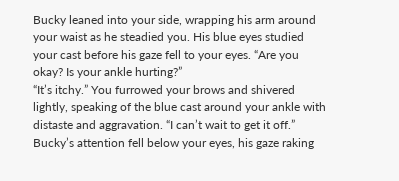Bucky leaned into your side, wrapping his arm around your waist as he steadied you. His blue eyes studied your cast before his gaze fell to your eyes. “Are you okay? Is your ankle hurting?”
“It’s itchy.” You furrowed your brows and shivered lightly, speaking of the blue cast around your ankle with distaste and aggravation. “I can’t wait to get it off.”
Bucky’s attention fell below your eyes, his gaze raking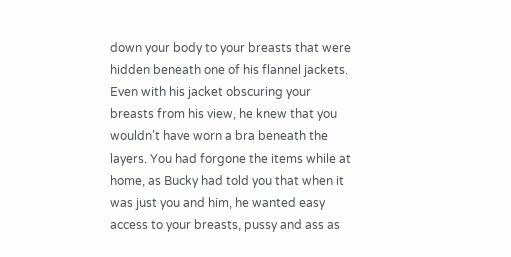down your body to your breasts that were hidden beneath one of his flannel jackets. Even with his jacket obscuring your breasts from his view, he knew that you wouldn’t have worn a bra beneath the layers. You had forgone the items while at home, as Bucky had told you that when it was just you and him, he wanted easy access to your breasts, pussy and ass as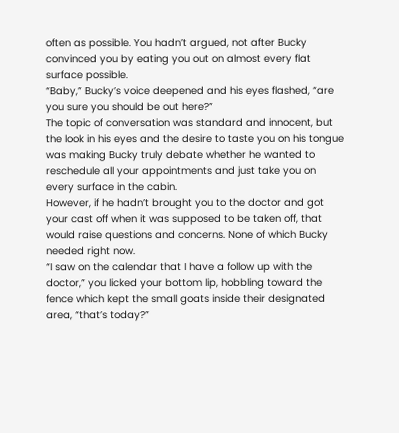often as possible. You hadn’t argued, not after Bucky convinced you by eating you out on almost every flat surface possible.
“Baby,” Bucky’s voice deepened and his eyes flashed, “are you sure you should be out here?”
The topic of conversation was standard and innocent, but the look in his eyes and the desire to taste you on his tongue was making Bucky truly debate whether he wanted to reschedule all your appointments and just take you on every surface in the cabin.
However, if he hadn’t brought you to the doctor and got your cast off when it was supposed to be taken off, that would raise questions and concerns. None of which Bucky needed right now.
“I saw on the calendar that I have a follow up with the doctor,” you licked your bottom lip, hobbling toward the fence which kept the small goats inside their designated area, “that’s today?”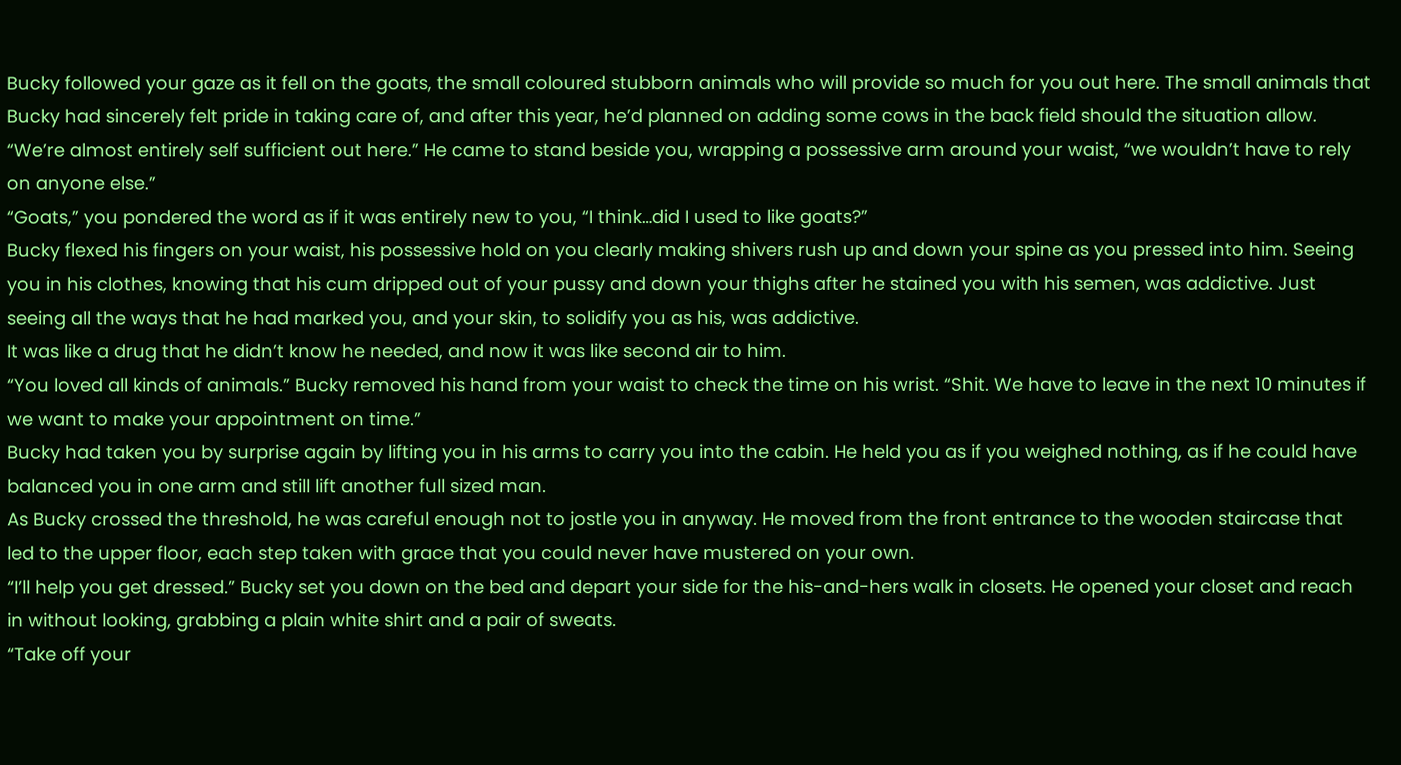Bucky followed your gaze as it fell on the goats, the small coloured stubborn animals who will provide so much for you out here. The small animals that Bucky had sincerely felt pride in taking care of, and after this year, he’d planned on adding some cows in the back field should the situation allow.
“We’re almost entirely self sufficient out here.” He came to stand beside you, wrapping a possessive arm around your waist, “we wouldn’t have to rely on anyone else.”
“Goats,” you pondered the word as if it was entirely new to you, “I think…did I used to like goats?”
Bucky flexed his fingers on your waist, his possessive hold on you clearly making shivers rush up and down your spine as you pressed into him. Seeing you in his clothes, knowing that his cum dripped out of your pussy and down your thighs after he stained you with his semen, was addictive. Just seeing all the ways that he had marked you, and your skin, to solidify you as his, was addictive.
It was like a drug that he didn’t know he needed, and now it was like second air to him.
“You loved all kinds of animals.” Bucky removed his hand from your waist to check the time on his wrist. “Shit. We have to leave in the next 10 minutes if we want to make your appointment on time.”
Bucky had taken you by surprise again by lifting you in his arms to carry you into the cabin. He held you as if you weighed nothing, as if he could have balanced you in one arm and still lift another full sized man.
As Bucky crossed the threshold, he was careful enough not to jostle you in anyway. He moved from the front entrance to the wooden staircase that led to the upper floor, each step taken with grace that you could never have mustered on your own.
“I’ll help you get dressed.” Bucky set you down on the bed and depart your side for the his-and-hers walk in closets. He opened your closet and reach in without looking, grabbing a plain white shirt and a pair of sweats.
“Take off your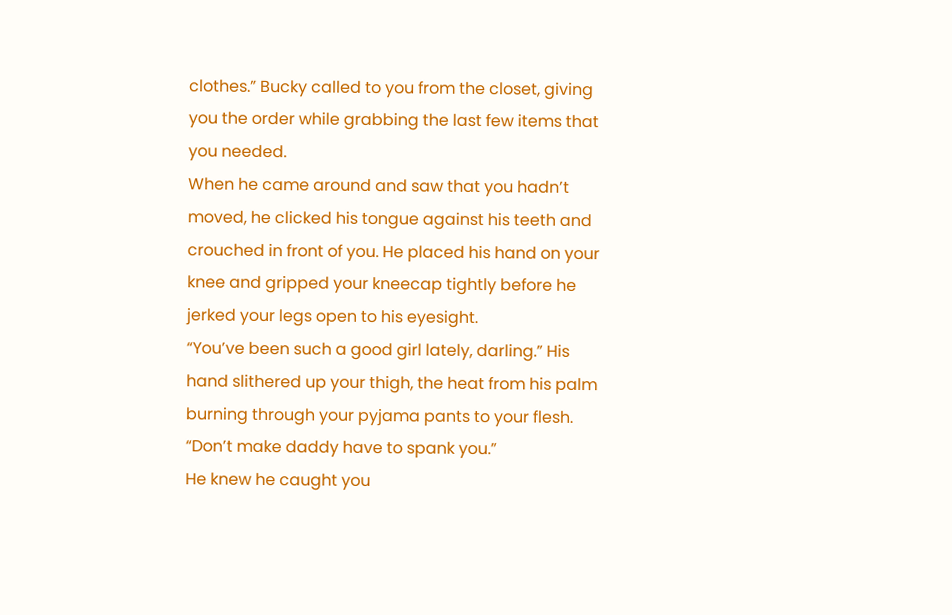clothes.” Bucky called to you from the closet, giving you the order while grabbing the last few items that you needed.
When he came around and saw that you hadn’t moved, he clicked his tongue against his teeth and crouched in front of you. He placed his hand on your knee and gripped your kneecap tightly before he jerked your legs open to his eyesight.
“You’ve been such a good girl lately, darling.” His hand slithered up your thigh, the heat from his palm burning through your pyjama pants to your flesh. “Don’t make daddy have to spank you.”
He knew he caught you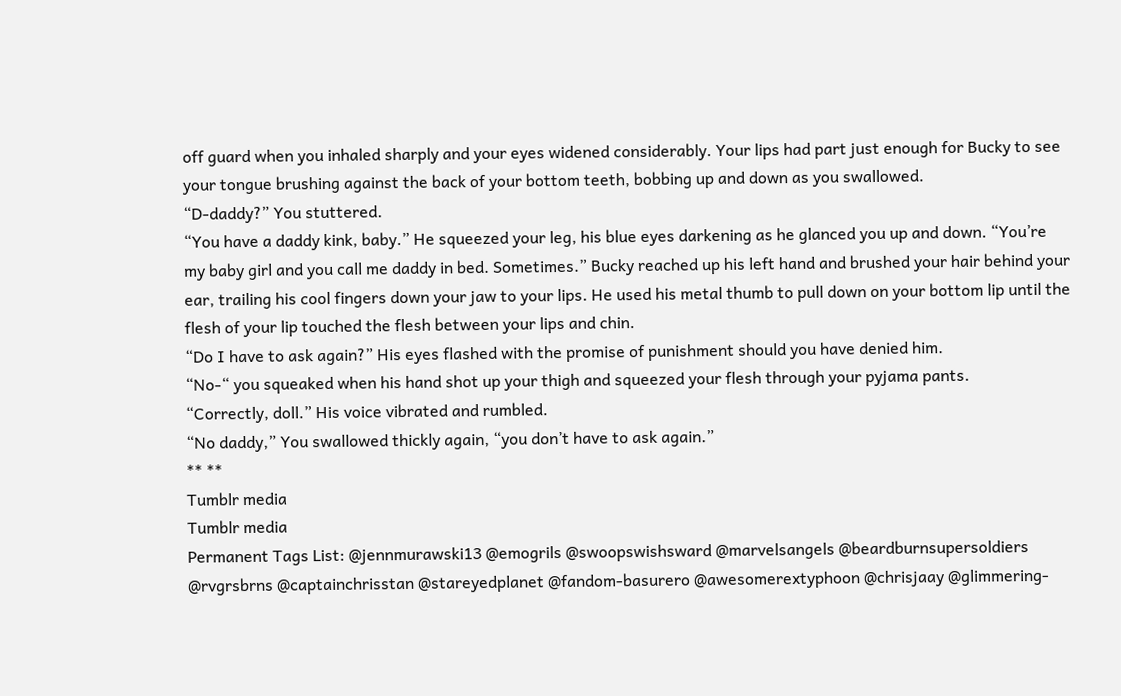off guard when you inhaled sharply and your eyes widened considerably. Your lips had part just enough for Bucky to see your tongue brushing against the back of your bottom teeth, bobbing up and down as you swallowed.
“D-daddy?” You stuttered.
“You have a daddy kink, baby.” He squeezed your leg, his blue eyes darkening as he glanced you up and down. “You’re my baby girl and you call me daddy in bed. Sometimes.” Bucky reached up his left hand and brushed your hair behind your ear, trailing his cool fingers down your jaw to your lips. He used his metal thumb to pull down on your bottom lip until the flesh of your lip touched the flesh between your lips and chin.
“Do I have to ask again?” His eyes flashed with the promise of punishment should you have denied him.
“No-“ you squeaked when his hand shot up your thigh and squeezed your flesh through your pyjama pants.
“Correctly, doll.” His voice vibrated and rumbled.
“No daddy,” You swallowed thickly again, “you don’t have to ask again.”
** **
Tumblr media
Tumblr media
Permanent Tags List: @jennmurawski13 @emogrils @swoopswishsward @marvelsangels @beardburnsupersoldiers @rvgrsbrns @captainchrisstan @stareyedplanet @fandom-basurero @awesomerextyphoon @chrisjaay @glimmering-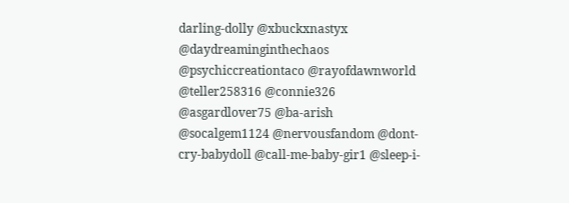darling-dolly @xbuckxnastyx @daydreaminginthechaos @psychiccreationtaco @rayofdawnworld @teller258316 @connie326 @asgardlover75 @ba-arish @socalgem1124 @nervousfandom @dont-cry-babydoll @call-me-baby-gir1 @sleep-i-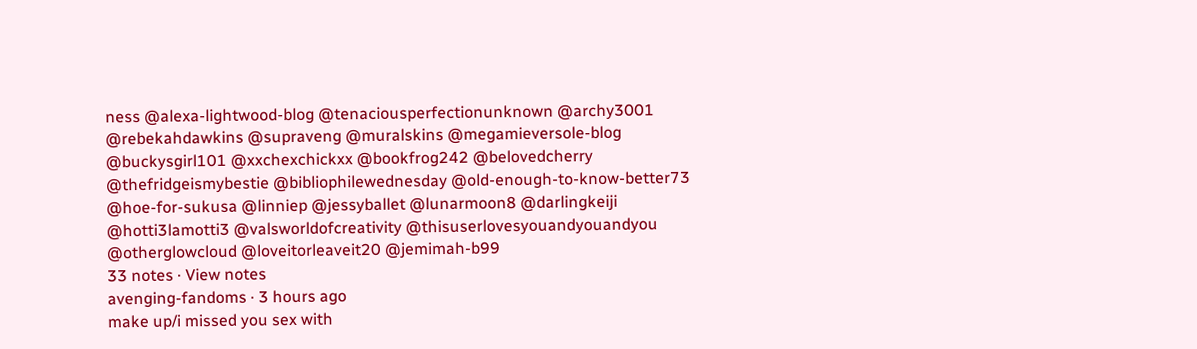ness @alexa-lightwood-blog @tenaciousperfectionunknown @archy3001 @rebekahdawkins @supraveng @muralskins @megamieversole-blog @buckysgirl101 @xxchexchickxx @bookfrog242 @belovedcherry @thefridgeismybestie @bibliophilewednesday @old-enough-to-know-better73 @hoe-for-sukusa @linniep @jessyballet @lunarmoon8 @darlingkeiji @hotti3lamotti3 @valsworldofcreativity @thisuserlovesyouandyouandyou @otherglowcloud @loveitorleaveit20 @jemimah-b99
33 notes · View notes
avenging-fandoms · 3 hours ago
make up/i missed you sex with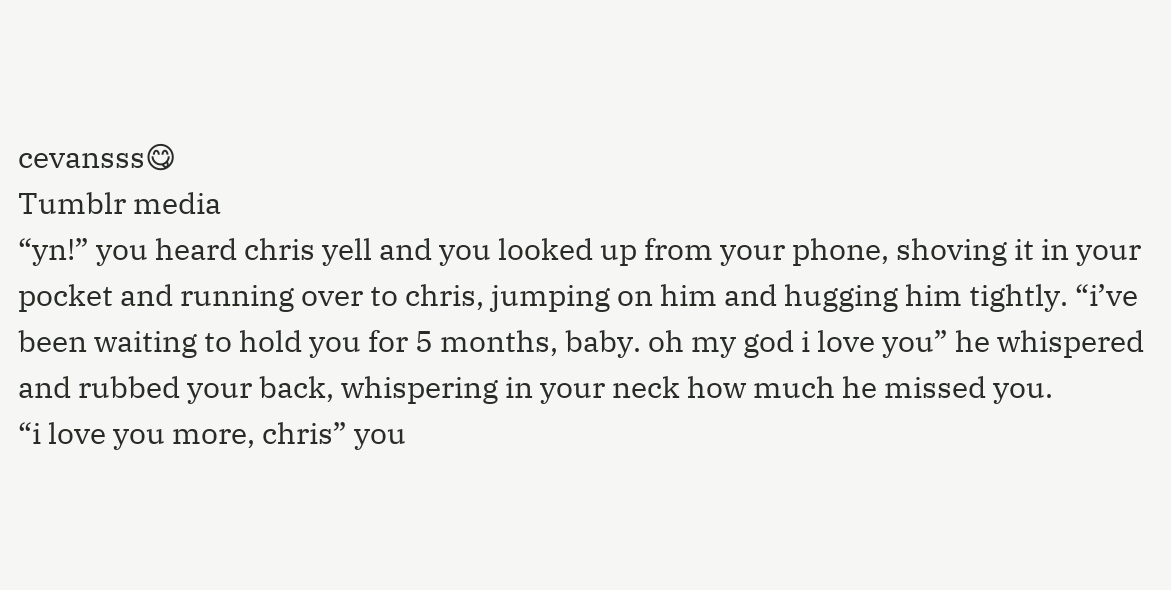cevansss😋
Tumblr media
“yn!” you heard chris yell and you looked up from your phone, shoving it in your pocket and running over to chris, jumping on him and hugging him tightly. “i’ve been waiting to hold you for 5 months, baby. oh my god i love you” he whispered and rubbed your back, whispering in your neck how much he missed you.
“i love you more, chris” you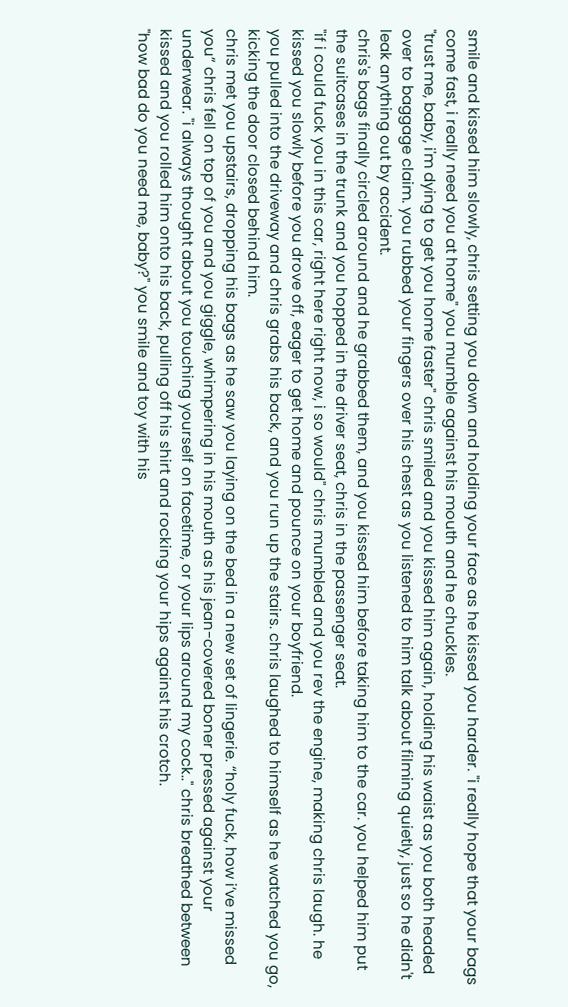smile and kissed him slowly, chris setting you down and holding your face as he kissed you harder. "i really hope that your bags come fast, i really need you at home" you mumble against his mouth and he chuckles.
"trust me, baby, i'm dying to get you home faster" chris smiled and you kissed him again, holding his waist as you both headed over to baggage claim. you rubbed your fingers over his chest as you listened to him talk about filming quietly, just so he didn't leak anything out by accident.
chris's bags finally circled around and he grabbed them, and you kissed him before taking him to the car. you helped him put the suitcases in the trunk and you hopped in the driver seat, chris in the passenger seat.
"if i could fuck you in this car, right here right now, i so would" chris mumbled and you rev the engine, making chris laugh. he kissed you slowly before you drove off, eager to get home and pounce on your boyfriend.
you pulled into the driveway and chris grabs his back, and you run up the stairs. chris laughed to himself as he watched you go, kicking the door closed behind him.
chris met you upstairs, dropping his bags as he saw you laying on the bed in a new set of lingerie. “holy fuck, how i’ve missed you” chris fell on top of you and you giggle, whimpering in his mouth as his jean-covered boner pressed against your underwear. "i always thought about you touching yourself on facetime, or your lips around my cock.." chris breathed between kissed and you rolled him onto his back, pulling off his shirt and rocking your hips against his crotch.
"how bad do you need me, baby?" you smile and toy with his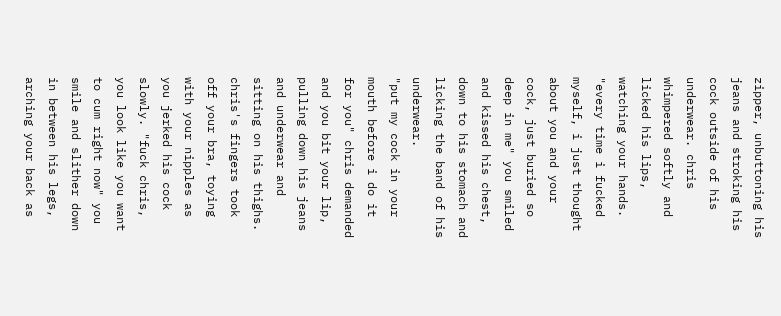zipper, unbuttoning his jeans and stroking his cock outside of his underwear. chris whimpered softly and licked his lips, watching your hands. "every time i fucked myself, i just thought about you and your cock, just buried so deep in me" you smiled and kissed his chest, down to his stomach and licking the band of his underwear.
"put my cock in your mouth before i do it for you" chris demanded and you bit your lip, pulling down his jeans and underwear and sitting on his thighs.
chris's fingers took off your bra, toying with your nipples as you jerked his cock slowly. "fuck chris, you look like you want to cum right now" you smile and slither down in between his legs, arching your back as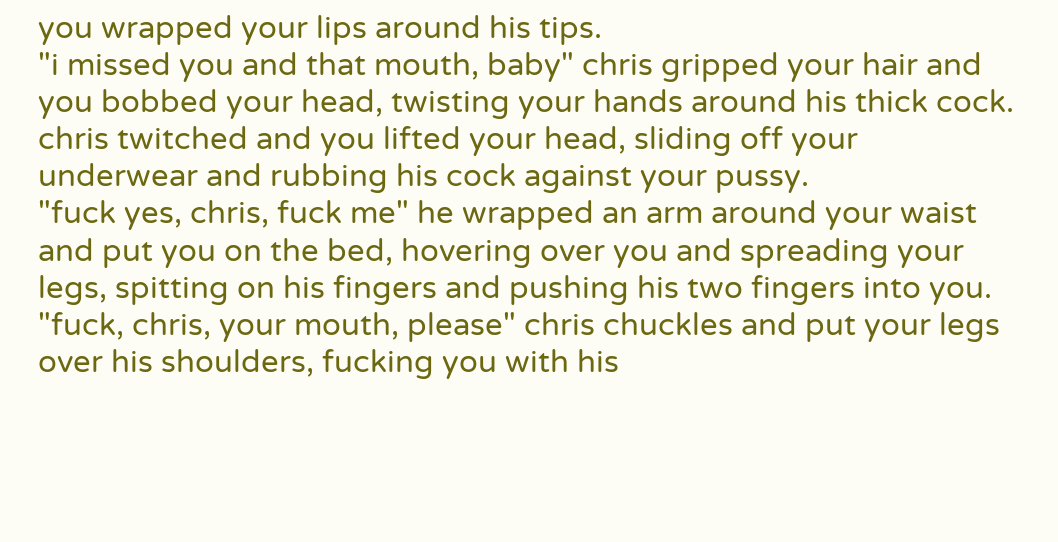you wrapped your lips around his tips.
"i missed you and that mouth, baby" chris gripped your hair and you bobbed your head, twisting your hands around his thick cock. chris twitched and you lifted your head, sliding off your underwear and rubbing his cock against your pussy.
"fuck yes, chris, fuck me" he wrapped an arm around your waist and put you on the bed, hovering over you and spreading your legs, spitting on his fingers and pushing his two fingers into you. "fuck, chris, your mouth, please" chris chuckles and put your legs over his shoulders, fucking you with his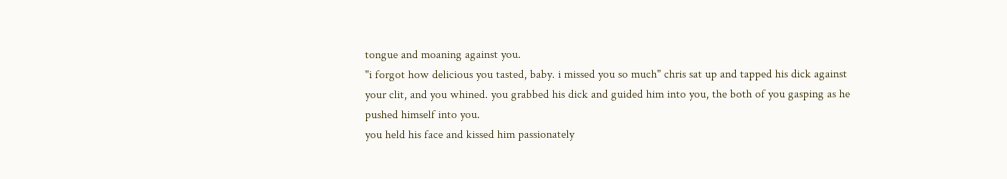tongue and moaning against you.
"i forgot how delicious you tasted, baby. i missed you so much" chris sat up and tapped his dick against your clit, and you whined. you grabbed his dick and guided him into you, the both of you gasping as he pushed himself into you.
you held his face and kissed him passionately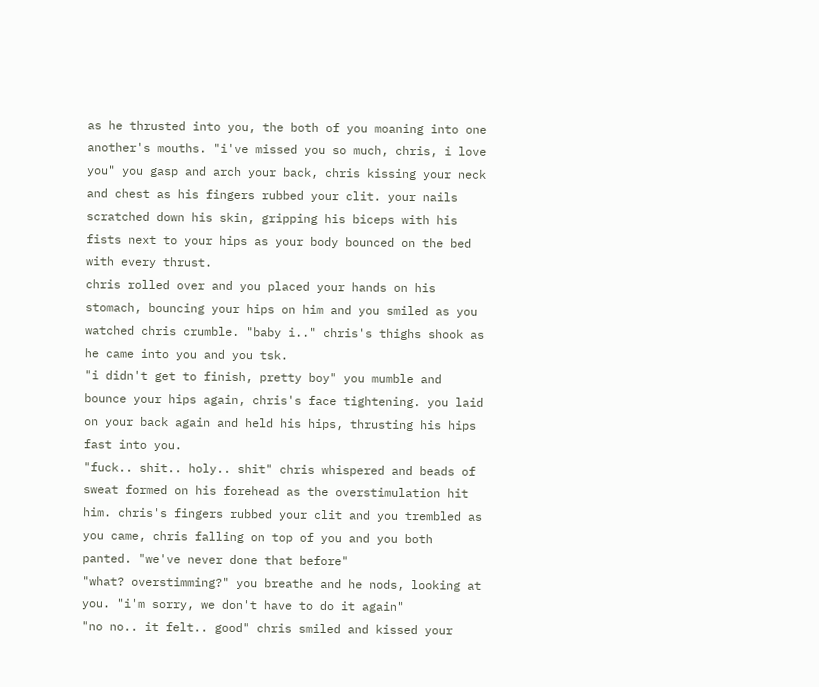as he thrusted into you, the both of you moaning into one another's mouths. "i've missed you so much, chris, i love you" you gasp and arch your back, chris kissing your neck and chest as his fingers rubbed your clit. your nails scratched down his skin, gripping his biceps with his fists next to your hips as your body bounced on the bed with every thrust.
chris rolled over and you placed your hands on his stomach, bouncing your hips on him and you smiled as you watched chris crumble. "baby i.." chris's thighs shook as he came into you and you tsk.
"i didn't get to finish, pretty boy" you mumble and bounce your hips again, chris's face tightening. you laid on your back again and held his hips, thrusting his hips fast into you.
"fuck.. shit.. holy.. shit" chris whispered and beads of sweat formed on his forehead as the overstimulation hit him. chris's fingers rubbed your clit and you trembled as you came, chris falling on top of you and you both panted. "we've never done that before"
"what? overstimming?" you breathe and he nods, looking at you. "i'm sorry, we don't have to do it again"
"no no.. it felt.. good" chris smiled and kissed your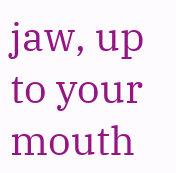jaw, up to your mouth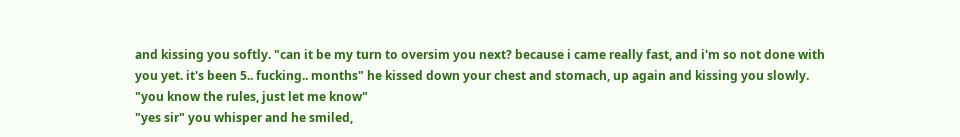and kissing you softly. "can it be my turn to oversim you next? because i came really fast, and i'm so not done with you yet. it's been 5.. fucking.. months" he kissed down your chest and stomach, up again and kissing you slowly. "you know the rules, just let me know"
"yes sir" you whisper and he smiled,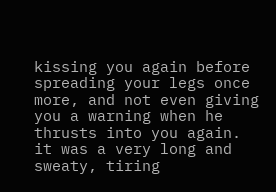kissing you again before spreading your legs once more, and not even giving you a warning when he thrusts into you again.
it was a very long and sweaty, tiring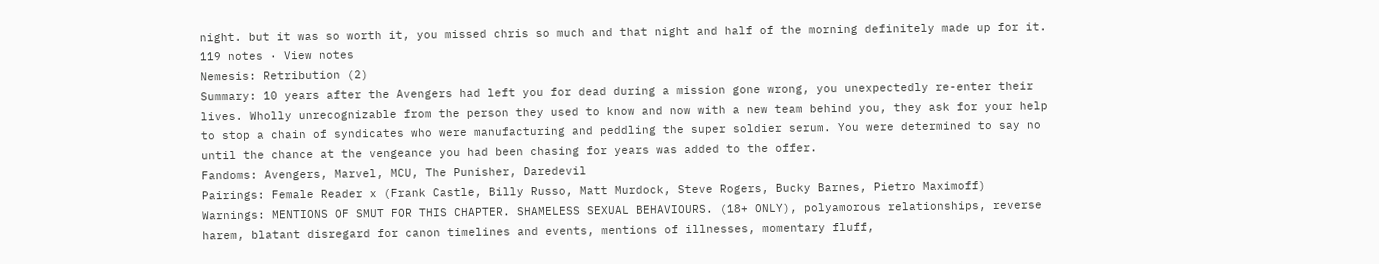night. but it was so worth it, you missed chris so much and that night and half of the morning definitely made up for it.
119 notes · View notes
Nemesis: Retribution (2)
Summary: 10 years after the Avengers had left you for dead during a mission gone wrong, you unexpectedly re-enter their lives. Wholly unrecognizable from the person they used to know and now with a new team behind you, they ask for your help to stop a chain of syndicates who were manufacturing and peddling the super soldier serum. You were determined to say no until the chance at the vengeance you had been chasing for years was added to the offer.
Fandoms: Avengers, Marvel, MCU, The Punisher, Daredevil
Pairings: Female Reader x (Frank Castle, Billy Russo, Matt Murdock, Steve Rogers, Bucky Barnes, Pietro Maximoff)
Warnings: MENTIONS OF SMUT FOR THIS CHAPTER. SHAMELESS SEXUAL BEHAVIOURS. (18+ ONLY), polyamorous relationships, reverse harem, blatant disregard for canon timelines and events, mentions of illnesses, momentary fluff,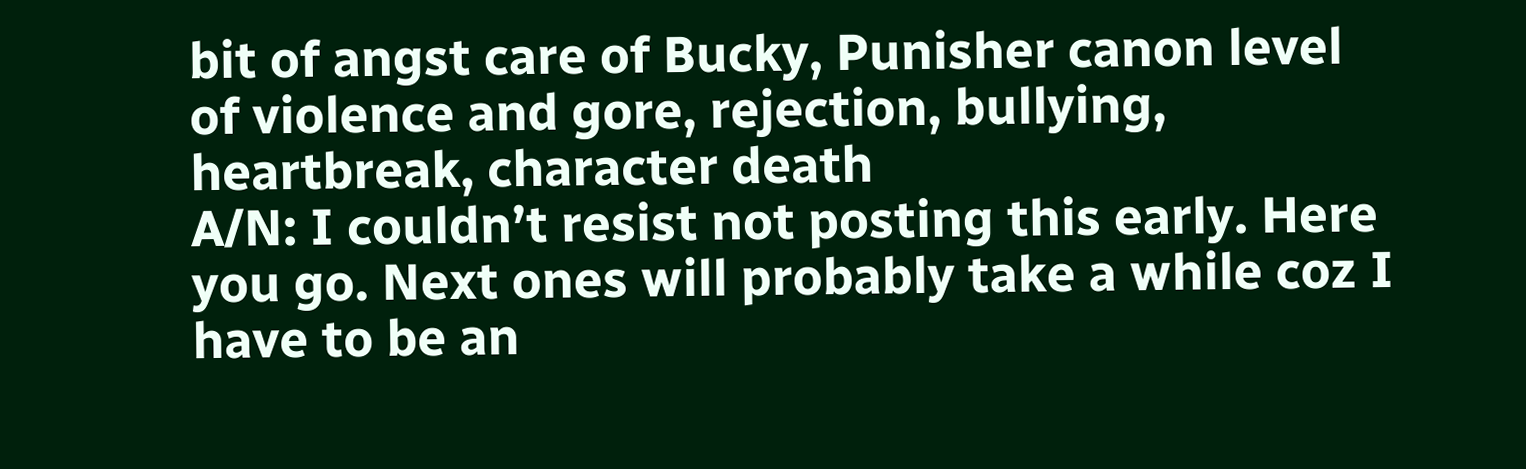bit of angst care of Bucky, Punisher canon level of violence and gore, rejection, bullying, heartbreak, character death
A/N: I couldn’t resist not posting this early. Here you go. Next ones will probably take a while coz I have to be an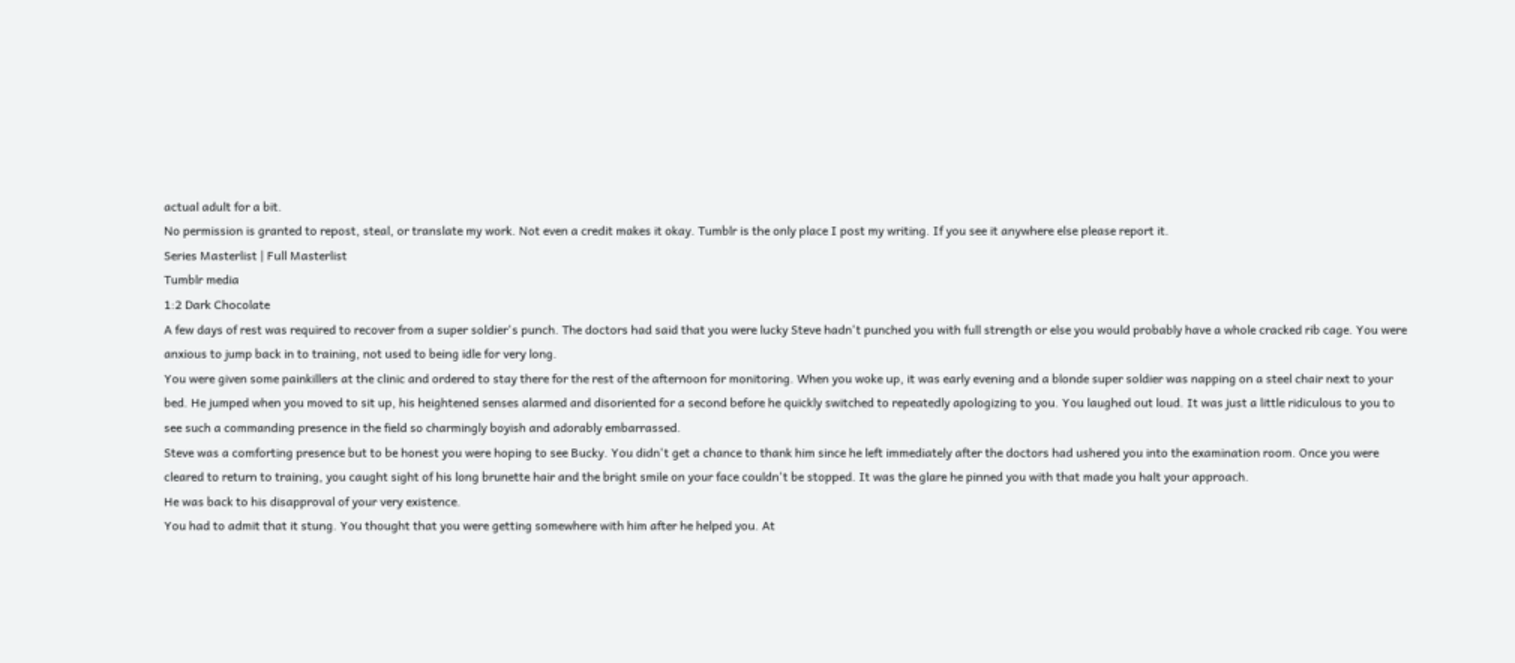actual adult for a bit.
No permission is granted to repost, steal, or translate my work. Not even a credit makes it okay. Tumblr is the only place I post my writing. If you see it anywhere else please report it.
Series Masterlist | Full Masterlist
Tumblr media
1:2 Dark Chocolate
A few days of rest was required to recover from a super soldier's punch. The doctors had said that you were lucky Steve hadn't punched you with full strength or else you would probably have a whole cracked rib cage. You were anxious to jump back in to training, not used to being idle for very long.
You were given some painkillers at the clinic and ordered to stay there for the rest of the afternoon for monitoring. When you woke up, it was early evening and a blonde super soldier was napping on a steel chair next to your bed. He jumped when you moved to sit up, his heightened senses alarmed and disoriented for a second before he quickly switched to repeatedly apologizing to you. You laughed out loud. It was just a little ridiculous to you to see such a commanding presence in the field so charmingly boyish and adorably embarrassed.
Steve was a comforting presence but to be honest you were hoping to see Bucky. You didn't get a chance to thank him since he left immediately after the doctors had ushered you into the examination room. Once you were cleared to return to training, you caught sight of his long brunette hair and the bright smile on your face couldn't be stopped. It was the glare he pinned you with that made you halt your approach.
He was back to his disapproval of your very existence.
You had to admit that it stung. You thought that you were getting somewhere with him after he helped you. At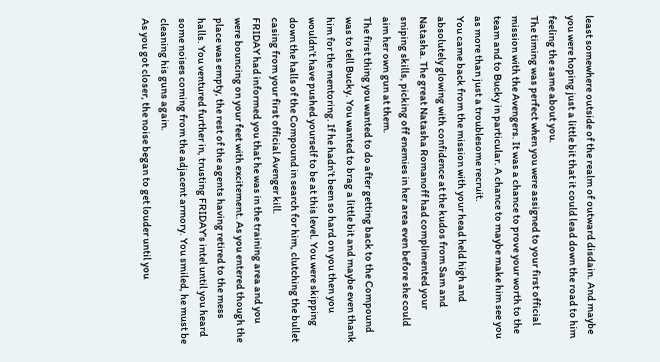least somewhere outside of the realm of outward disdain. And maybe you were hoping just a little bit that it could lead down the road to him feeling the same about you.
The timing was perfect when you were assigned to your first official mission with the Avengers. It was a chance to prove your worth to the team and to Bucky in particular. A chance to maybe make him see you as more than just a troublesome recruit.
You came back from the mission with your head held high and absolutely glowing with confidence at the kudos from Sam and Natasha. The great Natasha Romanoff had complimented your sniping skills, picking off enemies in her area even before she could aim her own gun at them.
The first thing you wanted to do after getting back to the Compound was to tell Bucky. You wanted to brag a little bit and maybe even thank him for the mentoring. If he hadn’t been so hard on you then you wouldn’t have pushed yourself to be at this level. You were skipping down the halls of the Compound in search for him, clutching the bullet casing from your first official Avenger kill.
FRIDAY had informed you that he was in the training area and you were bouncing on your feet with excitement. As you entered though the place was empty, the rest of the agents having retired to the mess halls. You ventured further in, trusting FRIDAY’s intel until you heard some noises coming from the adjacent armory. You smiled, he must be cleaning his guns again.
As you got closer, the noise began to get louder until you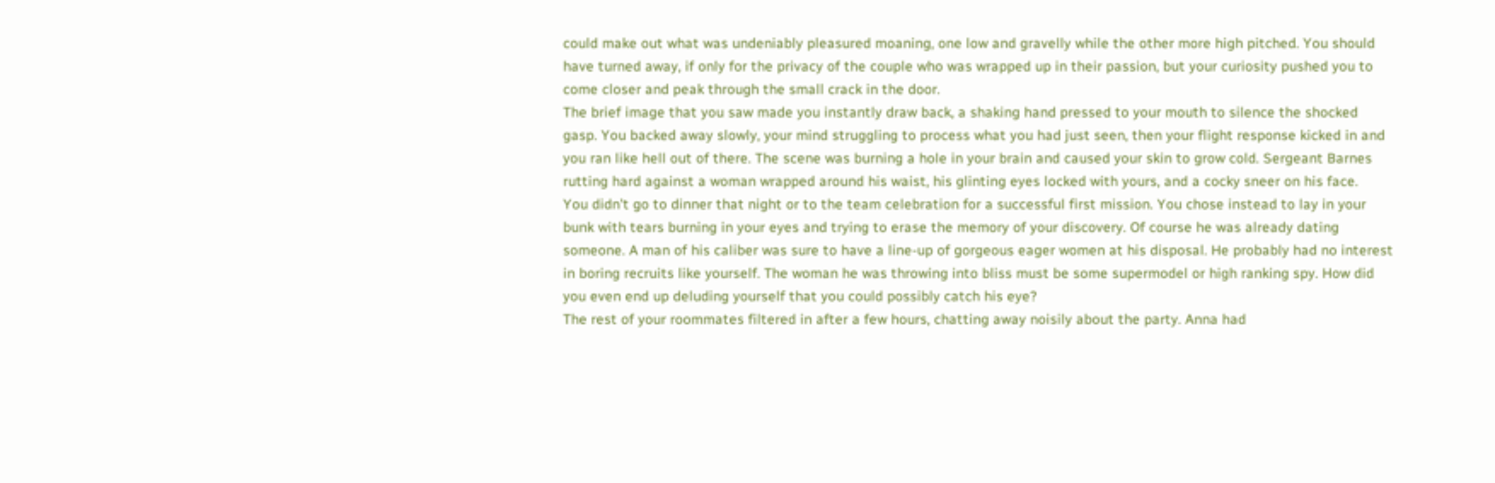could make out what was undeniably pleasured moaning, one low and gravelly while the other more high pitched. You should have turned away, if only for the privacy of the couple who was wrapped up in their passion, but your curiosity pushed you to come closer and peak through the small crack in the door.
The brief image that you saw made you instantly draw back, a shaking hand pressed to your mouth to silence the shocked gasp. You backed away slowly, your mind struggling to process what you had just seen, then your flight response kicked in and you ran like hell out of there. The scene was burning a hole in your brain and caused your skin to grow cold. Sergeant Barnes rutting hard against a woman wrapped around his waist, his glinting eyes locked with yours, and a cocky sneer on his face.
You didn’t go to dinner that night or to the team celebration for a successful first mission. You chose instead to lay in your bunk with tears burning in your eyes and trying to erase the memory of your discovery. Of course he was already dating someone. A man of his caliber was sure to have a line-up of gorgeous eager women at his disposal. He probably had no interest in boring recruits like yourself. The woman he was throwing into bliss must be some supermodel or high ranking spy. How did you even end up deluding yourself that you could possibly catch his eye?
The rest of your roommates filtered in after a few hours, chatting away noisily about the party. Anna had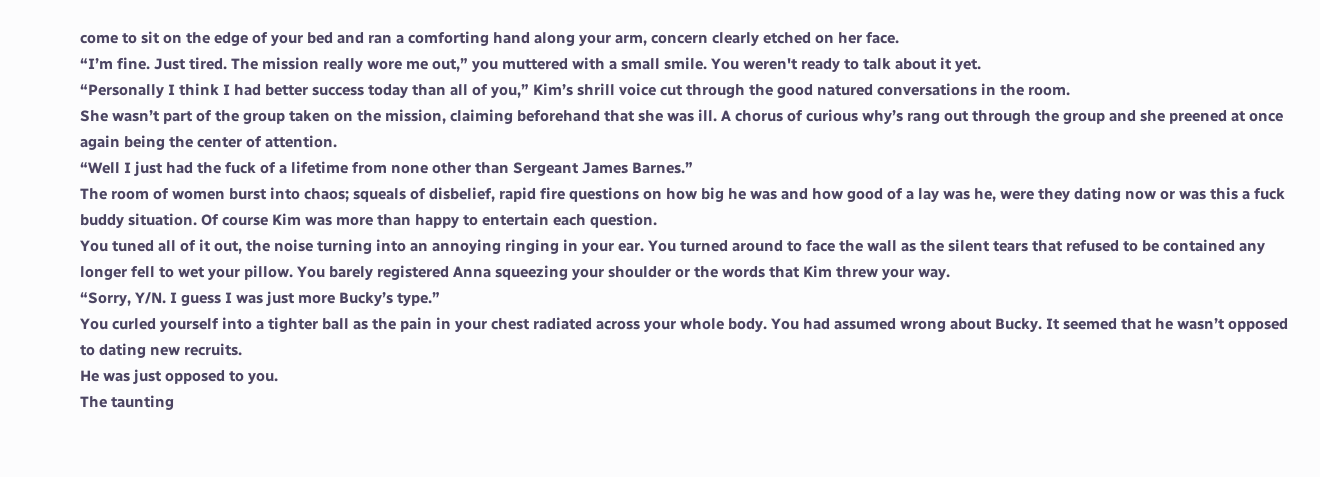come to sit on the edge of your bed and ran a comforting hand along your arm, concern clearly etched on her face.
“I’m fine. Just tired. The mission really wore me out,” you muttered with a small smile. You weren't ready to talk about it yet.
“Personally I think I had better success today than all of you,” Kim’s shrill voice cut through the good natured conversations in the room.
She wasn’t part of the group taken on the mission, claiming beforehand that she was ill. A chorus of curious why’s rang out through the group and she preened at once again being the center of attention.
“Well I just had the fuck of a lifetime from none other than Sergeant James Barnes.”
The room of women burst into chaos; squeals of disbelief, rapid fire questions on how big he was and how good of a lay was he, were they dating now or was this a fuck buddy situation. Of course Kim was more than happy to entertain each question.
You tuned all of it out, the noise turning into an annoying ringing in your ear. You turned around to face the wall as the silent tears that refused to be contained any longer fell to wet your pillow. You barely registered Anna squeezing your shoulder or the words that Kim threw your way.
“Sorry, Y/N. I guess I was just more Bucky’s type.”
You curled yourself into a tighter ball as the pain in your chest radiated across your whole body. You had assumed wrong about Bucky. It seemed that he wasn’t opposed to dating new recruits.
He was just opposed to you.
The taunting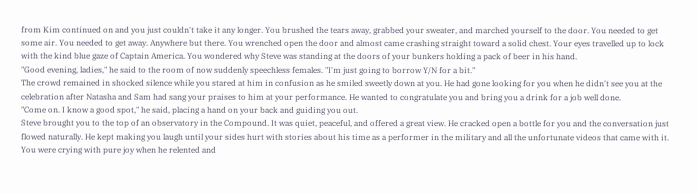from Kim continued on and you just couldn't take it any longer. You brushed the tears away, grabbed your sweater, and marched yourself to the door. You needed to get some air. You needed to get away. Anywhere but there. You wrenched open the door and almost came crashing straight toward a solid chest. Your eyes travelled up to lock with the kind blue gaze of Captain America. You wondered why Steve was standing at the doors of your bunkers holding a pack of beer in his hand.
"Good evening, ladies," he said to the room of now suddenly speechless females. "I'm just going to borrow Y/N for a bit."
The crowd remained in shocked silence while you stared at him in confusion as he smiled sweetly down at you. He had gone looking for you when he didn't see you at the celebration after Natasha and Sam had sang your praises to him at your performance. He wanted to congratulate you and bring you a drink for a job well done.
"Come on. I know a good spot," he said, placing a hand on your back and guiding you out.
Steve brought you to the top of an observatory in the Compound. It was quiet, peaceful, and offered a great view. He cracked open a bottle for you and the conversation just flowed naturally. He kept making you laugh until your sides hurt with stories about his time as a performer in the military and all the unfortunate videos that came with it. You were crying with pure joy when he relented and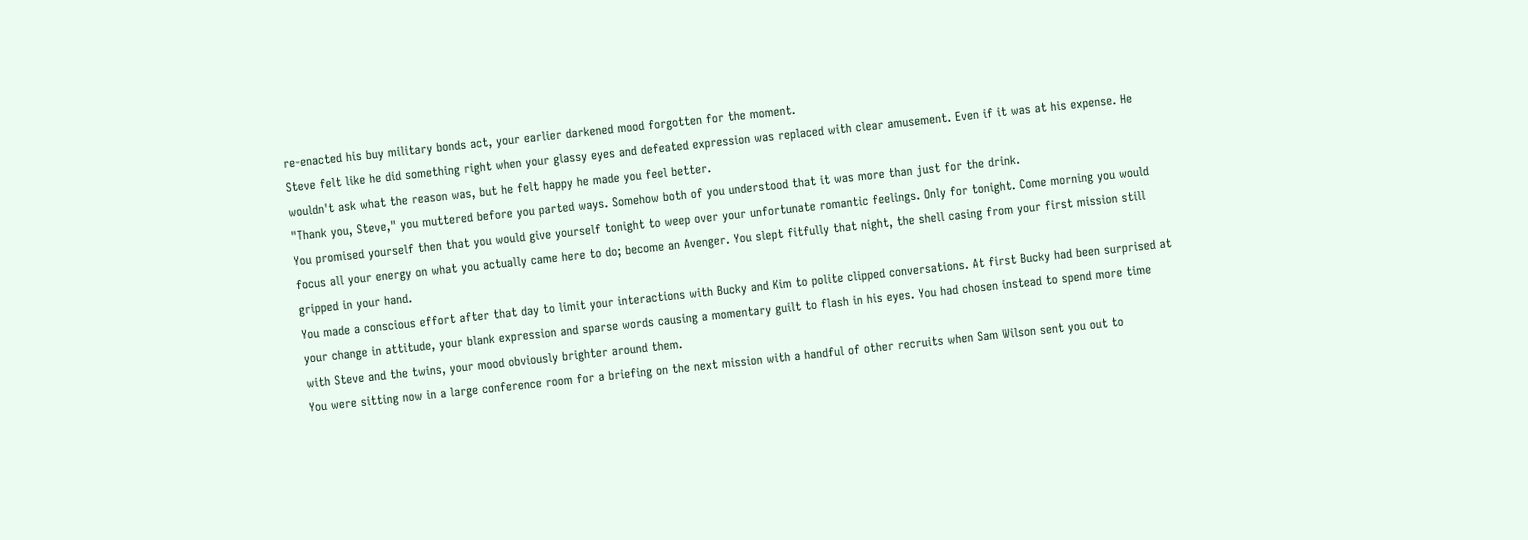re-enacted his buy military bonds act, your earlier darkened mood forgotten for the moment.
Steve felt like he did something right when your glassy eyes and defeated expression was replaced with clear amusement. Even if it was at his expense. He wouldn't ask what the reason was, but he felt happy he made you feel better.
"Thank you, Steve," you muttered before you parted ways. Somehow both of you understood that it was more than just for the drink.
You promised yourself then that you would give yourself tonight to weep over your unfortunate romantic feelings. Only for tonight. Come morning you would focus all your energy on what you actually came here to do; become an Avenger. You slept fitfully that night, the shell casing from your first mission still gripped in your hand.
You made a conscious effort after that day to limit your interactions with Bucky and Kim to polite clipped conversations. At first Bucky had been surprised at your change in attitude, your blank expression and sparse words causing a momentary guilt to flash in his eyes. You had chosen instead to spend more time with Steve and the twins, your mood obviously brighter around them.
You were sitting now in a large conference room for a briefing on the next mission with a handful of other recruits when Sam Wilson sent you out to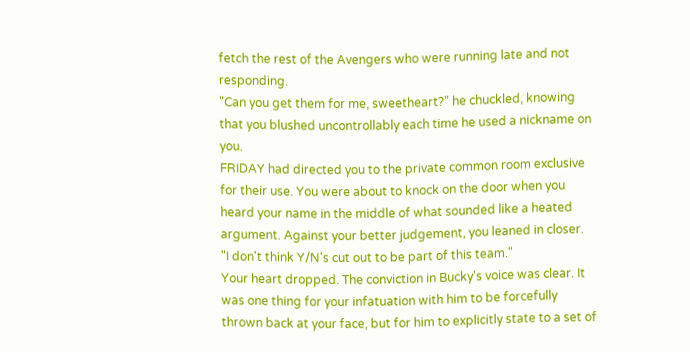fetch the rest of the Avengers who were running late and not responding.
"Can you get them for me, sweetheart?" he chuckled, knowing that you blushed uncontrollably each time he used a nickname on you.
FRIDAY had directed you to the private common room exclusive for their use. You were about to knock on the door when you heard your name in the middle of what sounded like a heated argument. Against your better judgement, you leaned in closer.
"I don't think Y/N's cut out to be part of this team."
Your heart dropped. The conviction in Bucky's voice was clear. It was one thing for your infatuation with him to be forcefully thrown back at your face, but for him to explicitly state to a set of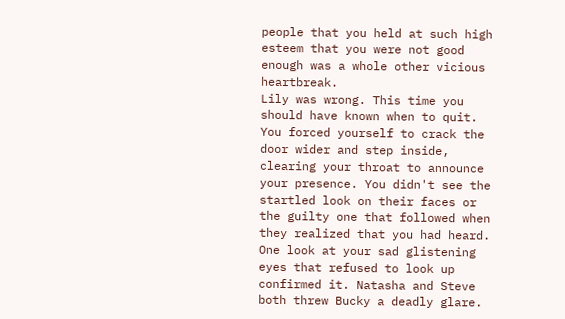people that you held at such high esteem that you were not good enough was a whole other vicious heartbreak.
Lily was wrong. This time you should have known when to quit.
You forced yourself to crack the door wider and step inside, clearing your throat to announce your presence. You didn't see the startled look on their faces or the guilty one that followed when they realized that you had heard. One look at your sad glistening eyes that refused to look up confirmed it. Natasha and Steve both threw Bucky a deadly glare.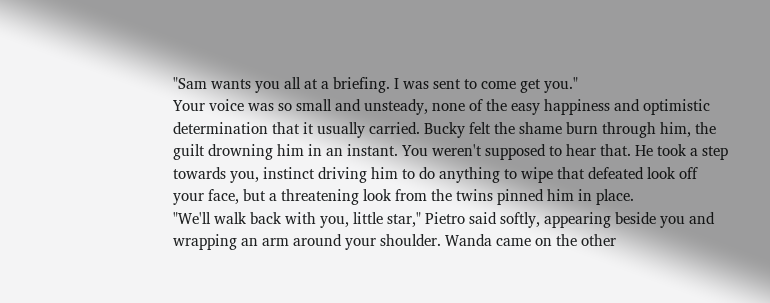"Sam wants you all at a briefing. I was sent to come get you."
Your voice was so small and unsteady, none of the easy happiness and optimistic determination that it usually carried. Bucky felt the shame burn through him, the guilt drowning him in an instant. You weren't supposed to hear that. He took a step towards you, instinct driving him to do anything to wipe that defeated look off your face, but a threatening look from the twins pinned him in place.
"We'll walk back with you, little star," Pietro said softly, appearing beside you and wrapping an arm around your shoulder. Wanda came on the other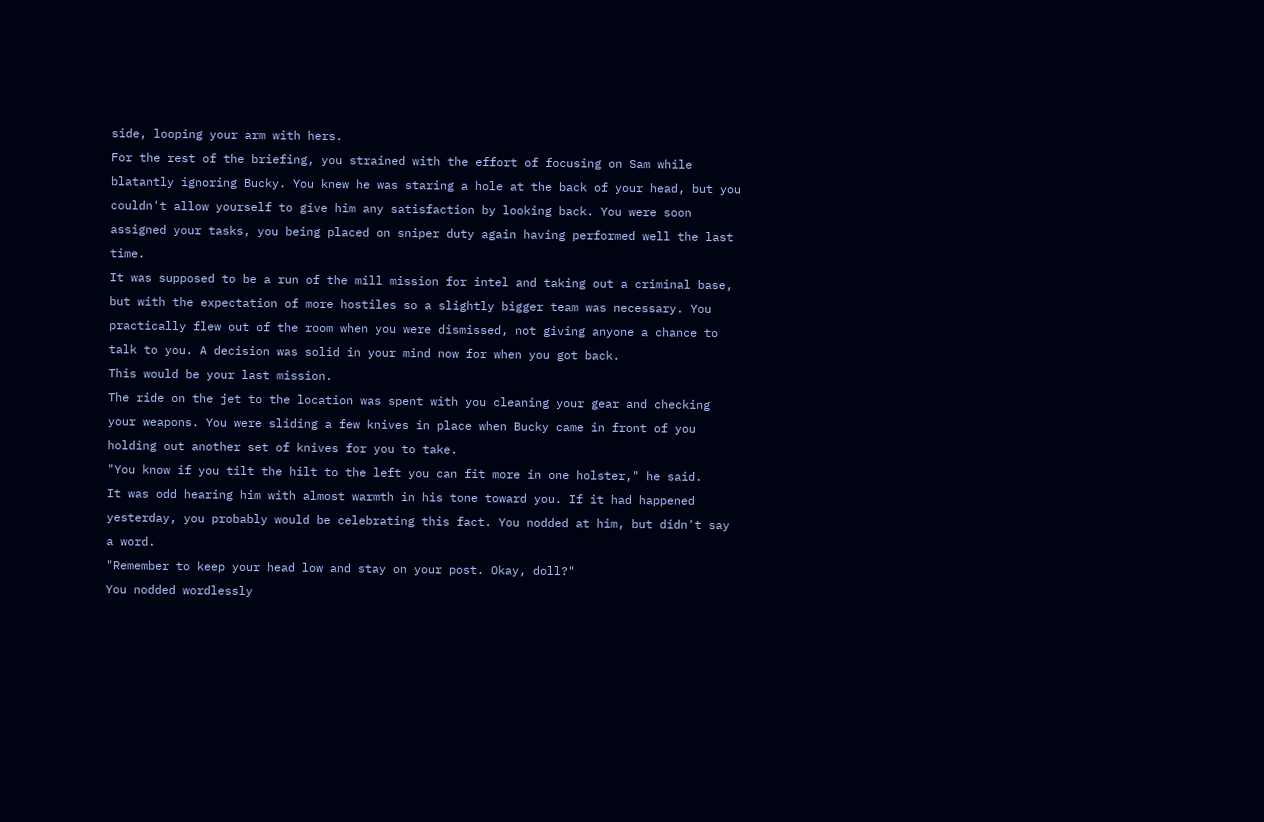side, looping your arm with hers.
For the rest of the briefing, you strained with the effort of focusing on Sam while blatantly ignoring Bucky. You knew he was staring a hole at the back of your head, but you couldn't allow yourself to give him any satisfaction by looking back. You were soon assigned your tasks, you being placed on sniper duty again having performed well the last time.
It was supposed to be a run of the mill mission for intel and taking out a criminal base, but with the expectation of more hostiles so a slightly bigger team was necessary. You practically flew out of the room when you were dismissed, not giving anyone a chance to talk to you. A decision was solid in your mind now for when you got back.
This would be your last mission.
The ride on the jet to the location was spent with you cleaning your gear and checking your weapons. You were sliding a few knives in place when Bucky came in front of you holding out another set of knives for you to take.
"You know if you tilt the hilt to the left you can fit more in one holster," he said.
It was odd hearing him with almost warmth in his tone toward you. If it had happened yesterday, you probably would be celebrating this fact. You nodded at him, but didn't say a word.
"Remember to keep your head low and stay on your post. Okay, doll?"
You nodded wordlessly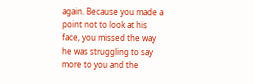again. Because you made a point not to look at his face, you missed the way he was struggling to say more to you and the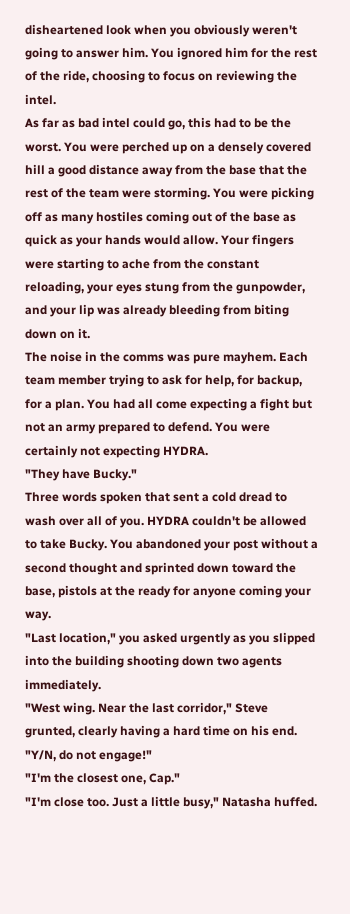disheartened look when you obviously weren't going to answer him. You ignored him for the rest of the ride, choosing to focus on reviewing the intel.
As far as bad intel could go, this had to be the worst. You were perched up on a densely covered hill a good distance away from the base that the rest of the team were storming. You were picking off as many hostiles coming out of the base as quick as your hands would allow. Your fingers were starting to ache from the constant reloading, your eyes stung from the gunpowder, and your lip was already bleeding from biting down on it.
The noise in the comms was pure mayhem. Each team member trying to ask for help, for backup, for a plan. You had all come expecting a fight but not an army prepared to defend. You were certainly not expecting HYDRA.
"They have Bucky."
Three words spoken that sent a cold dread to wash over all of you. HYDRA couldn't be allowed to take Bucky. You abandoned your post without a second thought and sprinted down toward the base, pistols at the ready for anyone coming your way.
"Last location," you asked urgently as you slipped into the building shooting down two agents immediately.
"West wing. Near the last corridor," Steve grunted, clearly having a hard time on his end. "Y/N, do not engage!"
"I'm the closest one, Cap."
"I'm close too. Just a little busy," Natasha huffed.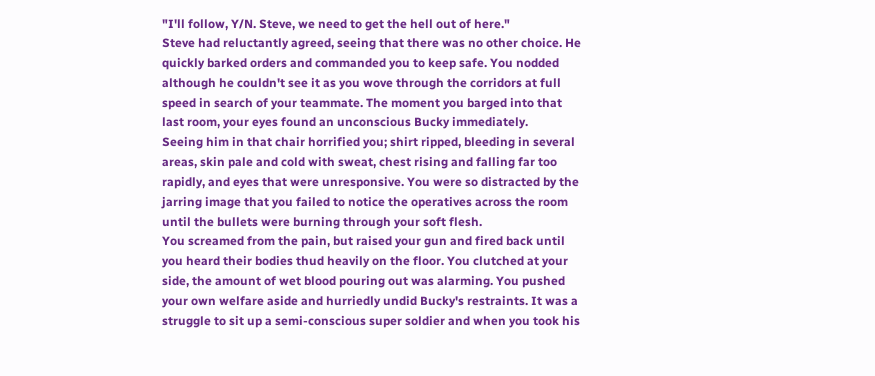"I'll follow, Y/N. Steve, we need to get the hell out of here."
Steve had reluctantly agreed, seeing that there was no other choice. He quickly barked orders and commanded you to keep safe. You nodded although he couldn't see it as you wove through the corridors at full speed in search of your teammate. The moment you barged into that last room, your eyes found an unconscious Bucky immediately.
Seeing him in that chair horrified you; shirt ripped, bleeding in several areas, skin pale and cold with sweat, chest rising and falling far too rapidly, and eyes that were unresponsive. You were so distracted by the jarring image that you failed to notice the operatives across the room until the bullets were burning through your soft flesh.
You screamed from the pain, but raised your gun and fired back until you heard their bodies thud heavily on the floor. You clutched at your side, the amount of wet blood pouring out was alarming. You pushed your own welfare aside and hurriedly undid Bucky's restraints. It was a struggle to sit up a semi-conscious super soldier and when you took his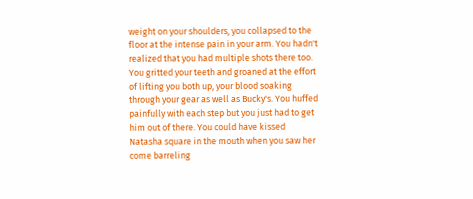weight on your shoulders, you collapsed to the floor at the intense pain in your arm. You hadn't realized that you had multiple shots there too.
You gritted your teeth and groaned at the effort of lifting you both up, your blood soaking through your gear as well as Bucky's. You huffed painfully with each step but you just had to get him out of there. You could have kissed Natasha square in the mouth when you saw her come barreling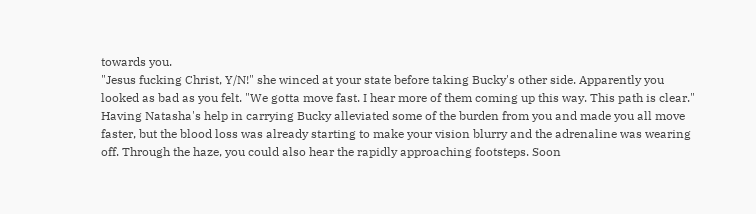towards you.
"Jesus fucking Christ, Y/N!" she winced at your state before taking Bucky's other side. Apparently you looked as bad as you felt. "We gotta move fast. I hear more of them coming up this way. This path is clear."
Having Natasha's help in carrying Bucky alleviated some of the burden from you and made you all move faster, but the blood loss was already starting to make your vision blurry and the adrenaline was wearing off. Through the haze, you could also hear the rapidly approaching footsteps. Soon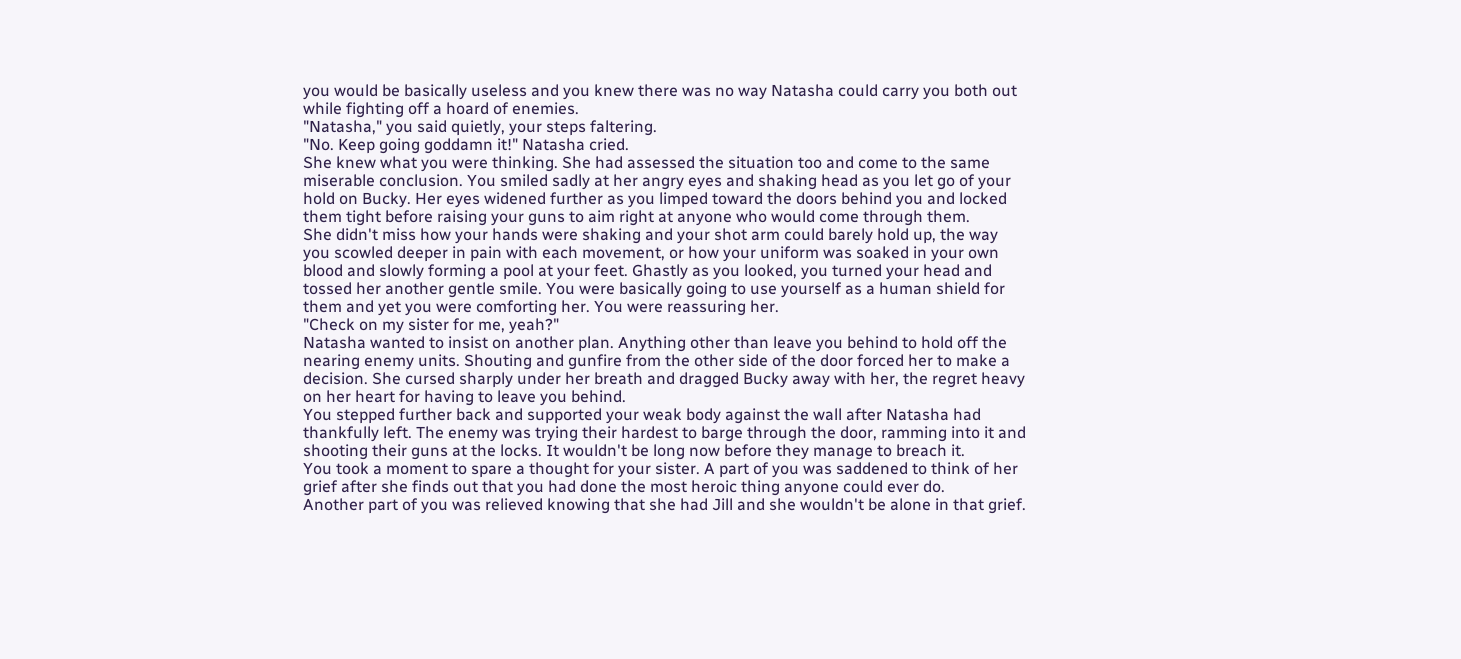you would be basically useless and you knew there was no way Natasha could carry you both out while fighting off a hoard of enemies.
"Natasha," you said quietly, your steps faltering.
"No. Keep going goddamn it!" Natasha cried.
She knew what you were thinking. She had assessed the situation too and come to the same miserable conclusion. You smiled sadly at her angry eyes and shaking head as you let go of your hold on Bucky. Her eyes widened further as you limped toward the doors behind you and locked them tight before raising your guns to aim right at anyone who would come through them.
She didn't miss how your hands were shaking and your shot arm could barely hold up, the way you scowled deeper in pain with each movement, or how your uniform was soaked in your own blood and slowly forming a pool at your feet. Ghastly as you looked, you turned your head and tossed her another gentle smile. You were basically going to use yourself as a human shield for them and yet you were comforting her. You were reassuring her.
"Check on my sister for me, yeah?"
Natasha wanted to insist on another plan. Anything other than leave you behind to hold off the nearing enemy units. Shouting and gunfire from the other side of the door forced her to make a decision. She cursed sharply under her breath and dragged Bucky away with her, the regret heavy on her heart for having to leave you behind.
You stepped further back and supported your weak body against the wall after Natasha had thankfully left. The enemy was trying their hardest to barge through the door, ramming into it and shooting their guns at the locks. It wouldn't be long now before they manage to breach it.
You took a moment to spare a thought for your sister. A part of you was saddened to think of her grief after she finds out that you had done the most heroic thing anyone could ever do.
Another part of you was relieved knowing that she had Jill and she wouldn't be alone in that grief.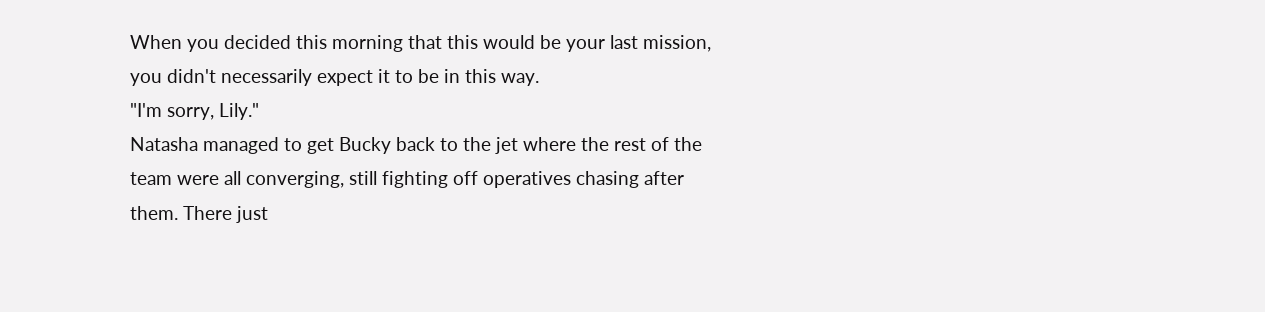When you decided this morning that this would be your last mission, you didn't necessarily expect it to be in this way.
"I'm sorry, Lily."
Natasha managed to get Bucky back to the jet where the rest of the team were all converging, still fighting off operatives chasing after them. There just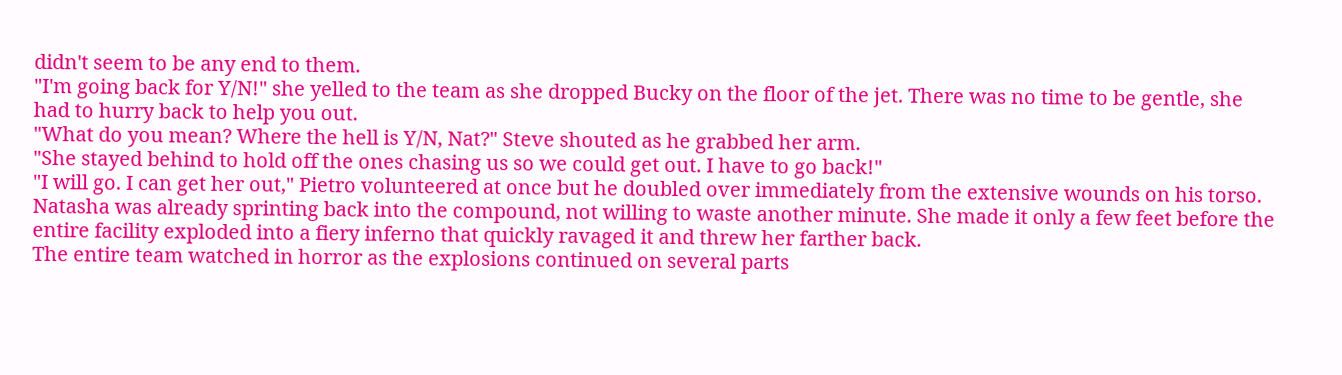didn't seem to be any end to them.
"I'm going back for Y/N!" she yelled to the team as she dropped Bucky on the floor of the jet. There was no time to be gentle, she had to hurry back to help you out.
"What do you mean? Where the hell is Y/N, Nat?" Steve shouted as he grabbed her arm.
"She stayed behind to hold off the ones chasing us so we could get out. I have to go back!"
"I will go. I can get her out," Pietro volunteered at once but he doubled over immediately from the extensive wounds on his torso.
Natasha was already sprinting back into the compound, not willing to waste another minute. She made it only a few feet before the entire facility exploded into a fiery inferno that quickly ravaged it and threw her farther back.
The entire team watched in horror as the explosions continued on several parts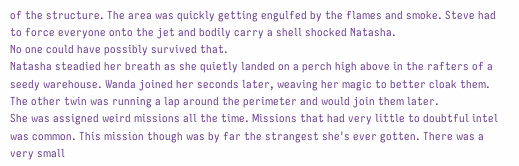of the structure. The area was quickly getting engulfed by the flames and smoke. Steve had to force everyone onto the jet and bodily carry a shell shocked Natasha.
No one could have possibly survived that.
Natasha steadied her breath as she quietly landed on a perch high above in the rafters of a seedy warehouse. Wanda joined her seconds later, weaving her magic to better cloak them. The other twin was running a lap around the perimeter and would join them later.
She was assigned weird missions all the time. Missions that had very little to doubtful intel was common. This mission though was by far the strangest she's ever gotten. There was a very small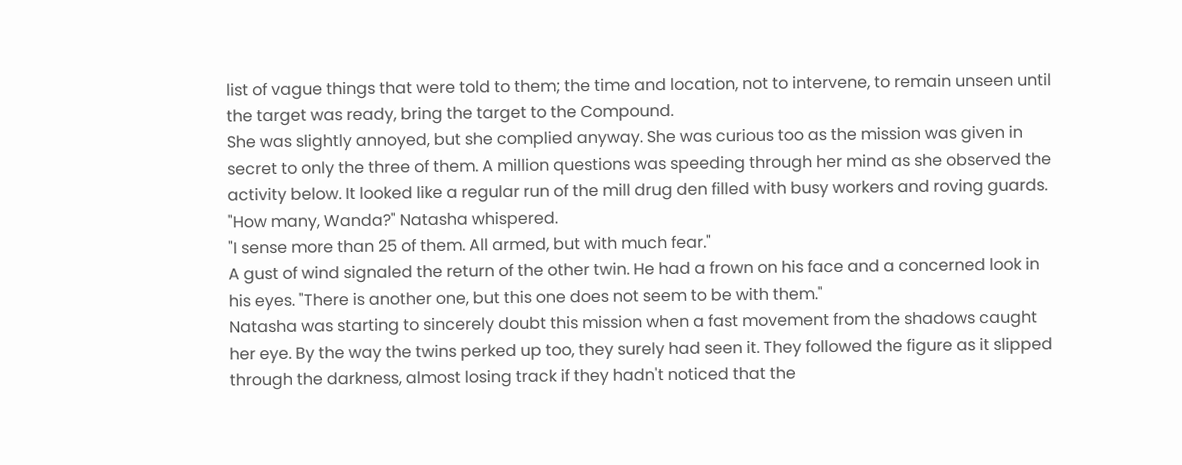list of vague things that were told to them; the time and location, not to intervene, to remain unseen until the target was ready, bring the target to the Compound.
She was slightly annoyed, but she complied anyway. She was curious too as the mission was given in secret to only the three of them. A million questions was speeding through her mind as she observed the activity below. It looked like a regular run of the mill drug den filled with busy workers and roving guards.
"How many, Wanda?" Natasha whispered.
"I sense more than 25 of them. All armed, but with much fear."
A gust of wind signaled the return of the other twin. He had a frown on his face and a concerned look in his eyes. "There is another one, but this one does not seem to be with them."
Natasha was starting to sincerely doubt this mission when a fast movement from the shadows caught her eye. By the way the twins perked up too, they surely had seen it. They followed the figure as it slipped through the darkness, almost losing track if they hadn't noticed that the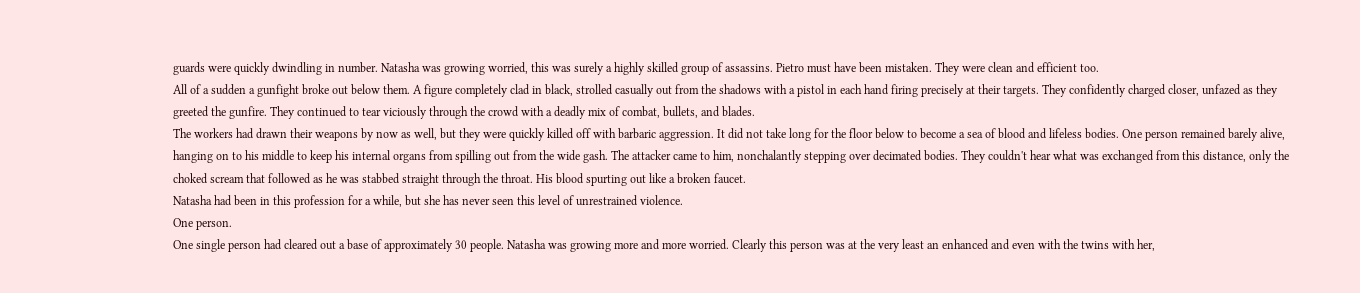guards were quickly dwindling in number. Natasha was growing worried, this was surely a highly skilled group of assassins. Pietro must have been mistaken. They were clean and efficient too.
All of a sudden a gunfight broke out below them. A figure completely clad in black, strolled casually out from the shadows with a pistol in each hand firing precisely at their targets. They confidently charged closer, unfazed as they greeted the gunfire. They continued to tear viciously through the crowd with a deadly mix of combat, bullets, and blades.
The workers had drawn their weapons by now as well, but they were quickly killed off with barbaric aggression. It did not take long for the floor below to become a sea of blood and lifeless bodies. One person remained barely alive, hanging on to his middle to keep his internal organs from spilling out from the wide gash. The attacker came to him, nonchalantly stepping over decimated bodies. They couldn't hear what was exchanged from this distance, only the choked scream that followed as he was stabbed straight through the throat. His blood spurting out like a broken faucet.
Natasha had been in this profession for a while, but she has never seen this level of unrestrained violence.
One person.
One single person had cleared out a base of approximately 30 people. Natasha was growing more and more worried. Clearly this person was at the very least an enhanced and even with the twins with her,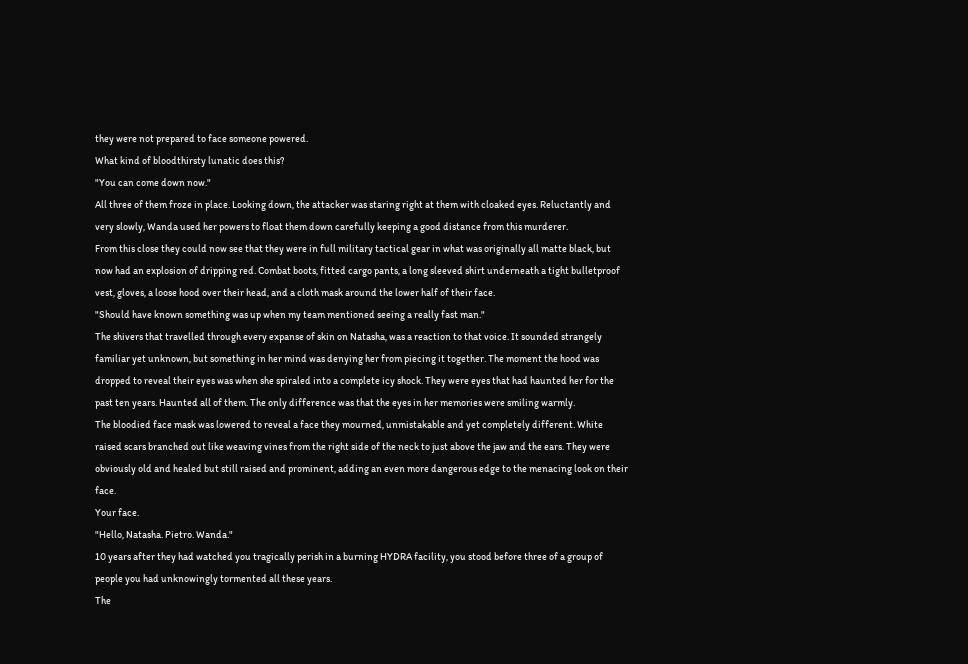they were not prepared to face someone powered.
What kind of bloodthirsty lunatic does this?
"You can come down now."
All three of them froze in place. Looking down, the attacker was staring right at them with cloaked eyes. Reluctantly and very slowly, Wanda used her powers to float them down carefully keeping a good distance from this murderer.
From this close they could now see that they were in full military tactical gear in what was originally all matte black, but now had an explosion of dripping red. Combat boots, fitted cargo pants, a long sleeved shirt underneath a tight bulletproof vest, gloves, a loose hood over their head, and a cloth mask around the lower half of their face.
"Should have known something was up when my team mentioned seeing a really fast man."
The shivers that travelled through every expanse of skin on Natasha, was a reaction to that voice. It sounded strangely familiar yet unknown, but something in her mind was denying her from piecing it together. The moment the hood was dropped to reveal their eyes was when she spiraled into a complete icy shock. They were eyes that had haunted her for the past ten years. Haunted all of them. The only difference was that the eyes in her memories were smiling warmly.
The bloodied face mask was lowered to reveal a face they mourned, unmistakable and yet completely different. White raised scars branched out like weaving vines from the right side of the neck to just above the jaw and the ears. They were obviously old and healed but still raised and prominent, adding an even more dangerous edge to the menacing look on their face.
Your face.
"Hello, Natasha. Pietro. Wanda."
10 years after they had watched you tragically perish in a burning HYDRA facility, you stood before three of a group of people you had unknowingly tormented all these years.
The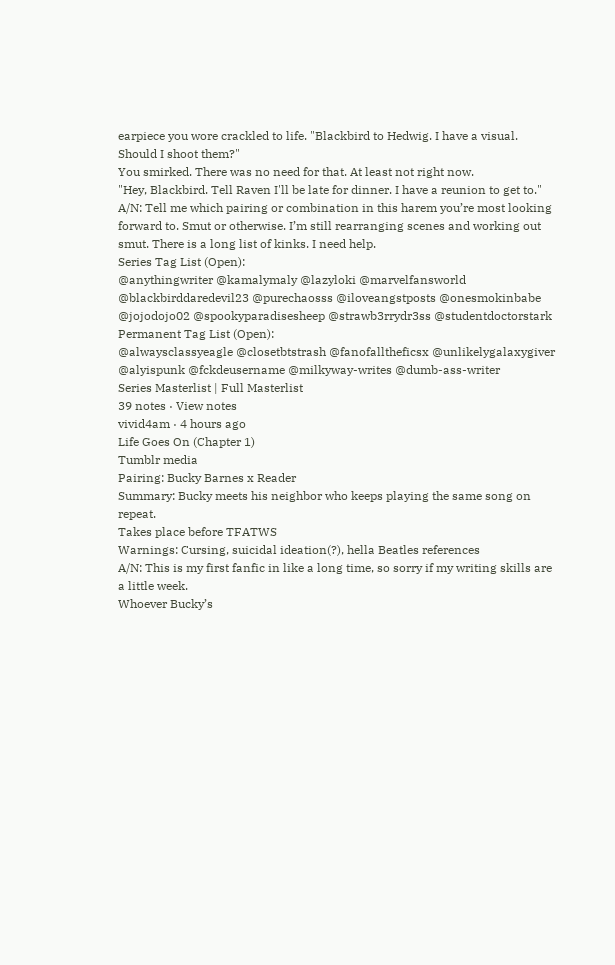earpiece you wore crackled to life. "Blackbird to Hedwig. I have a visual. Should I shoot them?"
You smirked. There was no need for that. At least not right now.
"Hey, Blackbird. Tell Raven I'll be late for dinner. I have a reunion to get to."
A/N: Tell me which pairing or combination in this harem you’re most looking forward to. Smut or otherwise. I’m still rearranging scenes and working out smut. There is a long list of kinks. I need help.
Series Tag List (Open):
@anythingwriter @kamalymaly @lazyloki @marvelfansworld @blackbirddaredevil23 @purechaosss @iloveangstposts @onesmokinbabe @jojodojo02 @spookyparadisesheep @strawb3rrydr3ss @studentdoctorstark
Permanent Tag List (Open):
@alwaysclassyeagle @closetbtstrash @fanofalltheficsx @unlikelygalaxygiver @alyispunk @fckdeusername @milkyway-writes @dumb-ass-writer
Series Masterlist | Full Masterlist
39 notes · View notes
vivid4am · 4 hours ago
Life Goes On (Chapter 1)
Tumblr media
Pairing: Bucky Barnes x Reader
Summary: Bucky meets his neighbor who keeps playing the same song on repeat.
Takes place before TFATWS
Warnings: Cursing, suicidal ideation(?), hella Beatles references
A/N: This is my first fanfic in like a long time, so sorry if my writing skills are a little week.
Whoever Bucky’s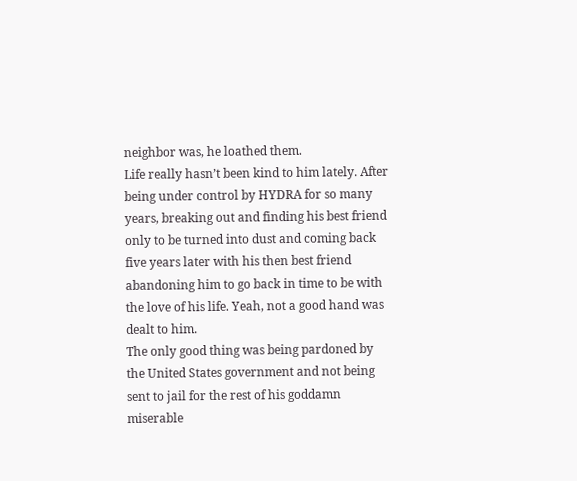neighbor was, he loathed them.
Life really hasn’t been kind to him lately. After being under control by HYDRA for so many years, breaking out and finding his best friend only to be turned into dust and coming back five years later with his then best friend abandoning him to go back in time to be with the love of his life. Yeah, not a good hand was dealt to him.
The only good thing was being pardoned by the United States government and not being sent to jail for the rest of his goddamn miserable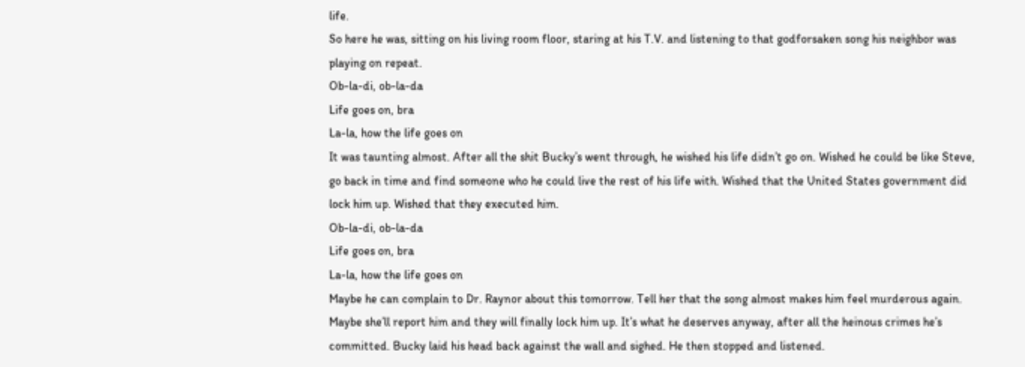life.
So here he was, sitting on his living room floor, staring at his T.V. and listening to that godforsaken song his neighbor was playing on repeat.
Ob-la-di, ob-la-da
Life goes on, bra
La-la, how the life goes on
It was taunting almost. After all the shit Bucky’s went through, he wished his life didn’t go on. Wished he could be like Steve, go back in time and find someone who he could live the rest of his life with. Wished that the United States government did lock him up. Wished that they executed him.
Ob-la-di, ob-la-da
Life goes on, bra
La-la, how the life goes on
Maybe he can complain to Dr. Raynor about this tomorrow. Tell her that the song almost makes him feel murderous again. Maybe she’ll report him and they will finally lock him up. It’s what he deserves anyway, after all the heinous crimes he’s committed. Bucky laid his head back against the wall and sighed. He then stopped and listened.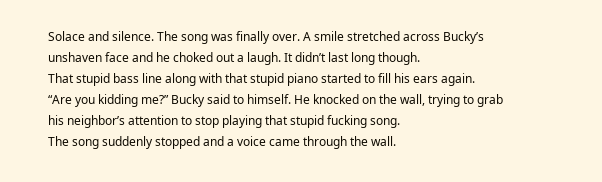Solace and silence. The song was finally over. A smile stretched across Bucky’s unshaven face and he choked out a laugh. It didn’t last long though.
That stupid bass line along with that stupid piano started to fill his ears again.
“Are you kidding me?” Bucky said to himself. He knocked on the wall, trying to grab his neighbor’s attention to stop playing that stupid fucking song.
The song suddenly stopped and a voice came through the wall.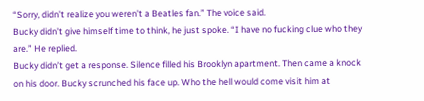“Sorry, didn’t realize you weren’t a Beatles fan.” The voice said.
Bucky didn’t give himself time to think, he just spoke. “I have no fucking clue who they are.” He replied.
Bucky didn’t get a response. Silence filled his Brooklyn apartment. Then came a knock on his door. Bucky scrunched his face up. Who the hell would come visit him at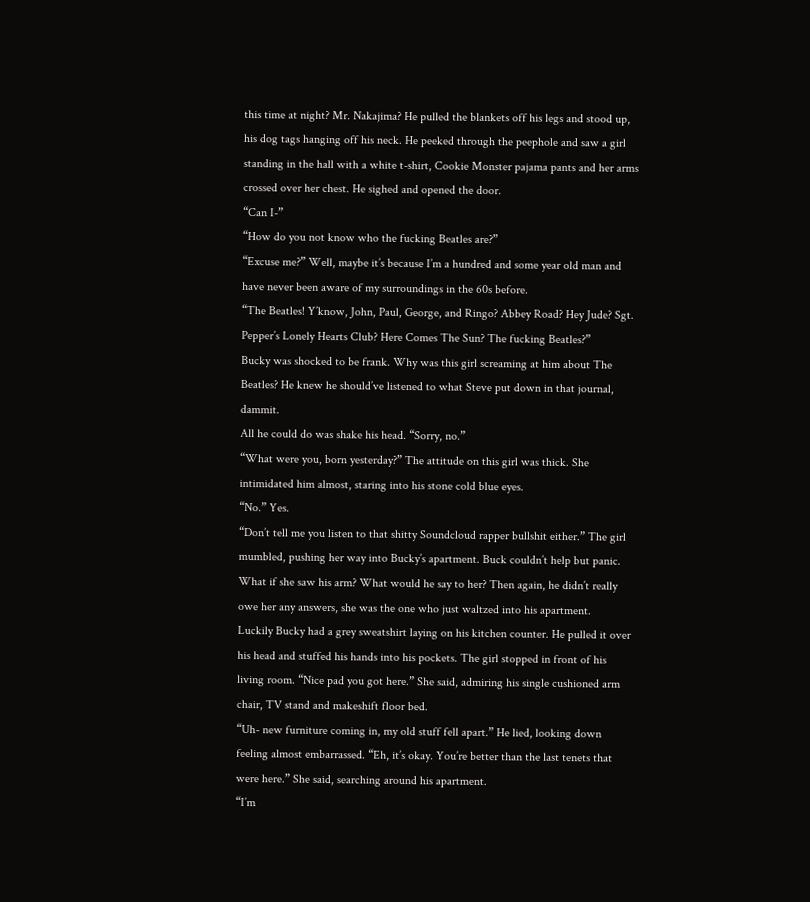this time at night? Mr. Nakajima? He pulled the blankets off his legs and stood up, his dog tags hanging off his neck. He peeked through the peephole and saw a girl standing in the hall with a white t-shirt, Cookie Monster pajama pants and her arms crossed over her chest. He sighed and opened the door.
“Can I-”
“How do you not know who the fucking Beatles are?”
“Excuse me?” Well, maybe it’s because I’m a hundred and some year old man and have never been aware of my surroundings in the 60s before.
“The Beatles! Y’know, John, Paul, George, and Ringo? Abbey Road? Hey Jude? Sgt. Pepper’s Lonely Hearts Club? Here Comes The Sun? The fucking Beatles?”
Bucky was shocked to be frank. Why was this girl screaming at him about The Beatles? He knew he should’ve listened to what Steve put down in that journal, dammit.
All he could do was shake his head. “Sorry, no.”
“What were you, born yesterday?” The attitude on this girl was thick. She intimidated him almost, staring into his stone cold blue eyes.
“No.” Yes.
“Don’t tell me you listen to that shitty Soundcloud rapper bullshit either.” The girl mumbled, pushing her way into Bucky’s apartment. Buck couldn’t help but panic. What if she saw his arm? What would he say to her? Then again, he didn’t really owe her any answers, she was the one who just waltzed into his apartment.
Luckily Bucky had a grey sweatshirt laying on his kitchen counter. He pulled it over his head and stuffed his hands into his pockets. The girl stopped in front of his living room. “Nice pad you got here.” She said, admiring his single cushioned arm chair, TV stand and makeshift floor bed.
“Uh- new furniture coming in, my old stuff fell apart.” He lied, looking down feeling almost embarrassed. “Eh, it’s okay. You’re better than the last tenets that were here.” She said, searching around his apartment.
“I’m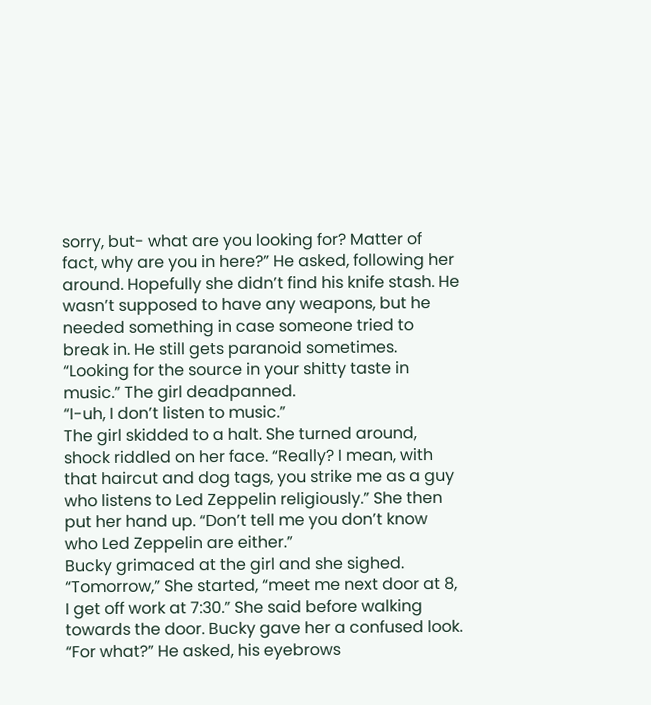sorry, but- what are you looking for? Matter of fact, why are you in here?” He asked, following her around. Hopefully she didn’t find his knife stash. He wasn’t supposed to have any weapons, but he needed something in case someone tried to break in. He still gets paranoid sometimes.
“Looking for the source in your shitty taste in music.” The girl deadpanned.
“I-uh, I don’t listen to music.”
The girl skidded to a halt. She turned around, shock riddled on her face. “Really? I mean, with that haircut and dog tags, you strike me as a guy who listens to Led Zeppelin religiously.” She then put her hand up. “Don’t tell me you don’t know who Led Zeppelin are either.”
Bucky grimaced at the girl and she sighed.
“Tomorrow,” She started, “meet me next door at 8, I get off work at 7:30.” She said before walking towards the door. Bucky gave her a confused look. “For what?” He asked, his eyebrows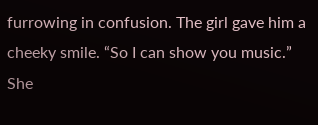furrowing in confusion. The girl gave him a cheeky smile. “So I can show you music.” She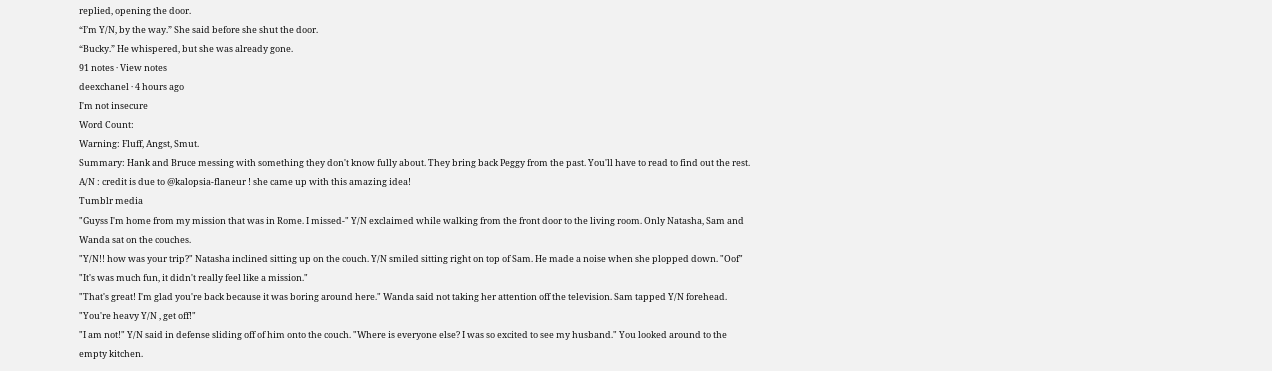replied, opening the door.
“I’m Y/N, by the way.” She said before she shut the door.
“Bucky.” He whispered, but she was already gone.
91 notes · View notes
deexchanel · 4 hours ago
I'm not insecure
Word Count:
Warning: Fluff, Angst, Smut.
Summary: Hank and Bruce messing with something they don't know fully about. They bring back Peggy from the past. You'll have to read to find out the rest.
A/N : credit is due to @kalopsia-flaneur ! she came up with this amazing idea!
Tumblr media
"Guyss I'm home from my mission that was in Rome. I missed-" Y/N exclaimed while walking from the front door to the living room. Only Natasha, Sam and Wanda sat on the couches.
"Y/N!! how was your trip?" Natasha inclined sitting up on the couch. Y/N smiled sitting right on top of Sam. He made a noise when she plopped down. "Oof"
"It's was much fun, it didn't really feel like a mission."
"That's great! I'm glad you're back because it was boring around here." Wanda said not taking her attention off the television. Sam tapped Y/N forehead.
"You're heavy Y/N , get off!"
"I am not!" Y/N said in defense sliding off of him onto the couch. "Where is everyone else? I was so excited to see my husband." You looked around to the empty kitchen.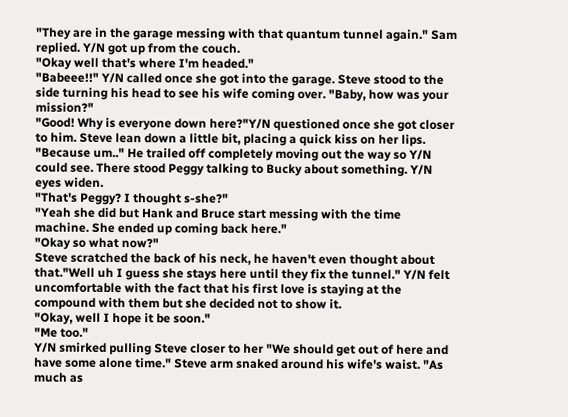"They are in the garage messing with that quantum tunnel again." Sam replied. Y/N got up from the couch.
"Okay well that's where I'm headed."
"Babeee!!" Y/N called once she got into the garage. Steve stood to the side turning his head to see his wife coming over. "Baby, how was your mission?"
"Good! Why is everyone down here?"Y/N questioned once she got closer to him. Steve lean down a little bit, placing a quick kiss on her lips.
"Because um.." He trailed off completely moving out the way so Y/N could see. There stood Peggy talking to Bucky about something. Y/N eyes widen.
"That's Peggy? I thought s-she?"
"Yeah she did but Hank and Bruce start messing with the time machine. She ended up coming back here."
"Okay so what now?"
Steve scratched the back of his neck, he haven't even thought about that."Well uh I guess she stays here until they fix the tunnel." Y/N felt uncomfortable with the fact that his first love is staying at the compound with them but she decided not to show it.
"Okay, well I hope it be soon."
"Me too."
Y/N smirked pulling Steve closer to her "We should get out of here and have some alone time." Steve arm snaked around his wife's waist. "As much as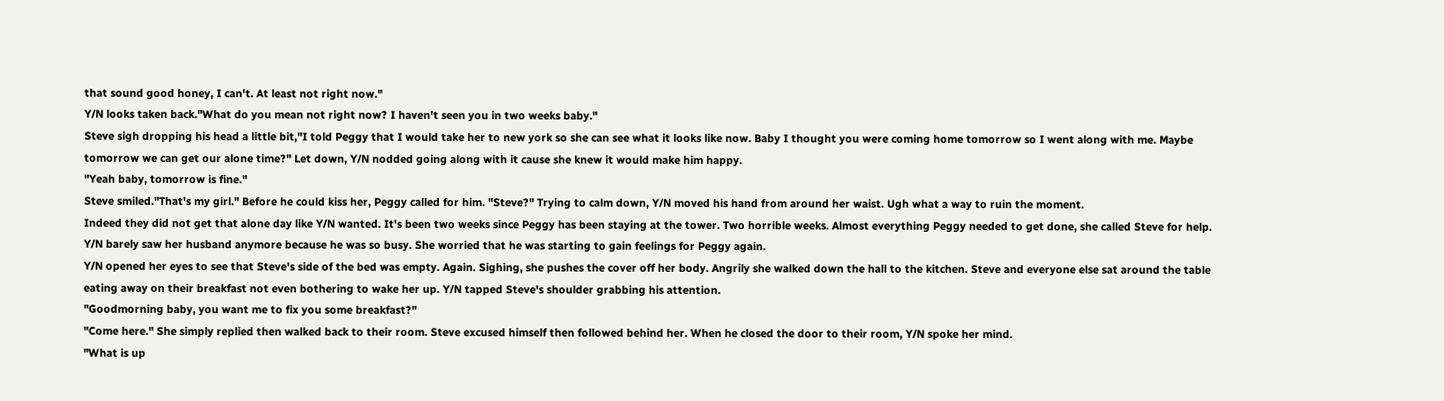that sound good honey, I can't. At least not right now."
Y/N looks taken back."What do you mean not right now? I haven't seen you in two weeks baby."
Steve sigh dropping his head a little bit,"I told Peggy that I would take her to new york so she can see what it looks like now. Baby I thought you were coming home tomorrow so I went along with me. Maybe tomorrow we can get our alone time?" Let down, Y/N nodded going along with it cause she knew it would make him happy.
"Yeah baby, tomorrow is fine."
Steve smiled."That's my girl." Before he could kiss her, Peggy called for him. "Steve?" Trying to calm down, Y/N moved his hand from around her waist. Ugh what a way to ruin the moment.
Indeed they did not get that alone day like Y/N wanted. It's been two weeks since Peggy has been staying at the tower. Two horrible weeks. Almost everything Peggy needed to get done, she called Steve for help. Y/N barely saw her husband anymore because he was so busy. She worried that he was starting to gain feelings for Peggy again.
Y/N opened her eyes to see that Steve's side of the bed was empty. Again. Sighing, she pushes the cover off her body. Angrily she walked down the hall to the kitchen. Steve and everyone else sat around the table eating away on their breakfast not even bothering to wake her up. Y/N tapped Steve's shoulder grabbing his attention.
"Goodmorning baby, you want me to fix you some breakfast?"
"Come here." She simply replied then walked back to their room. Steve excused himself then followed behind her. When he closed the door to their room, Y/N spoke her mind.
"What is up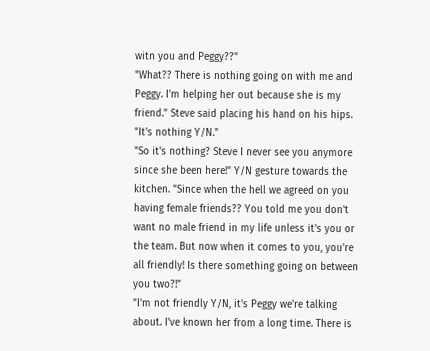witn you and Peggy??"
"What?? There is nothing going on with me and Peggy. I'm helping her out because she is my friend." Steve said placing his hand on his hips. "It's nothing Y/N."
"So it's nothing? Steve I never see you anymore since she been here!" Y/N gesture towards the kitchen. "Since when the hell we agreed on you having female friends?? You told me you don't want no male friend in my life unless it's you or the team. But now when it comes to you, you're all friendly! Is there something going on between you two?!"
"I'm not friendly Y/N, it's Peggy we're talking about. I've known her from a long time. There is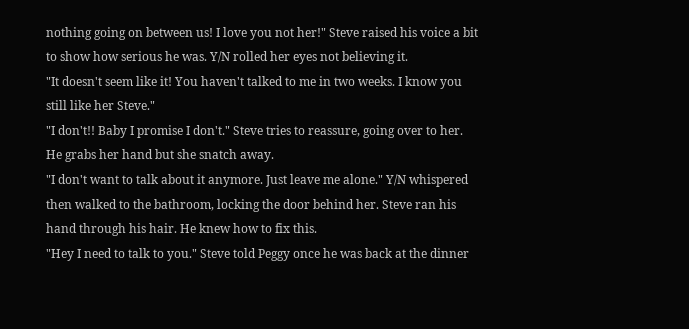nothing going on between us! I love you not her!" Steve raised his voice a bit to show how serious he was. Y/N rolled her eyes not believing it.
"It doesn't seem like it! You haven't talked to me in two weeks. I know you still like her Steve."
"I don't!! Baby I promise I don't." Steve tries to reassure, going over to her. He grabs her hand but she snatch away.
"I don't want to talk about it anymore. Just leave me alone." Y/N whispered then walked to the bathroom, locking the door behind her. Steve ran his hand through his hair. He knew how to fix this.
"Hey I need to talk to you." Steve told Peggy once he was back at the dinner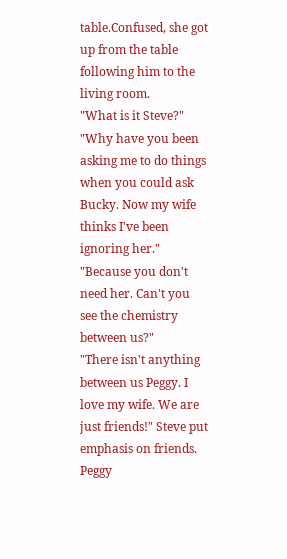table.Confused, she got up from the table following him to the living room.
"What is it Steve?"
"Why have you been asking me to do things when you could ask Bucky. Now my wife thinks I've been ignoring her."
"Because you don't need her. Can't you see the chemistry between us?"
"There isn't anything between us Peggy. I love my wife. We are just friends!" Steve put emphasis on friends. Peggy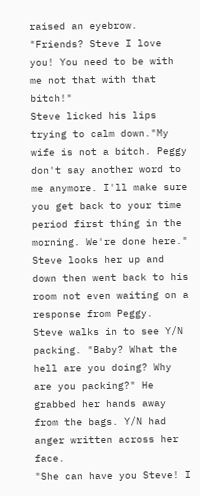raised an eyebrow.
"Friends? Steve I love you! You need to be with me not that with that bitch!"
Steve licked his lips trying to calm down."My wife is not a bitch. Peggy don't say another word to me anymore. I'll make sure you get back to your time period first thing in the morning. We're done here." Steve looks her up and down then went back to his room not even waiting on a response from Peggy.
Steve walks in to see Y/N packing. "Baby? What the hell are you doing? Why are you packing?" He grabbed her hands away from the bags. Y/N had anger written across her face.
"She can have you Steve! I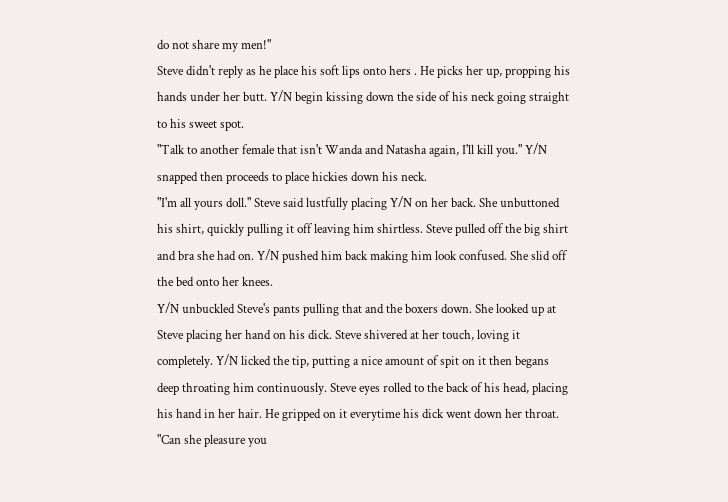do not share my men!"
Steve didn't reply as he place his soft lips onto hers . He picks her up, propping his hands under her butt. Y/N begin kissing down the side of his neck going straight to his sweet spot.
"Talk to another female that isn't Wanda and Natasha again, I'll kill you." Y/N snapped then proceeds to place hickies down his neck.
"I'm all yours doll." Steve said lustfully placing Y/N on her back. She unbuttoned his shirt, quickly pulling it off leaving him shirtless. Steve pulled off the big shirt and bra she had on. Y/N pushed him back making him look confused. She slid off the bed onto her knees.
Y/N unbuckled Steve's pants pulling that and the boxers down. She looked up at Steve placing her hand on his dick. Steve shivered at her touch, loving it completely. Y/N licked the tip, putting a nice amount of spit on it then begans deep throating him continuously. Steve eyes rolled to the back of his head, placing his hand in her hair. He gripped on it everytime his dick went down her throat.
"Can she pleasure you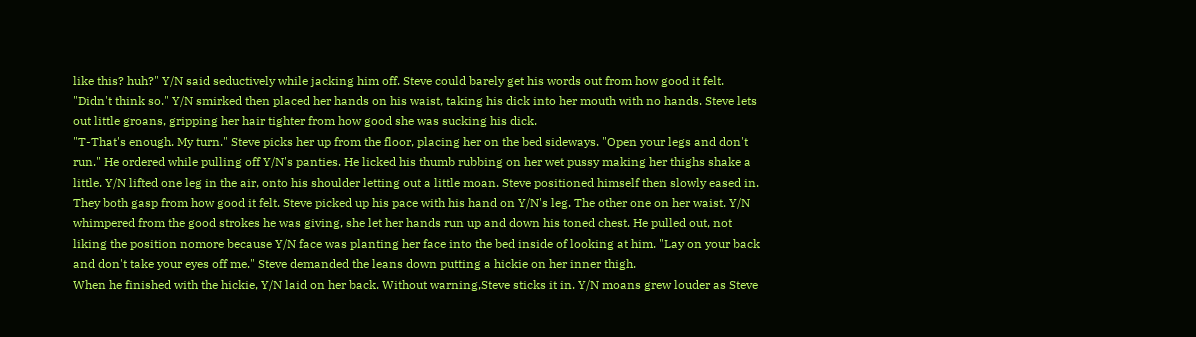like this? huh?" Y/N said seductively while jacking him off. Steve could barely get his words out from how good it felt.
"Didn't think so." Y/N smirked then placed her hands on his waist, taking his dick into her mouth with no hands. Steve lets out little groans, gripping her hair tighter from how good she was sucking his dick.
"T-That's enough. My turn." Steve picks her up from the floor, placing her on the bed sideways. "Open your legs and don't run." He ordered while pulling off Y/N's panties. He licked his thumb rubbing on her wet pussy making her thighs shake a little. Y/N lifted one leg in the air, onto his shoulder letting out a little moan. Steve positioned himself then slowly eased in.
They both gasp from how good it felt. Steve picked up his pace with his hand on Y/N's leg. The other one on her waist. Y/N whimpered from the good strokes he was giving, she let her hands run up and down his toned chest. He pulled out, not liking the position nomore because Y/N face was planting her face into the bed inside of looking at him. "Lay on your back and don't take your eyes off me." Steve demanded the leans down putting a hickie on her inner thigh.
When he finished with the hickie, Y/N laid on her back. Without warning,Steve sticks it in. Y/N moans grew louder as Steve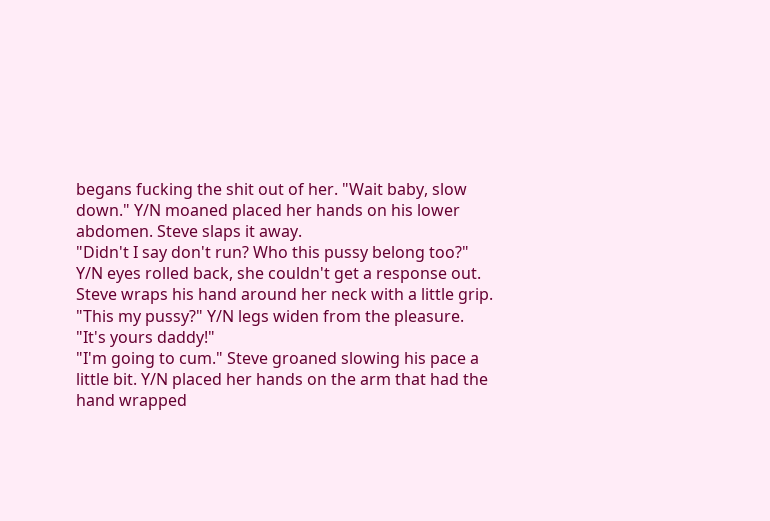begans fucking the shit out of her. "Wait baby, slow down." Y/N moaned placed her hands on his lower abdomen. Steve slaps it away.
"Didn't I say don't run? Who this pussy belong too?"
Y/N eyes rolled back, she couldn't get a response out. Steve wraps his hand around her neck with a little grip. "This my pussy?" Y/N legs widen from the pleasure.
"It's yours daddy!"
"I'm going to cum." Steve groaned slowing his pace a little bit. Y/N placed her hands on the arm that had the hand wrapped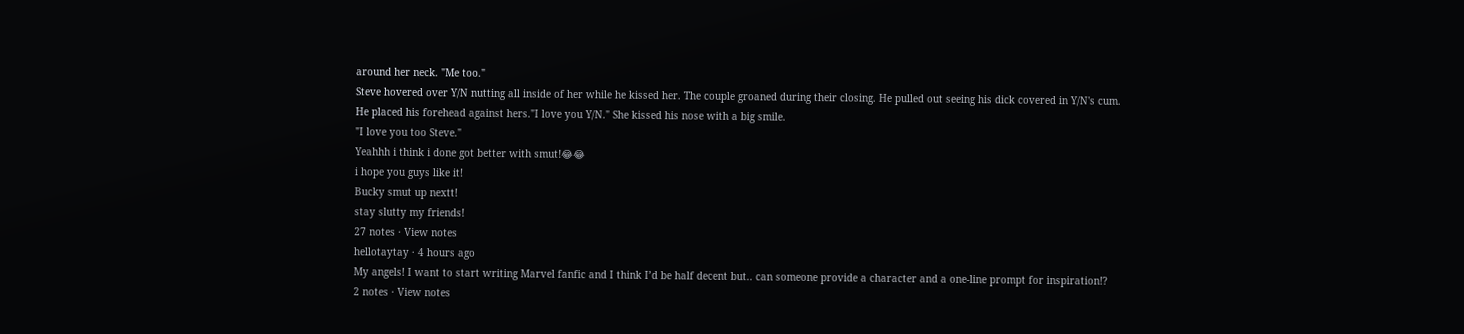around her neck. "Me too."
Steve hovered over Y/N nutting all inside of her while he kissed her. The couple groaned during their closing. He pulled out seeing his dick covered in Y/N's cum.
He placed his forehead against hers."I love you Y/N." She kissed his nose with a big smile.
"I love you too Steve."
Yeahhh i think i done got better with smut!😂😂
i hope you guys like it!
Bucky smut up nextt!
stay slutty my friends!
27 notes · View notes
hellotaytay · 4 hours ago
My angels! I want to start writing Marvel fanfic and I think I’d be half decent but.. can someone provide a character and a one-line prompt for inspiration!?
2 notes · View notes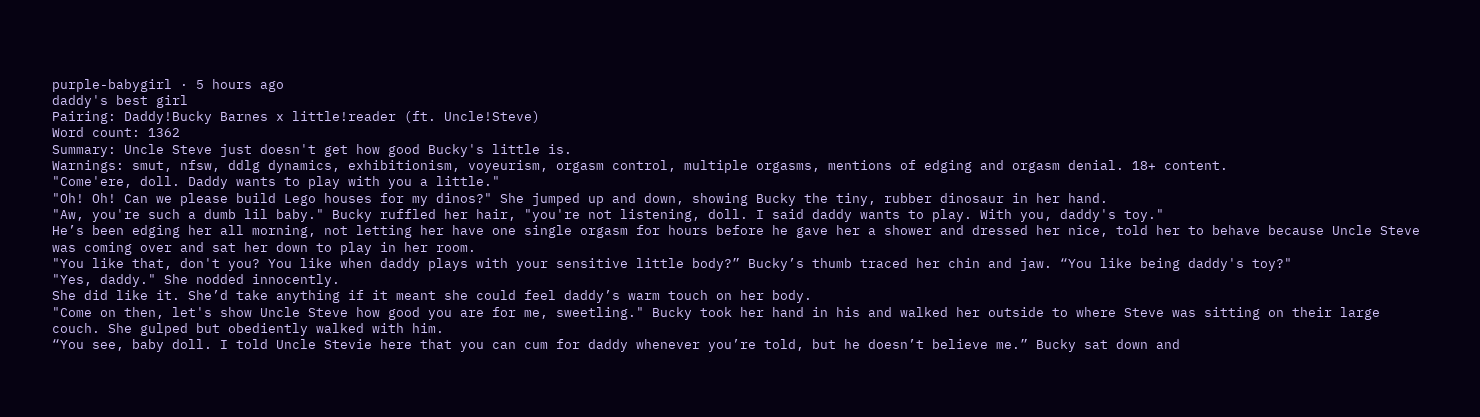purple-babygirl · 5 hours ago
daddy's best girl
Pairing: Daddy!Bucky Barnes x little!reader (ft. Uncle!Steve)
Word count: 1362
Summary: Uncle Steve just doesn't get how good Bucky's little is.
Warnings: smut, nfsw, ddlg dynamics, exhibitionism, voyeurism, orgasm control, multiple orgasms, mentions of edging and orgasm denial. 18+ content.
"Come'ere, doll. Daddy wants to play with you a little."
"Oh! Oh! Can we please build Lego houses for my dinos?" She jumped up and down, showing Bucky the tiny, rubber dinosaur in her hand.
"Aw, you're such a dumb lil baby." Bucky ruffled her hair, "you're not listening, doll. I said daddy wants to play. With you, daddy's toy."
He’s been edging her all morning, not letting her have one single orgasm for hours before he gave her a shower and dressed her nice, told her to behave because Uncle Steve was coming over and sat her down to play in her room.
"You like that, don't you? You like when daddy plays with your sensitive little body?” Bucky’s thumb traced her chin and jaw. “You like being daddy's toy?"
"Yes, daddy." She nodded innocently.
She did like it. She’d take anything if it meant she could feel daddy’s warm touch on her body.
"Come on then, let's show Uncle Steve how good you are for me, sweetling." Bucky took her hand in his and walked her outside to where Steve was sitting on their large couch. She gulped but obediently walked with him.
“You see, baby doll. I told Uncle Stevie here that you can cum for daddy whenever you’re told, but he doesn’t believe me.” Bucky sat down and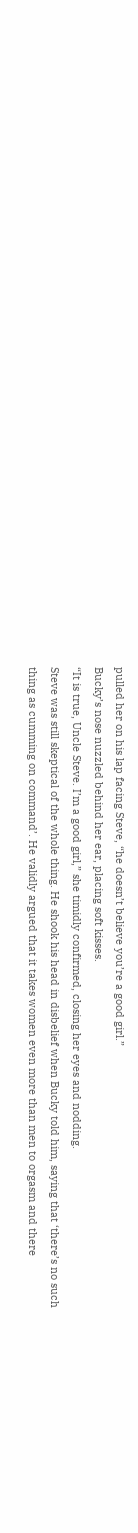pulled her on his lap facing Steve, “he doesn’t believe you’re a good girl.”
Bucky’s nose nuzzled behind her ear, placing soft kisses.
“It is true, Uncle Steve. I’m a good girl,” she timidly confirmed, closing her eyes and nodding.
Steve was still skeptical of the whole thing. He shook his head in disbelief when Bucky told him, saying that ‘there’s no such thing as cumming on command’. He validly argued that it takes women even more than men to orgasm and there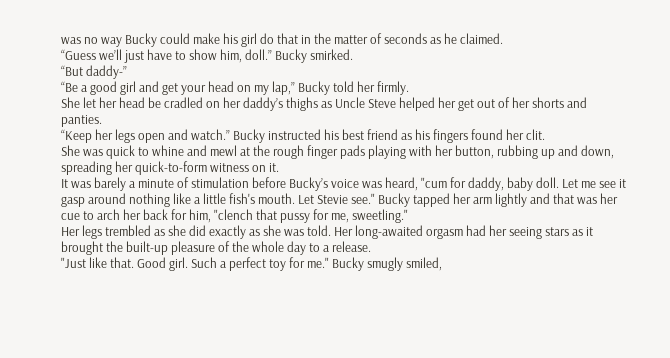was no way Bucky could make his girl do that in the matter of seconds as he claimed.
“Guess we’ll just have to show him, doll.” Bucky smirked.
“But daddy-”
“Be a good girl and get your head on my lap,” Bucky told her firmly.
She let her head be cradled on her daddy’s thighs as Uncle Steve helped her get out of her shorts and panties.
“Keep her legs open and watch.” Bucky instructed his best friend as his fingers found her clit.
She was quick to whine and mewl at the rough finger pads playing with her button, rubbing up and down, spreading her quick-to-form witness on it.
It was barely a minute of stimulation before Bucky’s voice was heard, "cum for daddy, baby doll. Let me see it gasp around nothing like a little fish's mouth. Let Stevie see." Bucky tapped her arm lightly and that was her cue to arch her back for him, "clench that pussy for me, sweetling."
Her legs trembled as she did exactly as she was told. Her long-awaited orgasm had her seeing stars as it brought the built-up pleasure of the whole day to a release.
"Just like that. Good girl. Such a perfect toy for me." Bucky smugly smiled,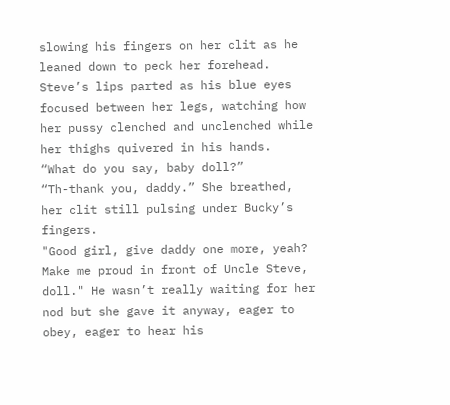slowing his fingers on her clit as he leaned down to peck her forehead.
Steve’s lips parted as his blue eyes focused between her legs, watching how her pussy clenched and unclenched while her thighs quivered in his hands.
“What do you say, baby doll?”
“Th-thank you, daddy.” She breathed, her clit still pulsing under Bucky’s fingers.
"Good girl, give daddy one more, yeah? Make me proud in front of Uncle Steve, doll." He wasn’t really waiting for her nod but she gave it anyway, eager to obey, eager to hear his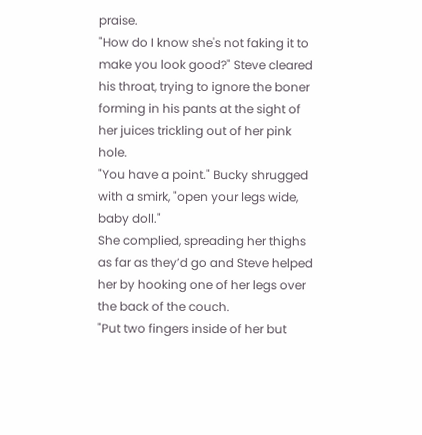praise.
"How do I know she's not faking it to make you look good?" Steve cleared his throat, trying to ignore the boner forming in his pants at the sight of her juices trickling out of her pink hole.
"You have a point." Bucky shrugged with a smirk, "open your legs wide, baby doll."
She complied, spreading her thighs as far as they’d go and Steve helped her by hooking one of her legs over the back of the couch.
"Put two fingers inside of her but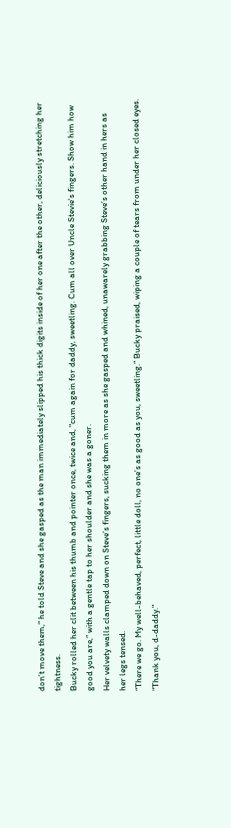don’t move them," he told Steve and she gasped as the man immediately slipped his thick digits inside of her one after the other, deliciously stretching her tightness.
Bucky rolled her clit between his thumb and pointer once, twice and, "cum again for daddy, sweetling. Cum all over Uncle Stevie's fingers. Show him how good you are,” with a gentle tap to her shoulder and she was a goner.
Her velvety walls clamped down on Steve’s fingers, sucking them in more as she gasped and whined, unawarely grabbing Steve’s other hand in hers as her legs tensed.
“There we go. My well-behaved, perfect, little doll, no one’s as good as you, sweetling.” Bucky praised, wiping a couple of tears from under her closed eyes.
"Thank you, d-daddy."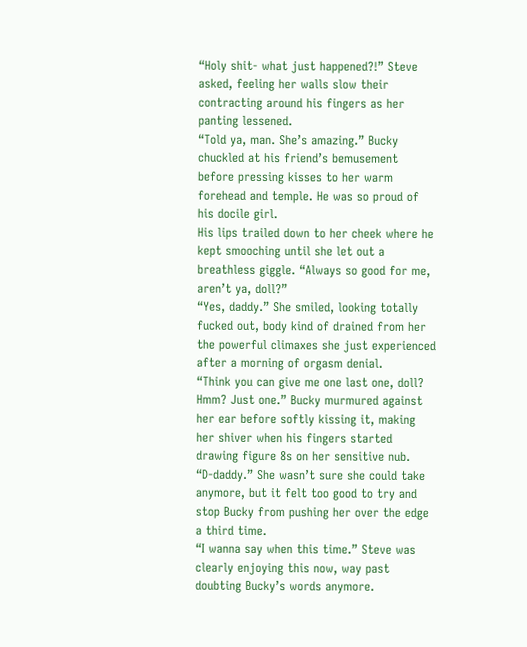“Holy shit- what just happened?!” Steve asked, feeling her walls slow their contracting around his fingers as her panting lessened.
“Told ya, man. She’s amazing.” Bucky chuckled at his friend’s bemusement before pressing kisses to her warm forehead and temple. He was so proud of his docile girl.
His lips trailed down to her cheek where he kept smooching until she let out a breathless giggle. “Always so good for me, aren’t ya, doll?”
“Yes, daddy.” She smiled, looking totally fucked out, body kind of drained from her the powerful climaxes she just experienced after a morning of orgasm denial.
“Think you can give me one last one, doll? Hmm? Just one.” Bucky murmured against her ear before softly kissing it, making her shiver when his fingers started drawing figure 8s on her sensitive nub.
“D-daddy.” She wasn’t sure she could take anymore, but it felt too good to try and stop Bucky from pushing her over the edge a third time.
“I wanna say when this time.” Steve was clearly enjoying this now, way past doubting Bucky’s words anymore.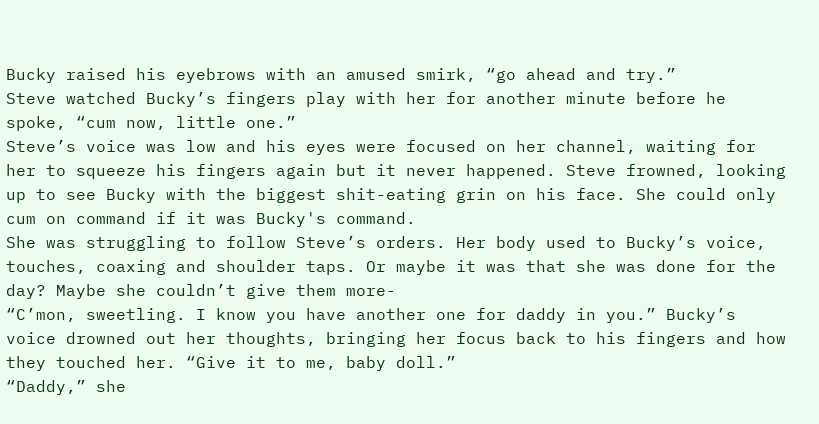Bucky raised his eyebrows with an amused smirk, “go ahead and try.”
Steve watched Bucky’s fingers play with her for another minute before he spoke, “cum now, little one.”
Steve’s voice was low and his eyes were focused on her channel, waiting for her to squeeze his fingers again but it never happened. Steve frowned, looking up to see Bucky with the biggest shit-eating grin on his face. She could only cum on command if it was Bucky's command.
She was struggling to follow Steve’s orders. Her body used to Bucky’s voice, touches, coaxing and shoulder taps. Or maybe it was that she was done for the day? Maybe she couldn’t give them more-
“C’mon, sweetling. I know you have another one for daddy in you.” Bucky’s voice drowned out her thoughts, bringing her focus back to his fingers and how they touched her. “Give it to me, baby doll.”
“Daddy,” she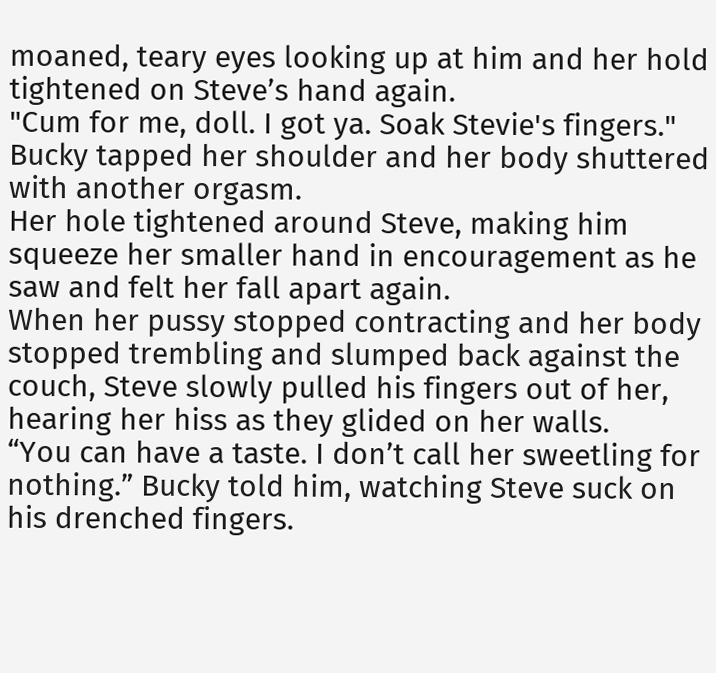moaned, teary eyes looking up at him and her hold tightened on Steve’s hand again.
"Cum for me, doll. I got ya. Soak Stevie's fingers." Bucky tapped her shoulder and her body shuttered with another orgasm.
Her hole tightened around Steve, making him squeeze her smaller hand in encouragement as he saw and felt her fall apart again.
When her pussy stopped contracting and her body stopped trembling and slumped back against the couch, Steve slowly pulled his fingers out of her, hearing her hiss as they glided on her walls.
“You can have a taste. I don’t call her sweetling for nothing.” Bucky told him, watching Steve suck on his drenched fingers.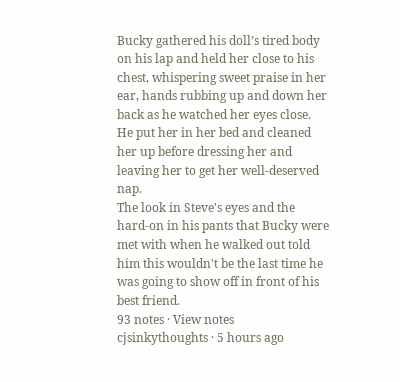Bucky gathered his doll’s tired body on his lap and held her close to his chest, whispering sweet praise in her ear, hands rubbing up and down her back as he watched her eyes close. He put her in her bed and cleaned her up before dressing her and leaving her to get her well-deserved nap.
The look in Steve's eyes and the hard-on in his pants that Bucky were met with when he walked out told him this wouldn't be the last time he was going to show off in front of his best friend.
93 notes · View notes
cjsinkythoughts · 5 hours ago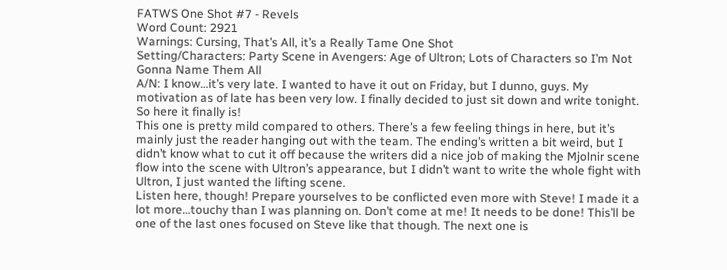FATWS One Shot #7 - Revels
Word Count: 2921
Warnings: Cursing, That’s All, it’s a Really Tame One Shot
Setting/Characters: Party Scene in Avengers: Age of Ultron; Lots of Characters so I’m Not Gonna Name Them All
A/N: I know…it’s very late. I wanted to have it out on Friday, but I dunno, guys. My motivation as of late has been very low. I finally decided to just sit down and write tonight. So here it finally is!
This one is pretty mild compared to others. There’s a few feeling things in here, but it’s mainly just the reader hanging out with the team. The ending’s written a bit weird, but I didn’t know what to cut it off because the writers did a nice job of making the Mjolnir scene flow into the scene with Ultron’s appearance, but I didn’t want to write the whole fight with Ultron, I just wanted the lifting scene.
Listen here, though! Prepare yourselves to be conflicted even more with Steve! I made it a lot more…touchy than I was planning on. Don’t come at me! It needs to be done! This’ll be one of the last ones focused on Steve like that though. The next one is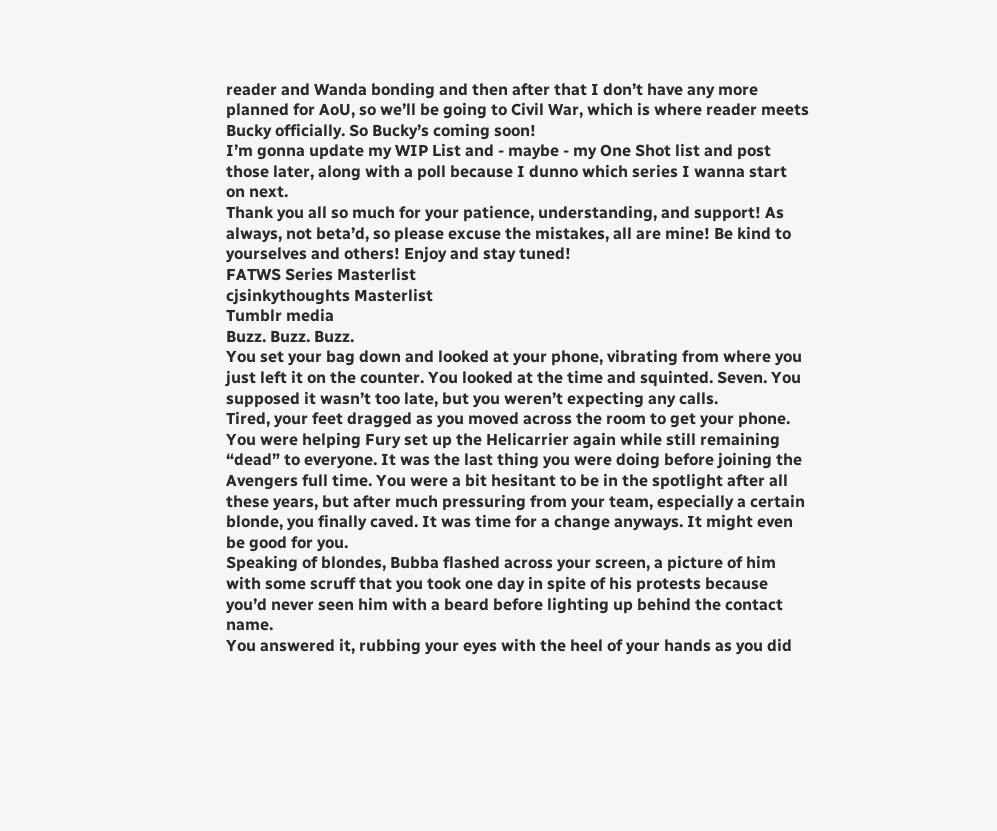reader and Wanda bonding and then after that I don’t have any more planned for AoU, so we’ll be going to Civil War, which is where reader meets Bucky officially. So Bucky’s coming soon!
I’m gonna update my WIP List and - maybe - my One Shot list and post those later, along with a poll because I dunno which series I wanna start on next.
Thank you all so much for your patience, understanding, and support! As always, not beta’d, so please excuse the mistakes, all are mine! Be kind to yourselves and others! Enjoy and stay tuned!
FATWS Series Masterlist
cjsinkythoughts Masterlist
Tumblr media
Buzz. Buzz. Buzz.
You set your bag down and looked at your phone, vibrating from where you just left it on the counter. You looked at the time and squinted. Seven. You supposed it wasn’t too late, but you weren’t expecting any calls.
Tired, your feet dragged as you moved across the room to get your phone. You were helping Fury set up the Helicarrier again while still remaining “dead” to everyone. It was the last thing you were doing before joining the Avengers full time. You were a bit hesitant to be in the spotlight after all these years, but after much pressuring from your team, especially a certain blonde, you finally caved. It was time for a change anyways. It might even be good for you.
Speaking of blondes, Bubba flashed across your screen, a picture of him with some scruff that you took one day in spite of his protests because you’d never seen him with a beard before lighting up behind the contact name.
You answered it, rubbing your eyes with the heel of your hands as you did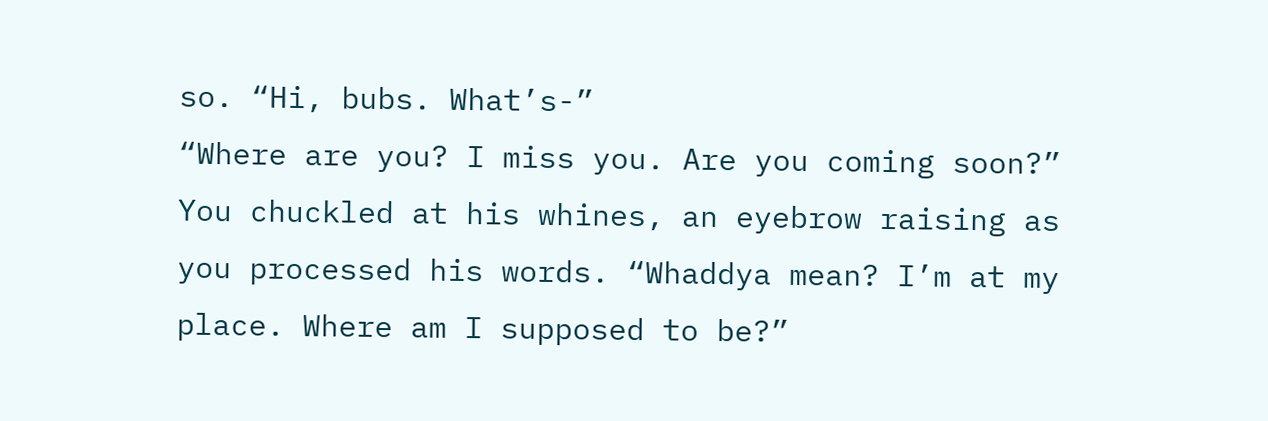so. “Hi, bubs. What’s-”
“Where are you? I miss you. Are you coming soon?”
You chuckled at his whines, an eyebrow raising as you processed his words. “Whaddya mean? I’m at my place. Where am I supposed to be?”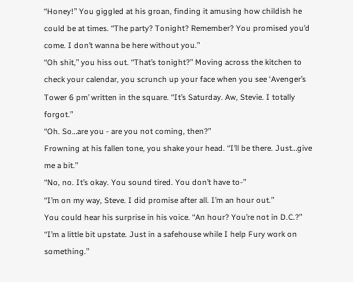“Honey!” You giggled at his groan, finding it amusing how childish he could be at times. “The party? Tonight? Remember? You promised you’d come. I don’t wanna be here without you.”
“Oh shit,” you hiss out. “That’s tonight?” Moving across the kitchen to check your calendar, you scrunch up your face when you see ‘Avenger’s Tower 6 pm’ written in the square. “It’s Saturday. Aw, Stevie. I totally forgot.”
“Oh. So…are you - are you not coming, then?”
Frowning at his fallen tone, you shake your head. “I’ll be there. Just…give me a bit.”
“No, no. It’s okay. You sound tired. You don’t have to-”
“I’m on my way, Steve. I did promise after all. I’m an hour out.”
You could hear his surprise in his voice. “An hour? You’re not in D.C.?”
“I’m a little bit upstate. Just in a safehouse while I help Fury work on something.”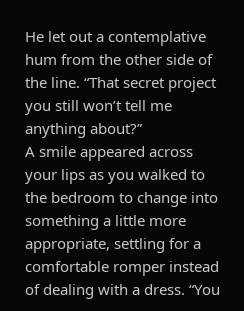He let out a contemplative hum from the other side of the line. “That secret project you still won’t tell me anything about?”
A smile appeared across your lips as you walked to the bedroom to change into something a little more appropriate, settling for a comfortable romper instead of dealing with a dress. “You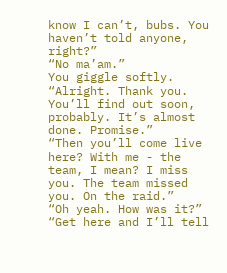know I can’t, bubs. You haven’t told anyone, right?”
“No ma’am.”
You giggle softly. “Alright. Thank you. You’ll find out soon, probably. It’s almost done. Promise.”
“Then you’ll come live here? With me - the team, I mean? I miss you. The team missed you. On the raid.”
“Oh yeah. How was it?”
“Get here and I’ll tell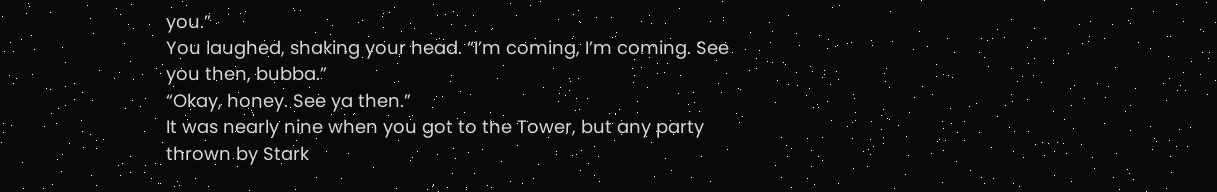you.”
You laughed, shaking your head. “I’m coming, I’m coming. See you then, bubba.”
“Okay, honey. See ya then.”
It was nearly nine when you got to the Tower, but any party thrown by Stark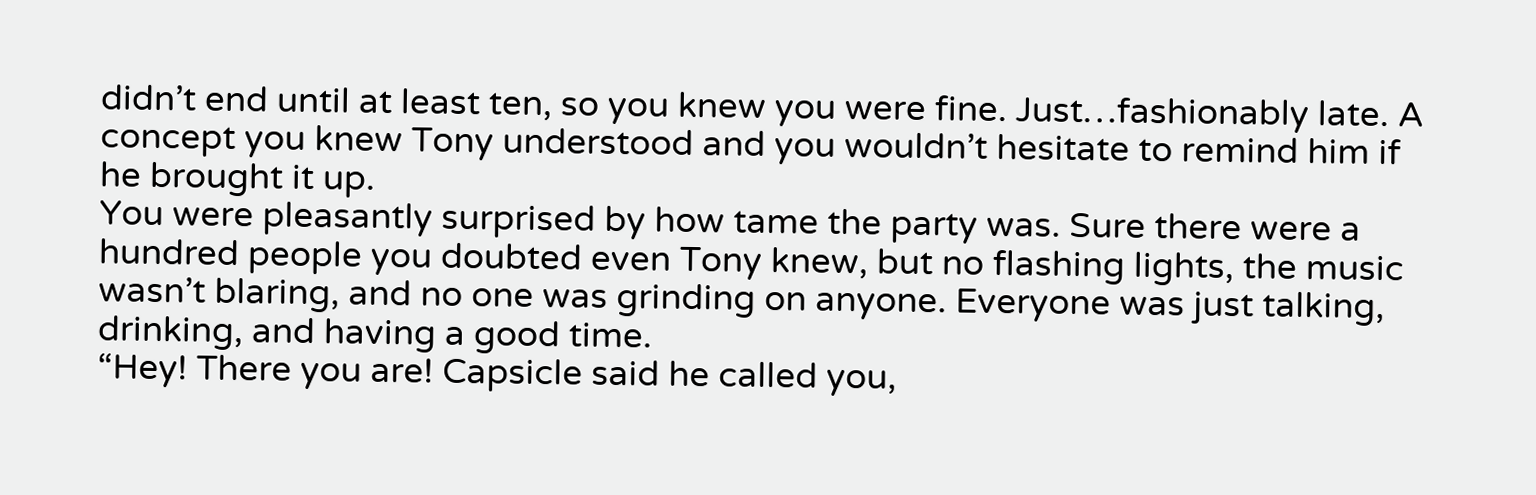didn’t end until at least ten, so you knew you were fine. Just…fashionably late. A concept you knew Tony understood and you wouldn’t hesitate to remind him if he brought it up.
You were pleasantly surprised by how tame the party was. Sure there were a hundred people you doubted even Tony knew, but no flashing lights, the music wasn’t blaring, and no one was grinding on anyone. Everyone was just talking, drinking, and having a good time.
“Hey! There you are! Capsicle said he called you,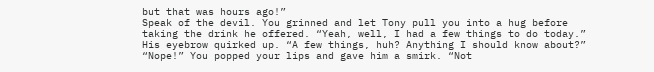but that was hours ago!”
Speak of the devil. You grinned and let Tony pull you into a hug before taking the drink he offered. “Yeah, well, I had a few things to do today.”
His eyebrow quirked up. “A few things, huh? Anything I should know about?”
“Nope!” You popped your lips and gave him a smirk. “Not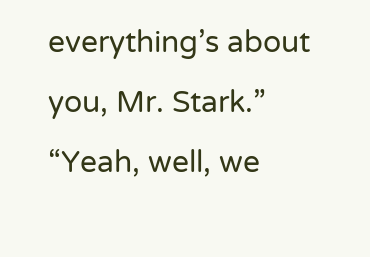everything’s about you, Mr. Stark.”
“Yeah, well, we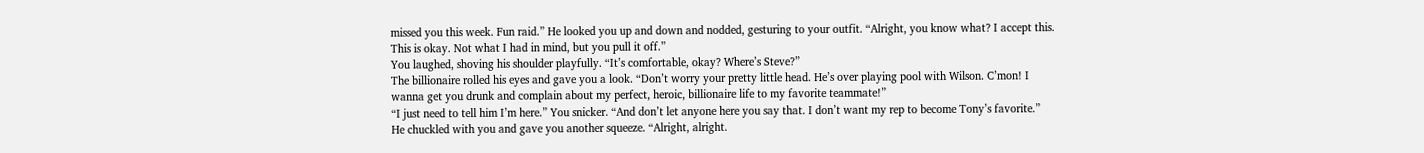missed you this week. Fun raid.” He looked you up and down and nodded, gesturing to your outfit. “Alright, you know what? I accept this. This is okay. Not what I had in mind, but you pull it off.”
You laughed, shoving his shoulder playfully. “It’s comfortable, okay? Where’s Steve?”
The billionaire rolled his eyes and gave you a look. “Don’t worry your pretty little head. He’s over playing pool with Wilson. C’mon! I wanna get you drunk and complain about my perfect, heroic, billionaire life to my favorite teammate!”
“I just need to tell him I’m here.” You snicker. “And don’t let anyone here you say that. I don’t want my rep to become Tony’s favorite.”
He chuckled with you and gave you another squeeze. “Alright, alright.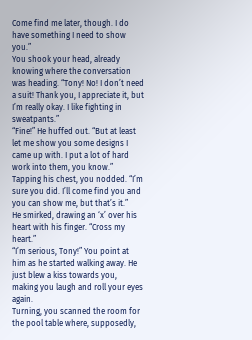Come find me later, though. I do have something I need to show you.”
You shook your head, already knowing where the conversation was heading. “Tony! No! I don’t need a suit! Thank you, I appreciate it, but I’m really okay. I like fighting in sweatpants.”
“Fine!” He huffed out. “But at least let me show you some designs I came up with. I put a lot of hard work into them, you know.”
Tapping his chest, you nodded. “I’m sure you did. I’ll come find you and you can show me, but that’s it.”
He smirked, drawing an ‘x’ over his heart with his finger. “Cross my heart.”
“I’m serious, Tony!” You point at him as he started walking away. He just blew a kiss towards you, making you laugh and roll your eyes again.
Turning, you scanned the room for the pool table where, supposedly,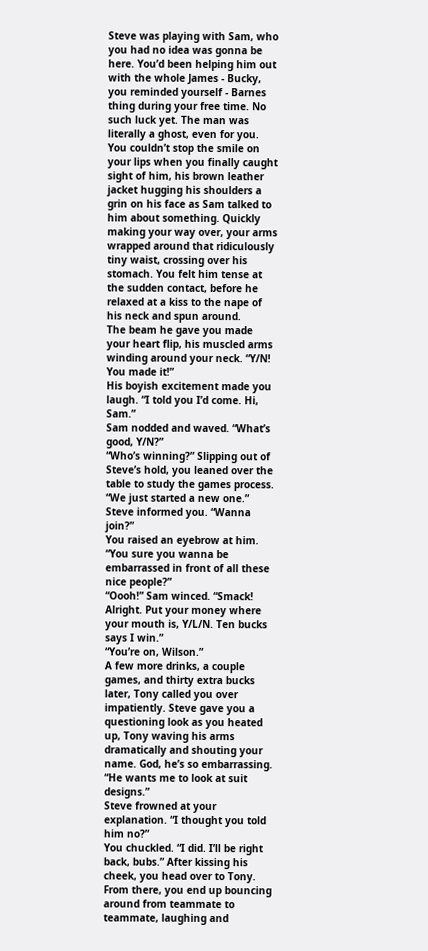Steve was playing with Sam, who you had no idea was gonna be here. You’d been helping him out with the whole James - Bucky, you reminded yourself - Barnes thing during your free time. No such luck yet. The man was literally a ghost, even for you.
You couldn’t stop the smile on your lips when you finally caught sight of him, his brown leather jacket hugging his shoulders a grin on his face as Sam talked to him about something. Quickly making your way over, your arms wrapped around that ridiculously tiny waist, crossing over his stomach. You felt him tense at the sudden contact, before he relaxed at a kiss to the nape of his neck and spun around.
The beam he gave you made your heart flip, his muscled arms winding around your neck. “Y/N! You made it!”
His boyish excitement made you laugh. “I told you I’d come. Hi, Sam.”
Sam nodded and waved. “What’s good, Y/N?”
“Who’s winning?” Slipping out of Steve’s hold, you leaned over the table to study the games process.
“We just started a new one.” Steve informed you. “Wanna join?”
You raised an eyebrow at him. “You sure you wanna be embarrassed in front of all these nice people?”
“Oooh!” Sam winced. “Smack! Alright. Put your money where your mouth is, Y/L/N. Ten bucks says I win.”
“You’re on, Wilson.”
A few more drinks, a couple games, and thirty extra bucks later, Tony called you over impatiently. Steve gave you a questioning look as you heated up, Tony waving his arms dramatically and shouting your name. God, he’s so embarrassing.
“He wants me to look at suit designs.”
Steve frowned at your explanation. “I thought you told him no?”
You chuckled. “I did. I’ll be right back, bubs.” After kissing his cheek, you head over to Tony. From there, you end up bouncing around from teammate to teammate, laughing and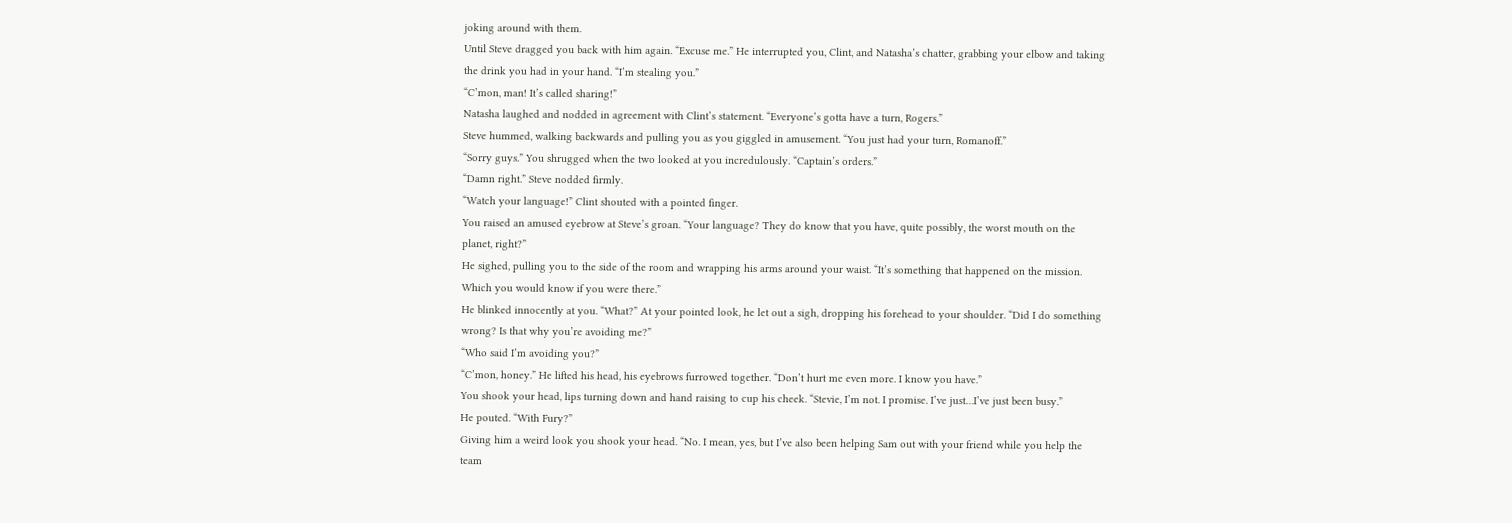joking around with them.
Until Steve dragged you back with him again. “Excuse me.” He interrupted you, Clint, and Natasha’s chatter, grabbing your elbow and taking the drink you had in your hand. “I’m stealing you.”
“C’mon, man! It’s called sharing!”
Natasha laughed and nodded in agreement with Clint’s statement. “Everyone’s gotta have a turn, Rogers.”
Steve hummed, walking backwards and pulling you as you giggled in amusement. “You just had your turn, Romanoff.”
“Sorry guys.” You shrugged when the two looked at you incredulously. “Captain’s orders.”
“Damn right.” Steve nodded firmly.
“Watch your language!” Clint shouted with a pointed finger.
You raised an amused eyebrow at Steve’s groan. “Your language? They do know that you have, quite possibly, the worst mouth on the planet, right?”
He sighed, pulling you to the side of the room and wrapping his arms around your waist. “It’s something that happened on the mission. Which you would know if you were there.”
He blinked innocently at you. “What?” At your pointed look, he let out a sigh, dropping his forehead to your shoulder. “Did I do something wrong? Is that why you’re avoiding me?”
“Who said I’m avoiding you?”
“C’mon, honey.” He lifted his head, his eyebrows furrowed together. “Don’t hurt me even more. I know you have.”
You shook your head, lips turning down and hand raising to cup his cheek. “Stevie, I’m not. I promise. I’ve just…I’ve just been busy.”
He pouted. “With Fury?”
Giving him a weird look you shook your head. “No. I mean, yes, but I’ve also been helping Sam out with your friend while you help the team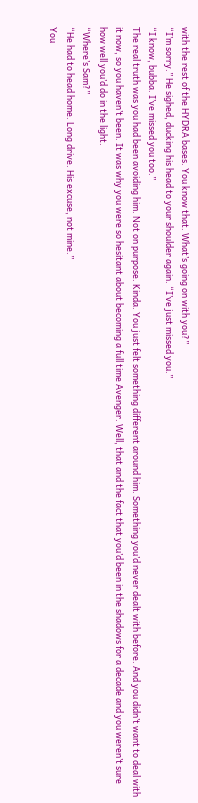with the rest of the HYDRA bases. You know that. What’s going on with you?”
“I’m sorry.” He sighed, ducking his head to your shoulder again. “I’ve just missed you.”
“I know, bubba. I’ve missed you too.”
The real truth was you had been avoiding him. Not on purpose. Kinda. You just felt something different around him. Something you’d never dealt with before. And you didn’t want to deal with it now, so you haven’t been. It was why you were so hesitant about becoming a full time Avenger. Well, that and the fact that you’d been in the shadows for a decade and you weren’t sure how well you’d do in the light.
“Where’s Sam?”
“He had to head home. Long drive. His excuse, not mine.”
You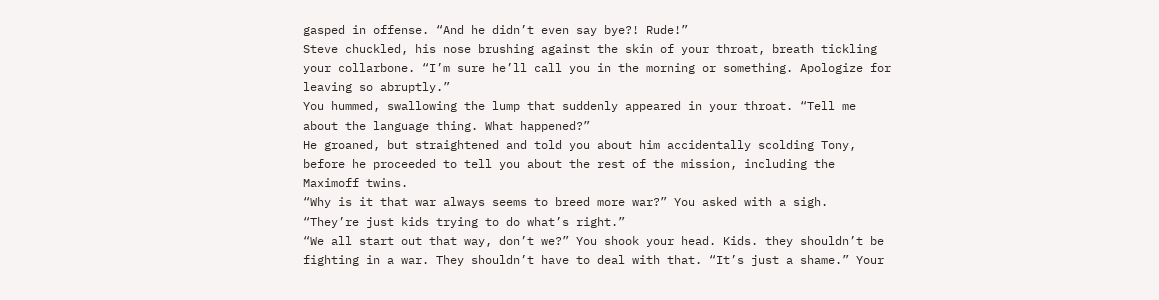gasped in offense. “And he didn’t even say bye?! Rude!”
Steve chuckled, his nose brushing against the skin of your throat, breath tickling your collarbone. “I’m sure he’ll call you in the morning or something. Apologize for leaving so abruptly.”
You hummed, swallowing the lump that suddenly appeared in your throat. “Tell me about the language thing. What happened?”
He groaned, but straightened and told you about him accidentally scolding Tony, before he proceeded to tell you about the rest of the mission, including the Maximoff twins.
“Why is it that war always seems to breed more war?” You asked with a sigh.
“They’re just kids trying to do what’s right.”
“We all start out that way, don’t we?” You shook your head. Kids. they shouldn’t be fighting in a war. They shouldn’t have to deal with that. “It’s just a shame.” Your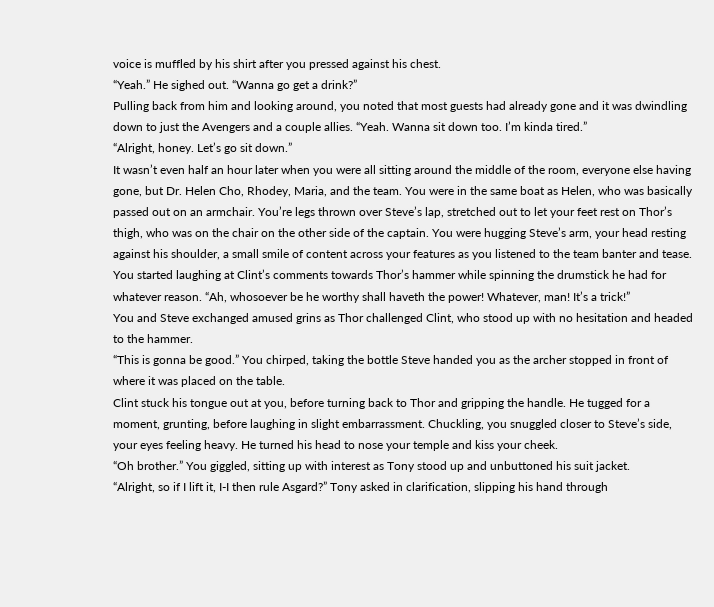voice is muffled by his shirt after you pressed against his chest.
“Yeah.” He sighed out. “Wanna go get a drink?”
Pulling back from him and looking around, you noted that most guests had already gone and it was dwindling down to just the Avengers and a couple allies. “Yeah. Wanna sit down too. I’m kinda tired.”
“Alright, honey. Let’s go sit down.”
It wasn’t even half an hour later when you were all sitting around the middle of the room, everyone else having gone, but Dr. Helen Cho, Rhodey, Maria, and the team. You were in the same boat as Helen, who was basically passed out on an armchair. You’re legs thrown over Steve’s lap, stretched out to let your feet rest on Thor’s thigh, who was on the chair on the other side of the captain. You were hugging Steve’s arm, your head resting against his shoulder, a small smile of content across your features as you listened to the team banter and tease.
You started laughing at Clint’s comments towards Thor’s hammer while spinning the drumstick he had for whatever reason. “Ah, whosoever be he worthy shall haveth the power! Whatever, man! It’s a trick!”
You and Steve exchanged amused grins as Thor challenged Clint, who stood up with no hesitation and headed to the hammer.
“This is gonna be good.” You chirped, taking the bottle Steve handed you as the archer stopped in front of where it was placed on the table.
Clint stuck his tongue out at you, before turning back to Thor and gripping the handle. He tugged for a moment, grunting, before laughing in slight embarrassment. Chuckling, you snuggled closer to Steve’s side, your eyes feeling heavy. He turned his head to nose your temple and kiss your cheek.
“Oh brother.” You giggled, sitting up with interest as Tony stood up and unbuttoned his suit jacket.
“Alright, so if I lift it, I-I then rule Asgard?” Tony asked in clarification, slipping his hand through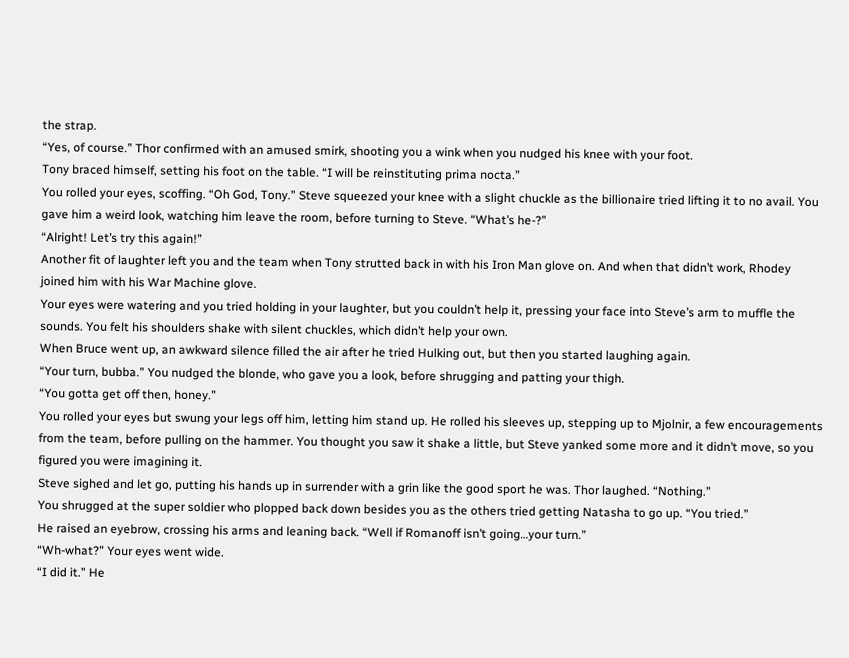the strap.
“Yes, of course.” Thor confirmed with an amused smirk, shooting you a wink when you nudged his knee with your foot.
Tony braced himself, setting his foot on the table. “I will be reinstituting prima nocta.”
You rolled your eyes, scoffing. “Oh God, Tony.” Steve squeezed your knee with a slight chuckle as the billionaire tried lifting it to no avail. You gave him a weird look, watching him leave the room, before turning to Steve. “What’s he-?”
“Alright! Let’s try this again!”
Another fit of laughter left you and the team when Tony strutted back in with his Iron Man glove on. And when that didn’t work, Rhodey joined him with his War Machine glove.
Your eyes were watering and you tried holding in your laughter, but you couldn’t help it, pressing your face into Steve’s arm to muffle the sounds. You felt his shoulders shake with silent chuckles, which didn’t help your own.
When Bruce went up, an awkward silence filled the air after he tried Hulking out, but then you started laughing again.
“Your turn, bubba.” You nudged the blonde, who gave you a look, before shrugging and patting your thigh.
“You gotta get off then, honey.”
You rolled your eyes but swung your legs off him, letting him stand up. He rolled his sleeves up, stepping up to Mjolnir, a few encouragements from the team, before pulling on the hammer. You thought you saw it shake a little, but Steve yanked some more and it didn’t move, so you figured you were imagining it.
Steve sighed and let go, putting his hands up in surrender with a grin like the good sport he was. Thor laughed. “Nothing.”
You shrugged at the super soldier who plopped back down besides you as the others tried getting Natasha to go up. “You tried.”
He raised an eyebrow, crossing his arms and leaning back. “Well if Romanoff isn’t going…your turn.”
“Wh-what?” Your eyes went wide.
“I did it.” He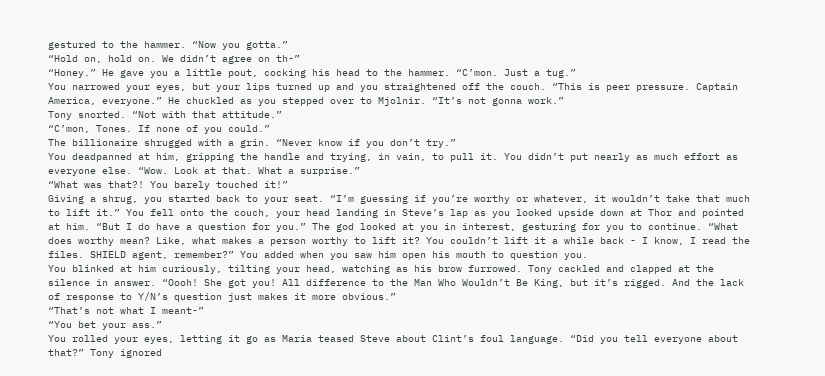gestured to the hammer. “Now you gotta.”
“Hold on, hold on. We didn’t agree on th-”
“Honey.” He gave you a little pout, cocking his head to the hammer. “C’mon. Just a tug.”
You narrowed your eyes, but your lips turned up and you straightened off the couch. “This is peer pressure. Captain America, everyone.” He chuckled as you stepped over to Mjolnir. “It’s not gonna work.”
Tony snorted. “Not with that attitude.”
“C’mon, Tones. If none of you could.”
The billionaire shrugged with a grin. “Never know if you don’t try.”
You deadpanned at him, gripping the handle and trying, in vain, to pull it. You didn’t put nearly as much effort as everyone else. “Wow. Look at that. What a surprise.”
“What was that?! You barely touched it!”
Giving a shrug, you started back to your seat. “I’m guessing if you’re worthy or whatever, it wouldn’t take that much to lift it.” You fell onto the couch, your head landing in Steve’s lap as you looked upside down at Thor and pointed at him. “But I do have a question for you.” The god looked at you in interest, gesturing for you to continue. “What does worthy mean? Like, what makes a person worthy to lift it? You couldn’t lift it a while back - I know, I read the files. SHIELD agent, remember?” You added when you saw him open his mouth to question you.
You blinked at him curiously, tilting your head, watching as his brow furrowed. Tony cackled and clapped at the silence in answer. “Oooh! She got you! All difference to the Man Who Wouldn’t Be King, but it’s rigged. And the lack of response to Y/N’s question just makes it more obvious.”
“That’s not what I meant-”
“You bet your ass.”
You rolled your eyes, letting it go as Maria teased Steve about Clint’s foul language. “Did you tell everyone about that?” Tony ignored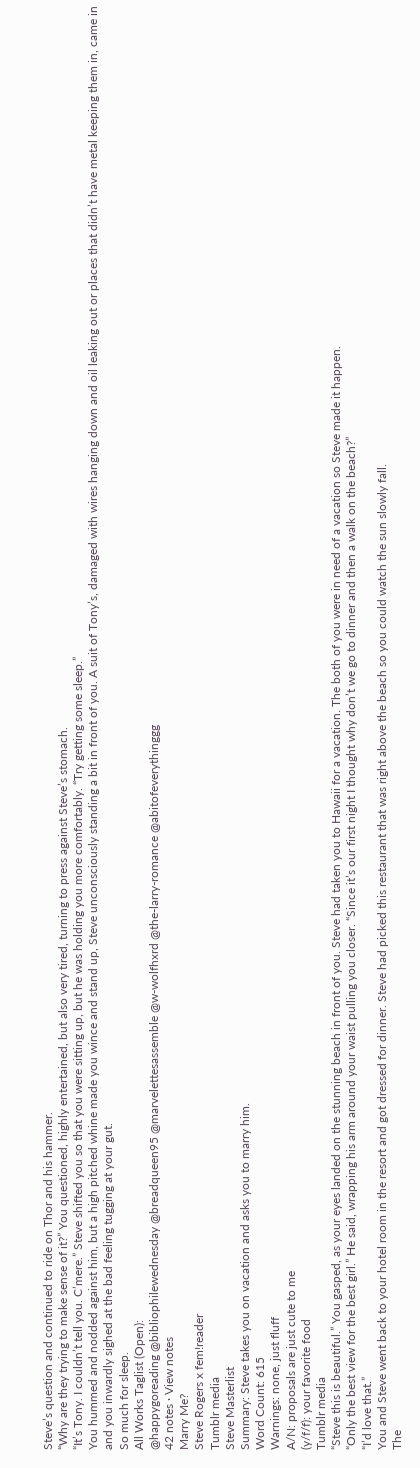Steve’s question and continued to ride on Thor and his hammer.
“Why are they trying to make sense of it?” You questioned, highly entertained, but also very tired, turning to press against Steve’s stomach.
“It’s Tony. I couldn’t tell you. C’mere.” Steve shifted you so that you were sitting up, but he was holding you more comfortably. “Try getting some sleep.”
You hummed and nodded against him, but a high pitched whine made you wince and stand up, Steve unconsciously standing a bit in front of you. A suit of Tony’s, damaged with wires hanging down and oil leaking out or places that didn’t have metal keeping them in, came in and you inwardly sighed at the bad feeling tugging at your gut.
So much for sleep.
All Works Taglist (Open):
@happygoreading @bibliophilewednesday @breadqueen95 @marvelettesassemble @w-wolfhxrd @the-larry-romance @abitofeverythinggg
42 notes · View notes
Marry Me?
Steve Rogers x fem!reader
Tumblr media
Steve Masterlist
Summary: Steve takes you on vacation and asks you to marry him.
Word Count: 615
Warnings: none, just fluff
A/N: proposals are just cute to me
(y/f/f): your favorite food
Tumblr media
“Steve this is beautiful.” You gasped, as your eyes landed on the stunning beach in front of you. Steve had taken you to Hawaii for a vacation. The both of you were in need of a vacation so Steve made it happen.
“Only the best view for the best girl.” He said, wrapping his arm around your waist pulling you closer. “Since it’s our first night I thought why don’t we go to dinner and then a walk on the beach?”
“I’d love that.”
You and Steve went back to your hotel room in the resort and got dressed for dinner. Steve had picked this restaurant that was right above the beach so you could watch the sun slowly fall.
The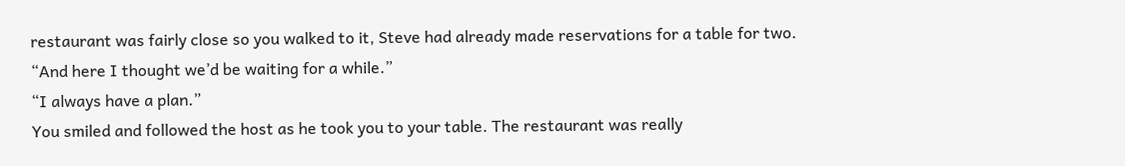restaurant was fairly close so you walked to it, Steve had already made reservations for a table for two.
“And here I thought we’d be waiting for a while.”
“I always have a plan.”
You smiled and followed the host as he took you to your table. The restaurant was really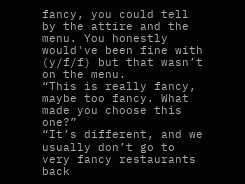fancy, you could tell by the attire and the menu. You honestly would've been fine with (y/f/f) but that wasn’t on the menu.
“This is really fancy, maybe too fancy. What made you choose this one?”
“It’s different, and we usually don’t go to very fancy restaurants back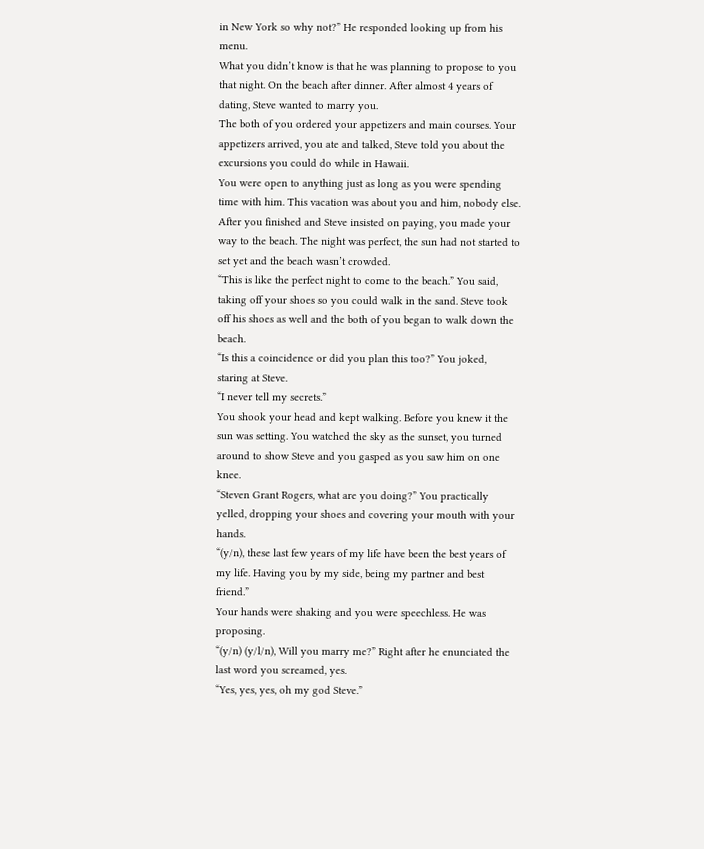in New York so why not?” He responded looking up from his menu.
What you didn’t know is that he was planning to propose to you that night. On the beach after dinner. After almost 4 years of dating, Steve wanted to marry you.
The both of you ordered your appetizers and main courses. Your appetizers arrived, you ate and talked, Steve told you about the excursions you could do while in Hawaii.
You were open to anything just as long as you were spending time with him. This vacation was about you and him, nobody else.
After you finished and Steve insisted on paying, you made your way to the beach. The night was perfect, the sun had not started to set yet and the beach wasn’t crowded.
“This is like the perfect night to come to the beach.” You said, taking off your shoes so you could walk in the sand. Steve took off his shoes as well and the both of you began to walk down the beach.
“Is this a coincidence or did you plan this too?” You joked, staring at Steve.
“I never tell my secrets.”
You shook your head and kept walking. Before you knew it the sun was setting. You watched the sky as the sunset, you turned around to show Steve and you gasped as you saw him on one knee.
“Steven Grant Rogers, what are you doing?” You practically yelled, dropping your shoes and covering your mouth with your hands.
“(y/n), these last few years of my life have been the best years of my life. Having you by my side, being my partner and best friend.”
Your hands were shaking and you were speechless. He was proposing.
“(y/n) (y/l/n), Will you marry me?” Right after he enunciated the last word you screamed, yes.
“Yes, yes, yes, oh my god Steve.”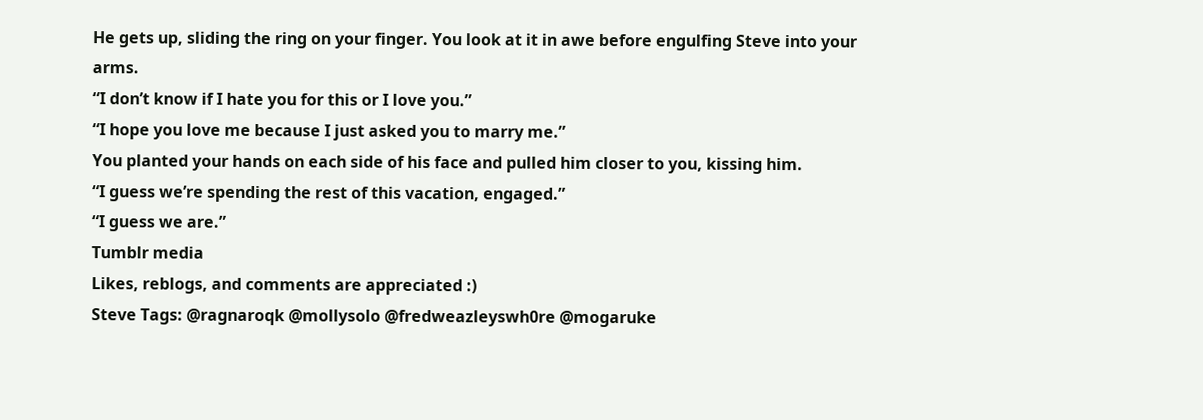He gets up, sliding the ring on your finger. You look at it in awe before engulfing Steve into your arms.
“I don’t know if I hate you for this or I love you.”
“I hope you love me because I just asked you to marry me.”
You planted your hands on each side of his face and pulled him closer to you, kissing him.
“I guess we’re spending the rest of this vacation, engaged.”
“I guess we are.”
Tumblr media
Likes, reblogs, and comments are appreciated :)
Steve Tags: @ragnaroqk @mollysolo @fredweazleyswh0re @mogaruke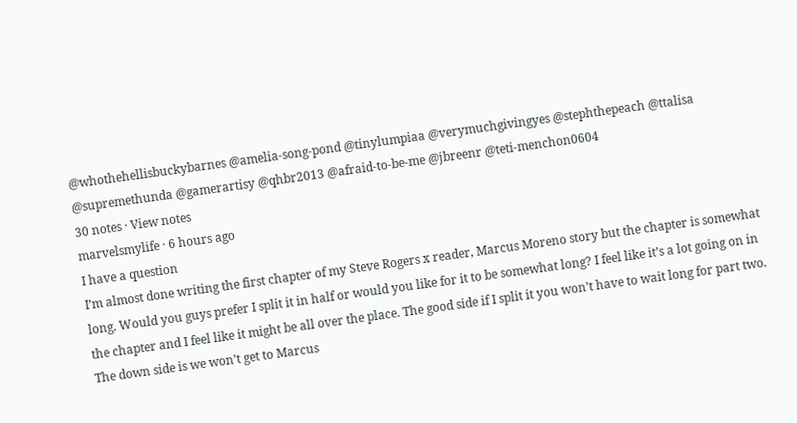@whothehellisbuckybarnes @amelia-song-pond @tinylumpiaa @verymuchgivingyes @stephthepeach @ttalisa @supremethunda @gamerartisy @qhbr2013 @afraid-to-be-me @jbreenr @teti-menchon0604
30 notes · View notes
marvelsmylife · 6 hours ago
I have a question
I’m almost done writing the first chapter of my Steve Rogers x reader, Marcus Moreno story but the chapter is somewhat long. Would you guys prefer I split it in half or would you like for it to be somewhat long? I feel like it’s a lot going on in the chapter and I feel like it might be all over the place. The good side if I split it you won’t have to wait long for part two. The down side is we won’t get to Marcus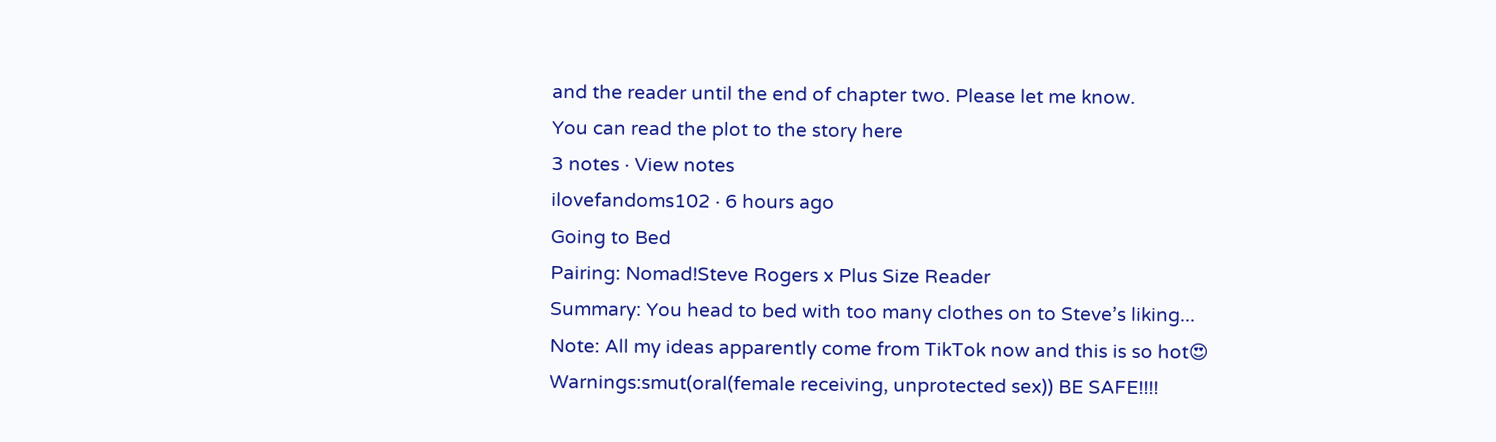and the reader until the end of chapter two. Please let me know.
You can read the plot to the story here
3 notes · View notes
ilovefandoms102 · 6 hours ago
Going to Bed
Pairing: Nomad!Steve Rogers x Plus Size Reader
Summary: You head to bed with too many clothes on to Steve’s liking...
Note: All my ideas apparently come from TikTok now and this is so hot😍
Warnings:smut(oral(female receiving, unprotected sex)) BE SAFE!!!!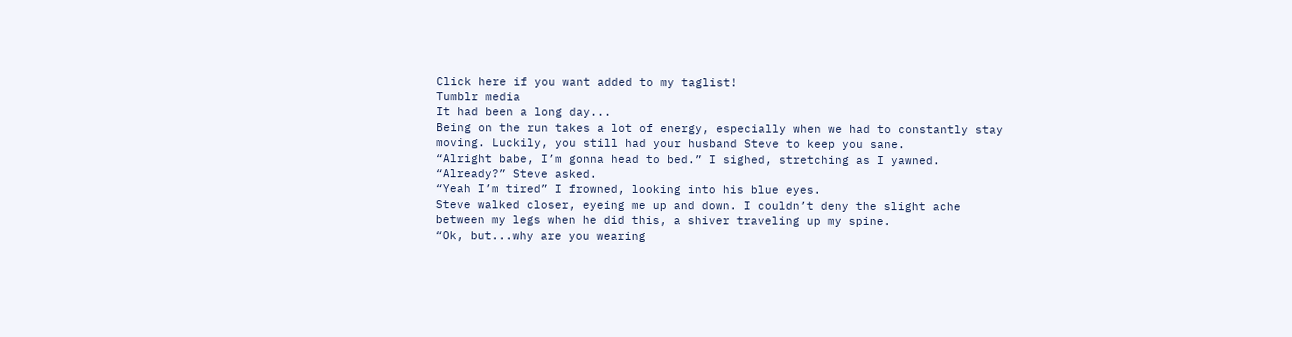Click here if you want added to my taglist!
Tumblr media
It had been a long day...
Being on the run takes a lot of energy, especially when we had to constantly stay moving. Luckily, you still had your husband Steve to keep you sane.
“Alright babe, I’m gonna head to bed.” I sighed, stretching as I yawned.
“Already?” Steve asked.
“Yeah I’m tired” I frowned, looking into his blue eyes.
Steve walked closer, eyeing me up and down. I couldn’t deny the slight ache between my legs when he did this, a shiver traveling up my spine.
“Ok, but...why are you wearing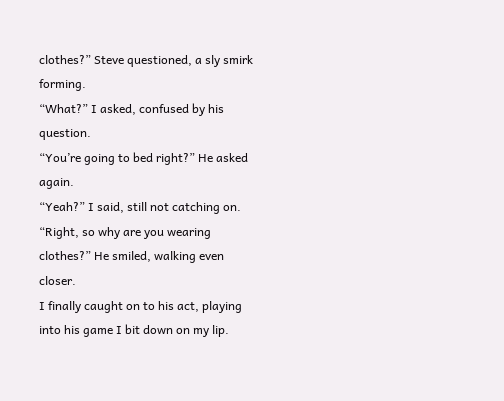clothes?” Steve questioned, a sly smirk forming.
“What?” I asked, confused by his question.
“You’re going to bed right?” He asked again.
“Yeah?” I said, still not catching on.
“Right, so why are you wearing clothes?” He smiled, walking even closer.
I finally caught on to his act, playing into his game I bit down on my lip.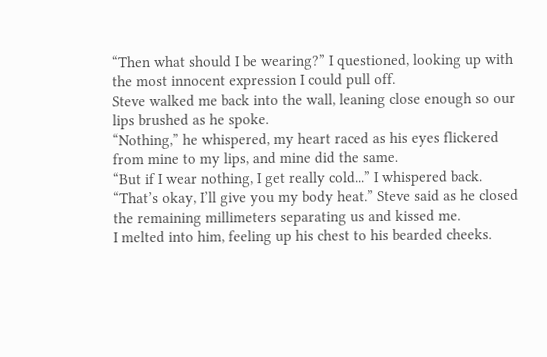“Then what should I be wearing?” I questioned, looking up with the most innocent expression I could pull off.
Steve walked me back into the wall, leaning close enough so our lips brushed as he spoke.
“Nothing,” he whispered, my heart raced as his eyes flickered from mine to my lips, and mine did the same.
“But if I wear nothing, I get really cold...” I whispered back.
“That’s okay, I’ll give you my body heat.” Steve said as he closed the remaining millimeters separating us and kissed me.
I melted into him, feeling up his chest to his bearded cheeks.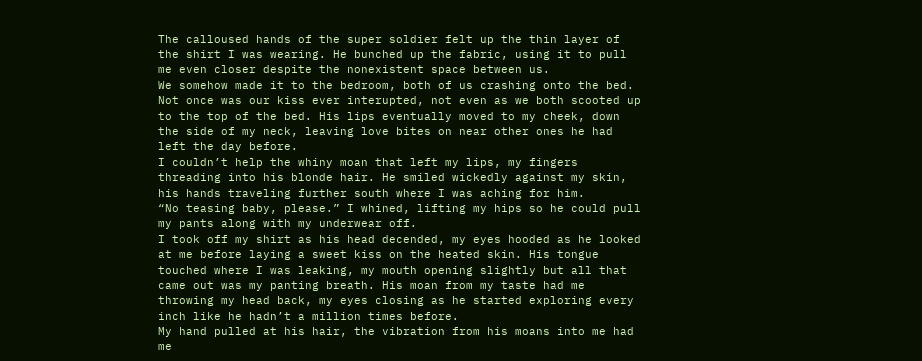The calloused hands of the super soldier felt up the thin layer of the shirt I was wearing. He bunched up the fabric, using it to pull me even closer despite the nonexistent space between us.
We somehow made it to the bedroom, both of us crashing onto the bed. Not once was our kiss ever interupted, not even as we both scooted up to the top of the bed. His lips eventually moved to my cheek, down the side of my neck, leaving love bites on near other ones he had left the day before.
I couldn’t help the whiny moan that left my lips, my fingers threading into his blonde hair. He smiled wickedly against my skin, his hands traveling further south where I was aching for him.
“No teasing baby, please.” I whined, lifting my hips so he could pull my pants along with my underwear off.
I took off my shirt as his head decended, my eyes hooded as he looked at me before laying a sweet kiss on the heated skin. His tongue touched where I was leaking, my mouth opening slightly but all that came out was my panting breath. His moan from my taste had me throwing my head back, my eyes closing as he started exploring every inch like he hadn’t a million times before.
My hand pulled at his hair, the vibration from his moans into me had me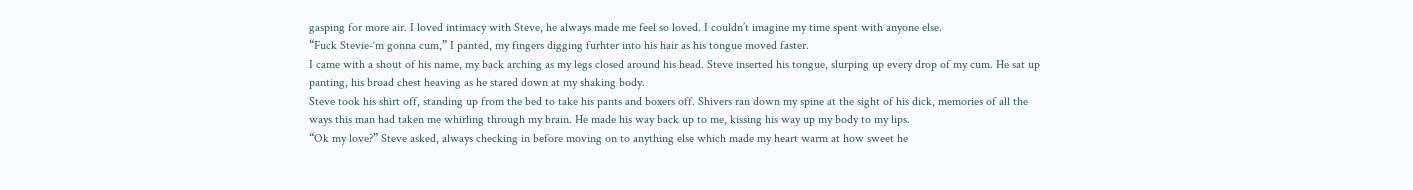gasping for more air. I loved intimacy with Steve, he always made me feel so loved. I couldn’t imagine my time spent with anyone else.
“Fuck Stevie-‘m gonna cum,” I panted, my fingers digging furhter into his hair as his tongue moved faster.
I came with a shout of his name, my back arching as my legs closed around his head. Steve inserted his tongue, slurping up every drop of my cum. He sat up panting, his broad chest heaving as he stared down at my shaking body.
Steve took his shirt off, standing up from the bed to take his pants and boxers off. Shivers ran down my spine at the sight of his dick, memories of all the ways this man had taken me whirling through my brain. He made his way back up to me, kissing his way up my body to my lips.
“Ok my love?” Steve asked, always checking in before moving on to anything else which made my heart warm at how sweet he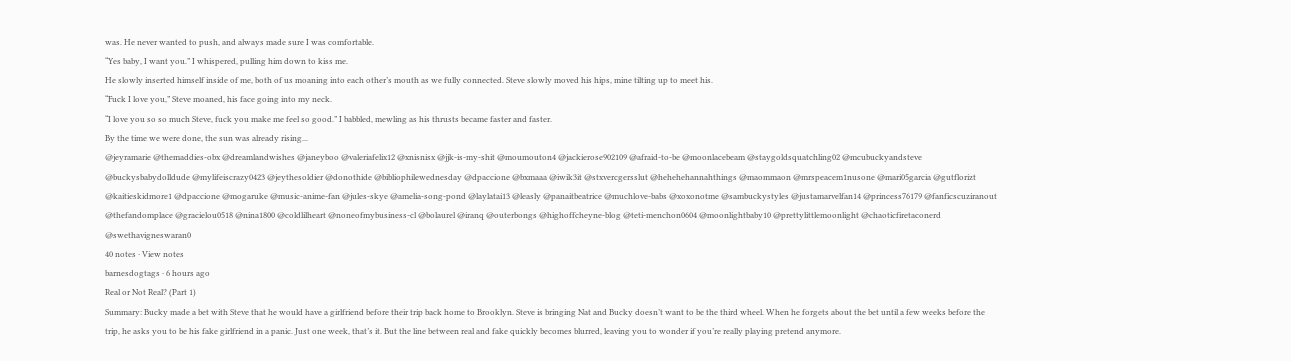was. He never wanted to push, and always made sure I was comfortable.
“Yes baby, I want you.” I whispered, pulling him down to kiss me.
He slowly inserted himself inside of me, both of us moaning into each other’s mouth as we fully connected. Steve slowly moved his hips, mine tilting up to meet his.
“Fuck I love you,” Steve moaned, his face going into my neck.
“I love you so so much Steve, fuck you make me feel so good.” I babbled, mewling as his thrusts became faster and faster.
By the time we were done, the sun was already rising...
@jeyramarie @themaddies-obx @dreamlandwishes @janeyboo @valeriafelix12 @xnisnisx @jjk-is-my-shit @moumouton4 @jackierose902109 @afraid-to-be @moonlacebeam @staygoldsquatchling02 @mcubuckyandsteve @buckysbabydolldude @mylifeiscrazy0423 @jeythesoldier @donothide @bibliophilewednesday @dpaccione @bxmaaa @iwik3it @stxvercgersslut @hehehehannahthings @maommaon @mrspeacem1nusone @mari05garcia @gutflorizt @kaitieskidmore1 @dpaccione @mogaruke @music-anime-fan @jules-skye @amelia-song-pond @laylatai13 @leasly @panaitbeatrice @muchlove-babs @xoxonotme @sambuckystyles @justamarvelfan14 @princess76179 @fanficscuziranout @thefandomplace @gracielou0518 @nina1800 @coldlilheart @noneofmybusiness-cl @bolaurel @iranq @outerbongs @highoffcheyne-blog @teti-menchon0604 @moonlightbaby10 @prettylittlemoonlight @chaoticfiretaconerd @swethavigneswaran0
40 notes · View notes
barnesdogtags · 6 hours ago
Real or Not Real? (Part 1)
Summary: Bucky made a bet with Steve that he would have a girlfriend before their trip back home to Brooklyn. Steve is bringing Nat and Bucky doesn’t want to be the third wheel. When he forgets about the bet until a few weeks before the trip, he asks you to be his fake girlfriend in a panic. Just one week, that’s it. But the line between real and fake quickly becomes blurred, leaving you to wonder if you’re really playing pretend anymore.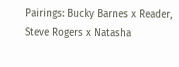Pairings: Bucky Barnes x Reader, Steve Rogers x Natasha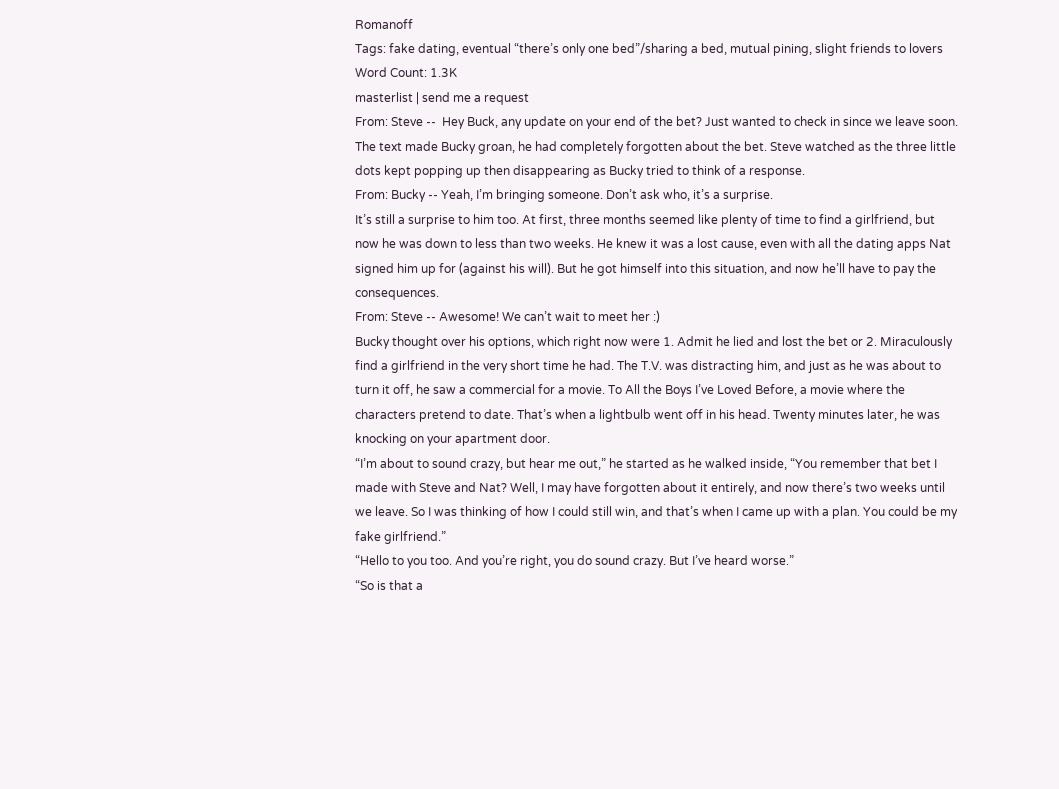Romanoff
Tags: fake dating, eventual “there’s only one bed”/sharing a bed, mutual pining, slight friends to lovers
Word Count: 1.3K
masterlist | send me a request
From: Steve --  Hey Buck, any update on your end of the bet? Just wanted to check in since we leave soon.
The text made Bucky groan, he had completely forgotten about the bet. Steve watched as the three little dots kept popping up then disappearing as Bucky tried to think of a response.
From: Bucky -- Yeah, I’m bringing someone. Don’t ask who, it’s a surprise.
It’s still a surprise to him too. At first, three months seemed like plenty of time to find a girlfriend, but now he was down to less than two weeks. He knew it was a lost cause, even with all the dating apps Nat signed him up for (against his will). But he got himself into this situation, and now he’ll have to pay the consequences.
From: Steve -- Awesome! We can’t wait to meet her :)
Bucky thought over his options, which right now were 1. Admit he lied and lost the bet or 2. Miraculously find a girlfriend in the very short time he had. The T.V. was distracting him, and just as he was about to turn it off, he saw a commercial for a movie. To All the Boys I’ve Loved Before, a movie where the characters pretend to date. That’s when a lightbulb went off in his head. Twenty minutes later, he was knocking on your apartment door.
“I’m about to sound crazy, but hear me out,” he started as he walked inside, “You remember that bet I made with Steve and Nat? Well, I may have forgotten about it entirely, and now there’s two weeks until we leave. So I was thinking of how I could still win, and that’s when I came up with a plan. You could be my fake girlfriend.”
“Hello to you too. And you’re right, you do sound crazy. But I’ve heard worse.”
“So is that a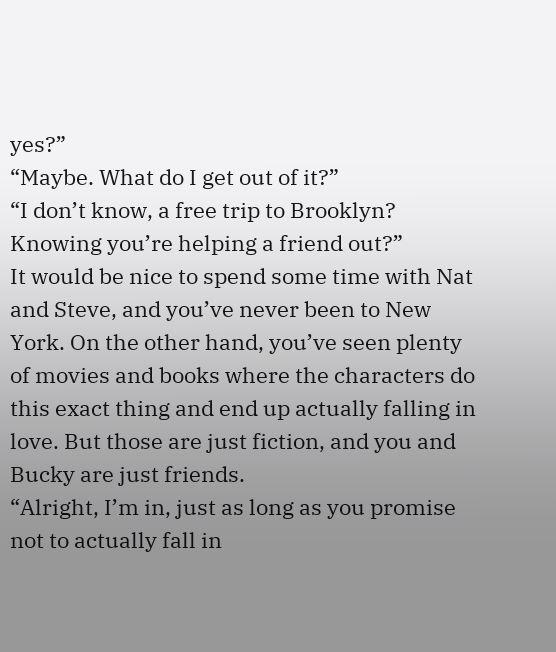yes?”
“Maybe. What do I get out of it?”
“I don’t know, a free trip to Brooklyn? Knowing you’re helping a friend out?”
It would be nice to spend some time with Nat and Steve, and you’ve never been to New York. On the other hand, you’ve seen plenty of movies and books where the characters do this exact thing and end up actually falling in love. But those are just fiction, and you and Bucky are just friends.
“Alright, I’m in, just as long as you promise not to actually fall in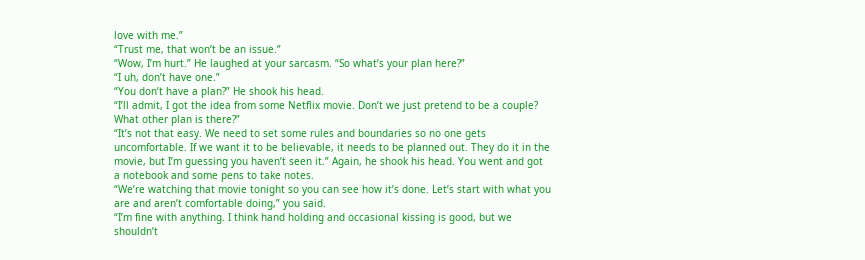love with me.”
“Trust me, that won’t be an issue.”
“Wow, I’m hurt.” He laughed at your sarcasm. “So what’s your plan here?”
“I uh, don’t have one.”
“You don’t have a plan?” He shook his head.
“I’ll admit, I got the idea from some Netflix movie. Don’t we just pretend to be a couple? What other plan is there?”
“It’s not that easy. We need to set some rules and boundaries so no one gets uncomfortable. If we want it to be believable, it needs to be planned out. They do it in the movie, but I’m guessing you haven’t seen it.” Again, he shook his head. You went and got a notebook and some pens to take notes.
“We’re watching that movie tonight so you can see how it’s done. Let’s start with what you are and aren’t comfortable doing,” you said.
“I’m fine with anything. I think hand holding and occasional kissing is good, but we shouldn’t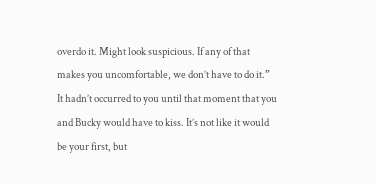overdo it. Might look suspicious. If any of that makes you uncomfortable, we don’t have to do it.”
It hadn’t occurred to you until that moment that you and Bucky would have to kiss. It’s not like it would be your first, but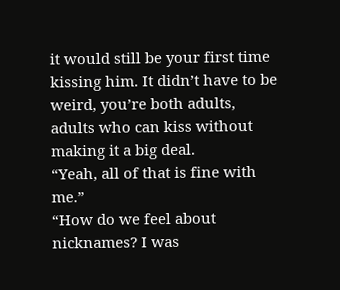it would still be your first time kissing him. It didn’t have to be weird, you’re both adults, adults who can kiss without making it a big deal.
“Yeah, all of that is fine with me.”
“How do we feel about nicknames? I was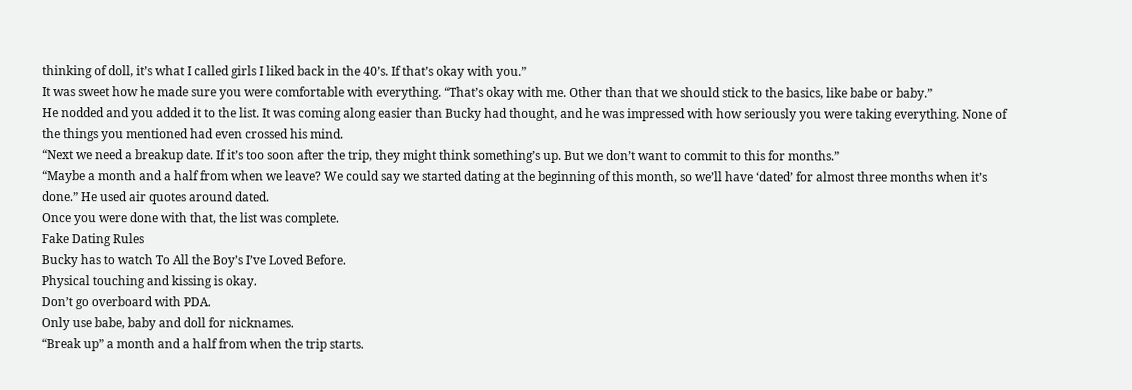thinking of doll, it’s what I called girls I liked back in the 40’s. If that’s okay with you.”
It was sweet how he made sure you were comfortable with everything. “That’s okay with me. Other than that we should stick to the basics, like babe or baby.”
He nodded and you added it to the list. It was coming along easier than Bucky had thought, and he was impressed with how seriously you were taking everything. None of the things you mentioned had even crossed his mind.
“Next we need a breakup date. If it’s too soon after the trip, they might think something’s up. But we don’t want to commit to this for months.”
“Maybe a month and a half from when we leave? We could say we started dating at the beginning of this month, so we’ll have ‘dated’ for almost three months when it’s done.” He used air quotes around dated.
Once you were done with that, the list was complete.
Fake Dating Rules
Bucky has to watch To All the Boy’s I’ve Loved Before.
Physical touching and kissing is okay.
Don’t go overboard with PDA.
Only use babe, baby and doll for nicknames.
“Break up” a month and a half from when the trip starts.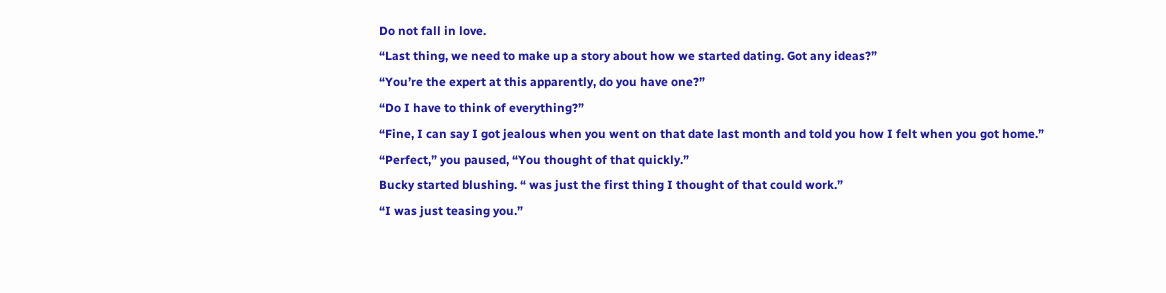Do not fall in love.
“Last thing, we need to make up a story about how we started dating. Got any ideas?”
“You’re the expert at this apparently, do you have one?”
“Do I have to think of everything?”
“Fine, I can say I got jealous when you went on that date last month and told you how I felt when you got home.”
“Perfect,” you paused, “You thought of that quickly.”
Bucky started blushing. “ was just the first thing I thought of that could work.”
“I was just teasing you.”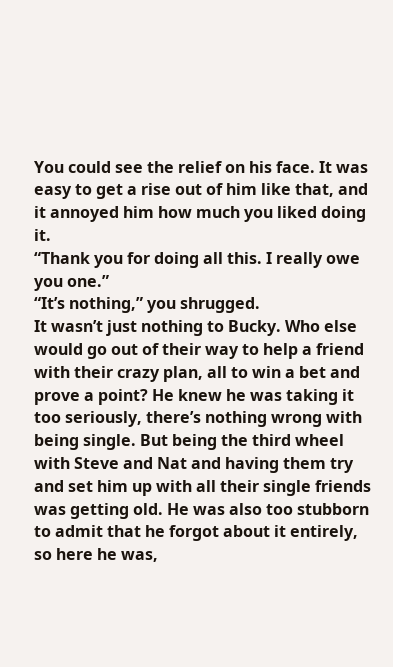You could see the relief on his face. It was easy to get a rise out of him like that, and it annoyed him how much you liked doing it.
“Thank you for doing all this. I really owe you one.”
“It’s nothing,” you shrugged.
It wasn’t just nothing to Bucky. Who else would go out of their way to help a friend with their crazy plan, all to win a bet and prove a point? He knew he was taking it too seriously, there’s nothing wrong with being single. But being the third wheel with Steve and Nat and having them try and set him up with all their single friends was getting old. He was also too stubborn to admit that he forgot about it entirely, so here he was,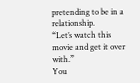pretending to be in a relationship.
“Let’s watch this movie and get it over with.”
You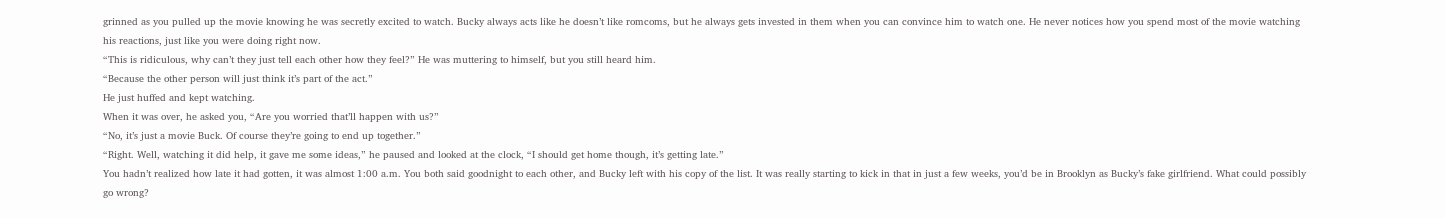grinned as you pulled up the movie knowing he was secretly excited to watch. Bucky always acts like he doesn’t like romcoms, but he always gets invested in them when you can convince him to watch one. He never notices how you spend most of the movie watching his reactions, just like you were doing right now.
“This is ridiculous, why can’t they just tell each other how they feel?” He was muttering to himself, but you still heard him.
“Because the other person will just think it’s part of the act.”
He just huffed and kept watching.
When it was over, he asked you, “Are you worried that’ll happen with us?”
“No, it’s just a movie Buck. Of course they’re going to end up together.”
“Right. Well, watching it did help, it gave me some ideas,” he paused and looked at the clock, “I should get home though, it’s getting late.”
You hadn’t realized how late it had gotten, it was almost 1:00 a.m. You both said goodnight to each other, and Bucky left with his copy of the list. It was really starting to kick in that in just a few weeks, you’d be in Brooklyn as Bucky’s fake girlfriend. What could possibly go wrong?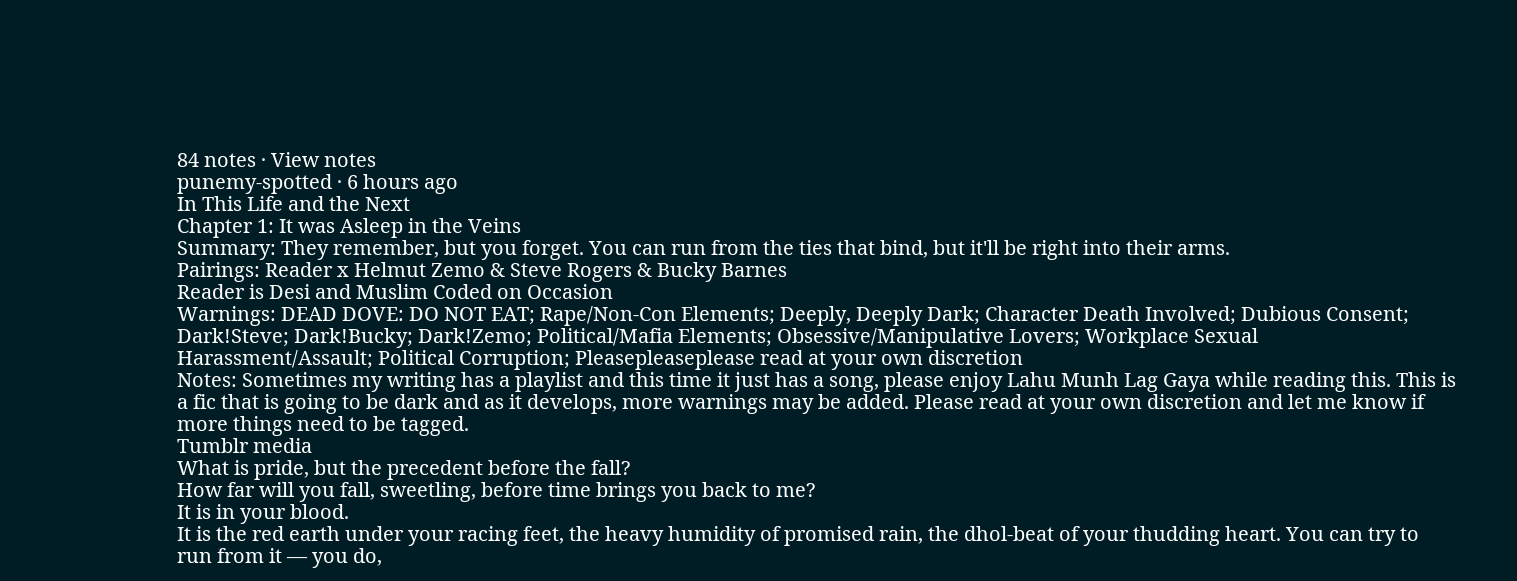84 notes · View notes
punemy-spotted · 6 hours ago
In This Life and the Next
Chapter 1: It was Asleep in the Veins
Summary: They remember, but you forget. You can run from the ties that bind, but it'll be right into their arms.
Pairings: Reader x Helmut Zemo & Steve Rogers & Bucky Barnes
Reader is Desi and Muslim Coded on Occasion
Warnings: DEAD DOVE: DO NOT EAT; Rape/Non-Con Elements; Deeply, Deeply Dark; Character Death Involved; Dubious Consent; Dark!Steve; Dark!Bucky; Dark!Zemo; Political/Mafia Elements; Obsessive/Manipulative Lovers; Workplace Sexual Harassment/Assault; Political Corruption; Pleasepleaseplease read at your own discretion
Notes: Sometimes my writing has a playlist and this time it just has a song, please enjoy Lahu Munh Lag Gaya while reading this. This is a fic that is going to be dark and as it develops, more warnings may be added. Please read at your own discretion and let me know if more things need to be tagged.
Tumblr media
What is pride, but the precedent before the fall?
How far will you fall, sweetling, before time brings you back to me?
It is in your blood.
It is the red earth under your racing feet, the heavy humidity of promised rain, the dhol-beat of your thudding heart. You can try to run from it — you do,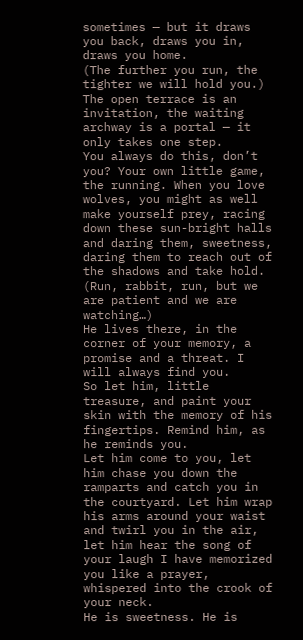sometimes — but it draws you back, draws you in, draws you home.
(The further you run, the tighter we will hold you.)
The open terrace is an invitation, the waiting archway is a portal — it only takes one step.
You always do this, don’t you? Your own little game, the running. When you love wolves, you might as well make yourself prey, racing down these sun-bright halls and daring them, sweetness, daring them to reach out of the shadows and take hold.
(Run, rabbit, run, but we are patient and we are watching…)
He lives there, in the corner of your memory, a promise and a threat. I will always find you.
So let him, little treasure, and paint your skin with the memory of his fingertips. Remind him, as he reminds you.
Let him come to you, let him chase you down the ramparts and catch you in the courtyard. Let him wrap his arms around your waist and twirl you in the air, let him hear the song of your laugh I have memorized you like a prayer, whispered into the crook of your neck.
He is sweetness. He is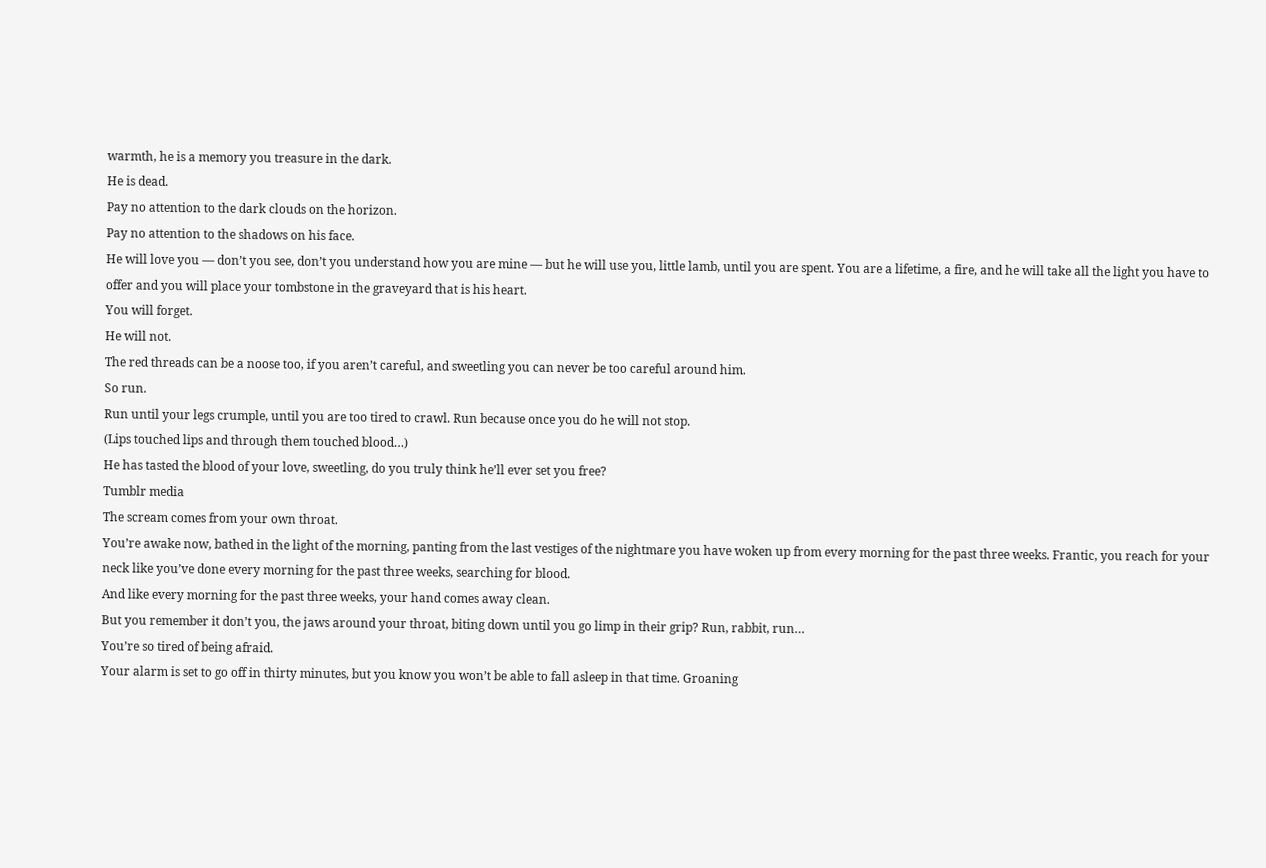warmth, he is a memory you treasure in the dark.
He is dead.
Pay no attention to the dark clouds on the horizon.
Pay no attention to the shadows on his face.
He will love you — don’t you see, don’t you understand how you are mine — but he will use you, little lamb, until you are spent. You are a lifetime, a fire, and he will take all the light you have to offer and you will place your tombstone in the graveyard that is his heart.
You will forget.
He will not.
The red threads can be a noose too, if you aren’t careful, and sweetling you can never be too careful around him.
So run.
Run until your legs crumple, until you are too tired to crawl. Run because once you do he will not stop.
(Lips touched lips and through them touched blood…)
He has tasted the blood of your love, sweetling, do you truly think he’ll ever set you free?
Tumblr media
The scream comes from your own throat.
You’re awake now, bathed in the light of the morning, panting from the last vestiges of the nightmare you have woken up from every morning for the past three weeks. Frantic, you reach for your neck like you’ve done every morning for the past three weeks, searching for blood.
And like every morning for the past three weeks, your hand comes away clean.
But you remember it don’t you, the jaws around your throat, biting down until you go limp in their grip? Run, rabbit, run…
You’re so tired of being afraid.
Your alarm is set to go off in thirty minutes, but you know you won’t be able to fall asleep in that time. Groaning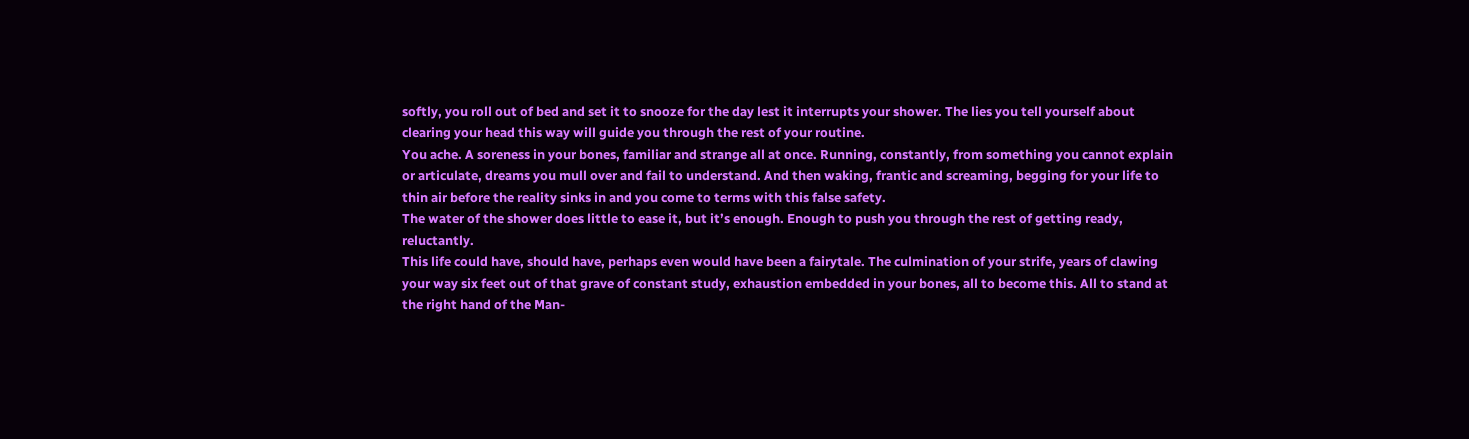softly, you roll out of bed and set it to snooze for the day lest it interrupts your shower. The lies you tell yourself about clearing your head this way will guide you through the rest of your routine.
You ache. A soreness in your bones, familiar and strange all at once. Running, constantly, from something you cannot explain or articulate, dreams you mull over and fail to understand. And then waking, frantic and screaming, begging for your life to thin air before the reality sinks in and you come to terms with this false safety.
The water of the shower does little to ease it, but it’s enough. Enough to push you through the rest of getting ready, reluctantly.
This life could have, should have, perhaps even would have been a fairytale. The culmination of your strife, years of clawing your way six feet out of that grave of constant study, exhaustion embedded in your bones, all to become this. All to stand at the right hand of the Man-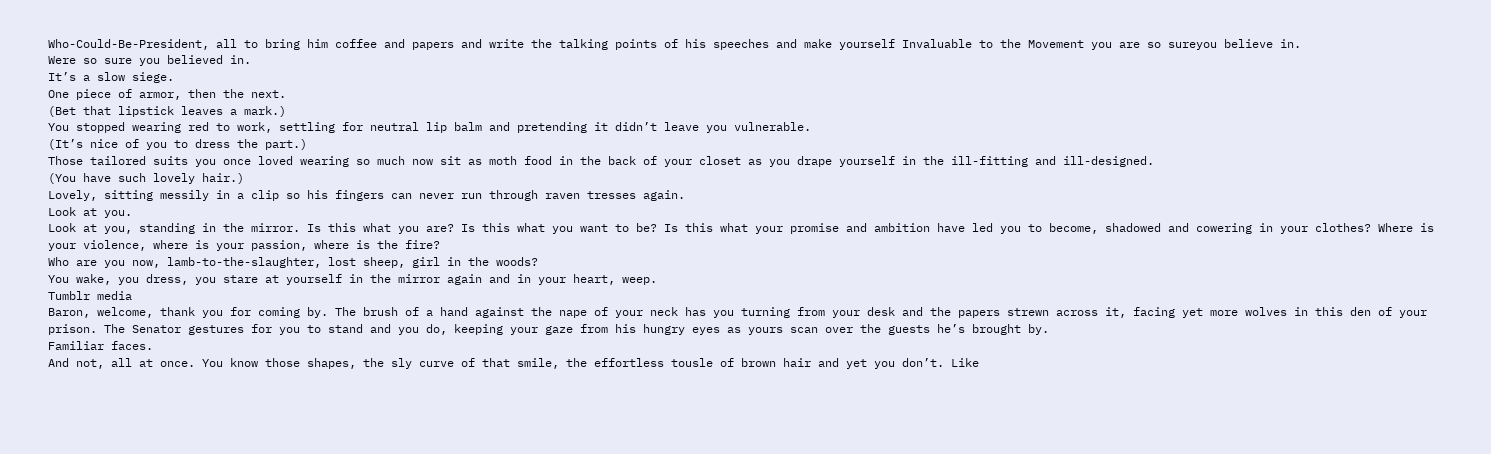Who-Could-Be-President, all to bring him coffee and papers and write the talking points of his speeches and make yourself Invaluable to the Movement you are so sureyou believe in.
Were so sure you believed in.
It’s a slow siege.
One piece of armor, then the next.
(Bet that lipstick leaves a mark.)
You stopped wearing red to work, settling for neutral lip balm and pretending it didn’t leave you vulnerable.
(It’s nice of you to dress the part.)
Those tailored suits you once loved wearing so much now sit as moth food in the back of your closet as you drape yourself in the ill-fitting and ill-designed.
(You have such lovely hair.)
Lovely, sitting messily in a clip so his fingers can never run through raven tresses again.
Look at you.
Look at you, standing in the mirror. Is this what you are? Is this what you want to be? Is this what your promise and ambition have led you to become, shadowed and cowering in your clothes? Where is your violence, where is your passion, where is the fire?
Who are you now, lamb-to-the-slaughter, lost sheep, girl in the woods?
You wake, you dress, you stare at yourself in the mirror again and in your heart, weep.
Tumblr media
Baron, welcome, thank you for coming by. The brush of a hand against the nape of your neck has you turning from your desk and the papers strewn across it, facing yet more wolves in this den of your prison. The Senator gestures for you to stand and you do, keeping your gaze from his hungry eyes as yours scan over the guests he’s brought by.
Familiar faces.
And not, all at once. You know those shapes, the sly curve of that smile, the effortless tousle of brown hair and yet you don’t. Like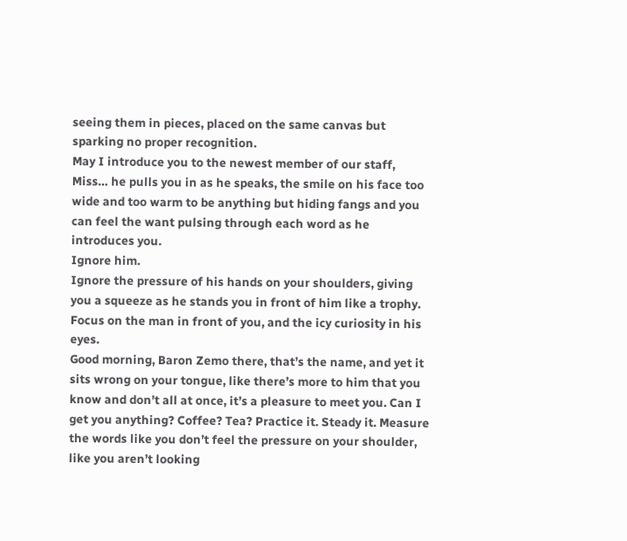seeing them in pieces, placed on the same canvas but sparking no proper recognition.
May I introduce you to the newest member of our staff, Miss… he pulls you in as he speaks, the smile on his face too wide and too warm to be anything but hiding fangs and you can feel the want pulsing through each word as he introduces you.
Ignore him.
Ignore the pressure of his hands on your shoulders, giving you a squeeze as he stands you in front of him like a trophy. Focus on the man in front of you, and the icy curiosity in his eyes.
Good morning, Baron Zemo there, that’s the name, and yet it sits wrong on your tongue, like there’s more to him that you know and don’t all at once, it’s a pleasure to meet you. Can I get you anything? Coffee? Tea? Practice it. Steady it. Measure the words like you don’t feel the pressure on your shoulder, like you aren’t looking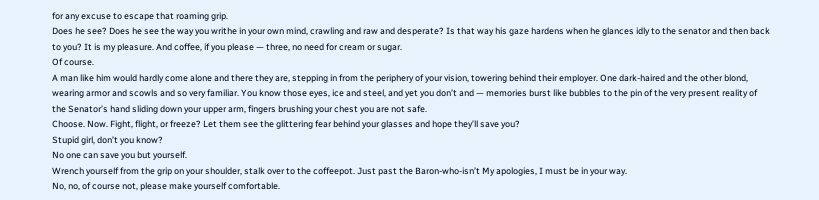for any excuse to escape that roaming grip.
Does he see? Does he see the way you writhe in your own mind, crawling and raw and desperate? Is that way his gaze hardens when he glances idly to the senator and then back to you? It is my pleasure. And coffee, if you please — three, no need for cream or sugar.
Of course.
A man like him would hardly come alone and there they are, stepping in from the periphery of your vision, towering behind their employer. One dark-haired and the other blond, wearing armor and scowls and so very familiar. You know those eyes, ice and steel, and yet you don’t and — memories burst like bubbles to the pin of the very present reality of the Senator’s hand sliding down your upper arm, fingers brushing your chest you are not safe.
Choose. Now. Fight, flight, or freeze? Let them see the glittering fear behind your glasses and hope they’ll save you?
Stupid girl, don’t you know?
No one can save you but yourself.
Wrench yourself from the grip on your shoulder, stalk over to the coffeepot. Just past the Baron-who-isn’t My apologies, I must be in your way.
No, no, of course not, please make yourself comfortable.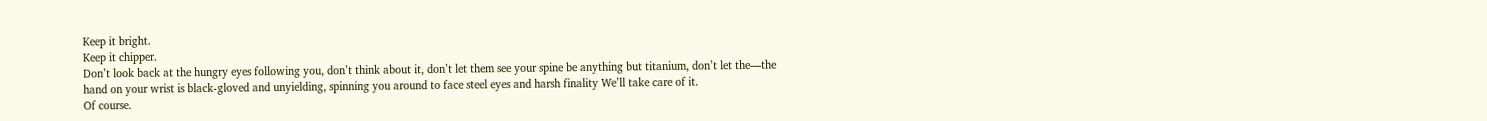Keep it bright.
Keep it chipper.
Don’t look back at the hungry eyes following you, don’t think about it, don’t let them see your spine be anything but titanium, don’t let the—the hand on your wrist is black-gloved and unyielding, spinning you around to face steel eyes and harsh finality We’ll take care of it.
Of course.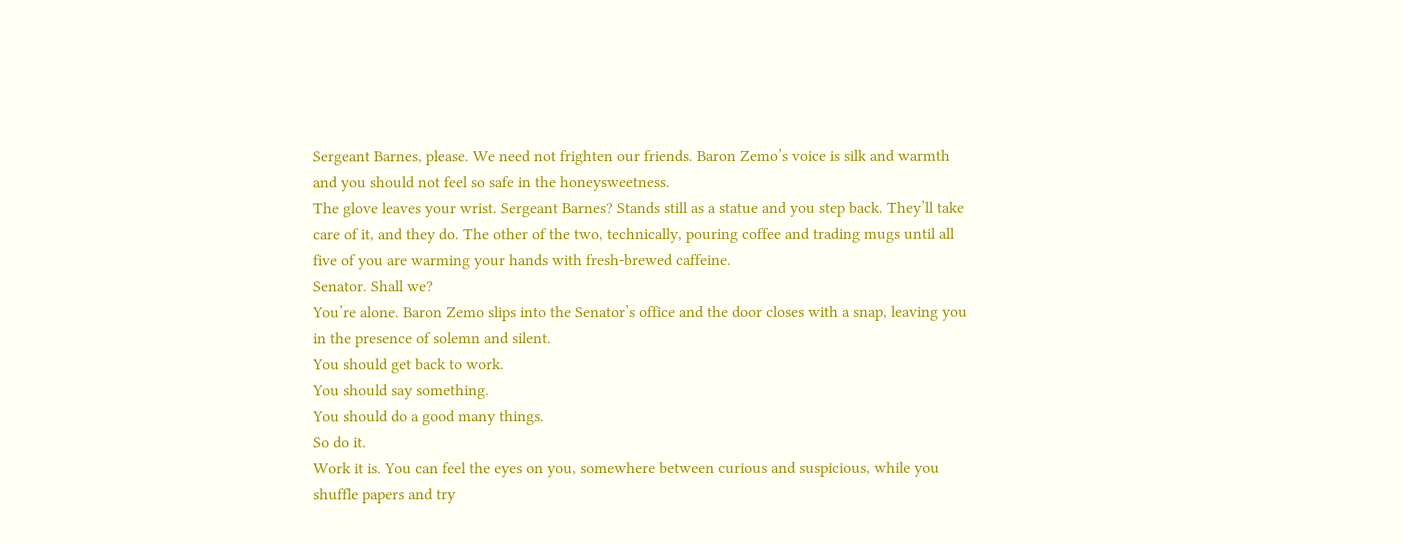Sergeant Barnes, please. We need not frighten our friends. Baron Zemo’s voice is silk and warmth and you should not feel so safe in the honeysweetness.
The glove leaves your wrist. Sergeant Barnes? Stands still as a statue and you step back. They’ll take care of it, and they do. The other of the two, technically, pouring coffee and trading mugs until all five of you are warming your hands with fresh-brewed caffeine.
Senator. Shall we?
You’re alone. Baron Zemo slips into the Senator’s office and the door closes with a snap, leaving you in the presence of solemn and silent.
You should get back to work.
You should say something.
You should do a good many things.
So do it.
Work it is. You can feel the eyes on you, somewhere between curious and suspicious, while you shuffle papers and try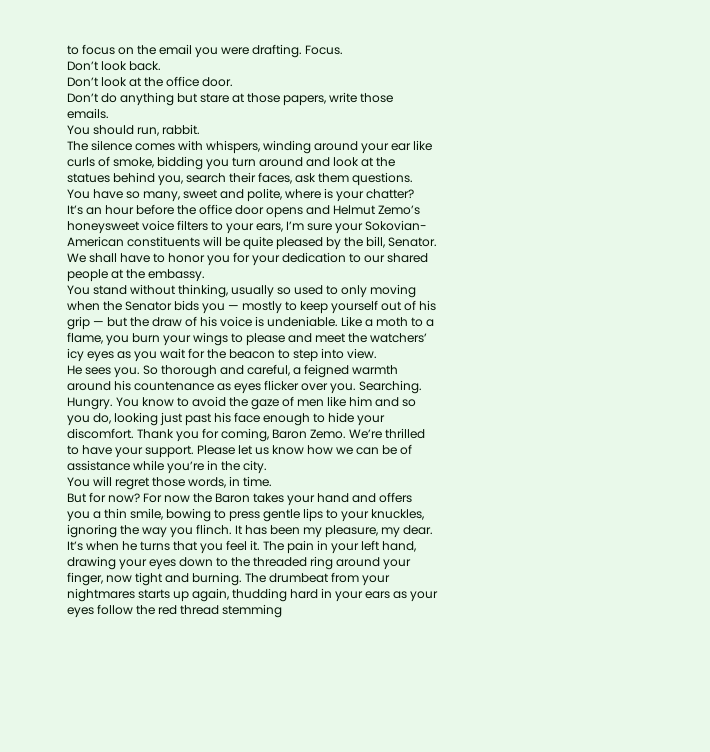to focus on the email you were drafting. Focus.
Don’t look back.
Don’t look at the office door.
Don’t do anything but stare at those papers, write those emails.
You should run, rabbit.
The silence comes with whispers, winding around your ear like curls of smoke, bidding you turn around and look at the statues behind you, search their faces, ask them questions. You have so many, sweet and polite, where is your chatter?
It’s an hour before the office door opens and Helmut Zemo’s honeysweet voice filters to your ears, I’m sure your Sokovian-American constituents will be quite pleased by the bill, Senator. We shall have to honor you for your dedication to our shared people at the embassy.
You stand without thinking, usually so used to only moving when the Senator bids you — mostly to keep yourself out of his grip — but the draw of his voice is undeniable. Like a moth to a flame, you burn your wings to please and meet the watchers’ icy eyes as you wait for the beacon to step into view.
He sees you. So thorough and careful, a feigned warmth around his countenance as eyes flicker over you. Searching. Hungry. You know to avoid the gaze of men like him and so you do, looking just past his face enough to hide your discomfort. Thank you for coming, Baron Zemo. We’re thrilled to have your support. Please let us know how we can be of assistance while you’re in the city.
You will regret those words, in time.
But for now? For now the Baron takes your hand and offers you a thin smile, bowing to press gentle lips to your knuckles, ignoring the way you flinch. It has been my pleasure, my dear.
It’s when he turns that you feel it. The pain in your left hand, drawing your eyes down to the threaded ring around your finger, now tight and burning. The drumbeat from your nightmares starts up again, thudding hard in your ears as your eyes follow the red thread stemming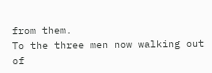from them.
To the three men now walking out of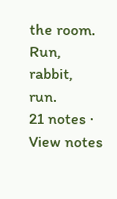the room.
Run, rabbit, run.
21 notes · View notes